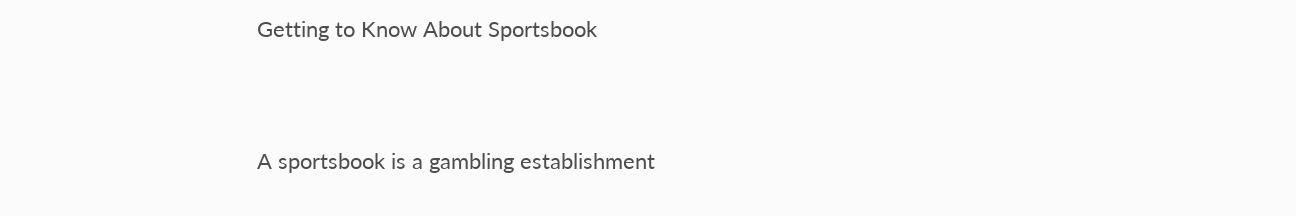Getting to Know About Sportsbook


A sportsbook is a gambling establishment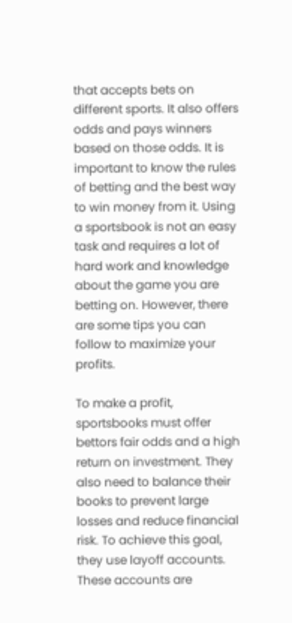that accepts bets on different sports. It also offers odds and pays winners based on those odds. It is important to know the rules of betting and the best way to win money from it. Using a sportsbook is not an easy task and requires a lot of hard work and knowledge about the game you are betting on. However, there are some tips you can follow to maximize your profits.

To make a profit, sportsbooks must offer bettors fair odds and a high return on investment. They also need to balance their books to prevent large losses and reduce financial risk. To achieve this goal, they use layoff accounts. These accounts are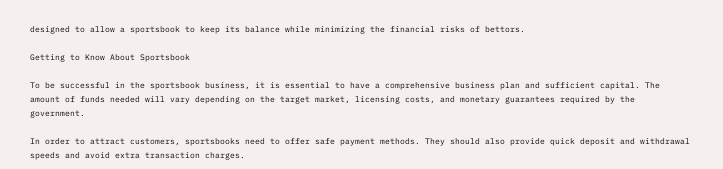designed to allow a sportsbook to keep its balance while minimizing the financial risks of bettors.

Getting to Know About Sportsbook

To be successful in the sportsbook business, it is essential to have a comprehensive business plan and sufficient capital. The amount of funds needed will vary depending on the target market, licensing costs, and monetary guarantees required by the government.

In order to attract customers, sportsbooks need to offer safe payment methods. They should also provide quick deposit and withdrawal speeds and avoid extra transaction charges.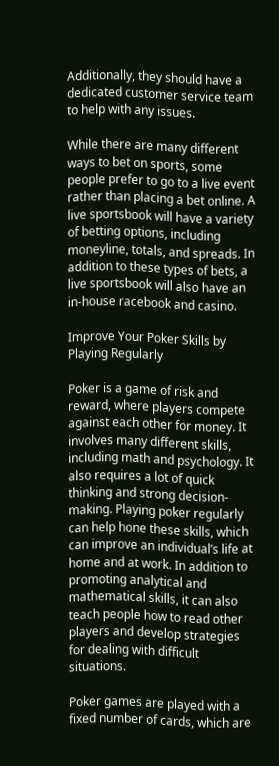Additionally, they should have a dedicated customer service team to help with any issues.

While there are many different ways to bet on sports, some people prefer to go to a live event rather than placing a bet online. A live sportsbook will have a variety of betting options, including moneyline, totals, and spreads. In addition to these types of bets, a live sportsbook will also have an in-house racebook and casino.

Improve Your Poker Skills by Playing Regularly

Poker is a game of risk and reward, where players compete against each other for money. It involves many different skills, including math and psychology. It also requires a lot of quick thinking and strong decision-making. Playing poker regularly can help hone these skills, which can improve an individual’s life at home and at work. In addition to promoting analytical and mathematical skills, it can also teach people how to read other players and develop strategies for dealing with difficult situations.

Poker games are played with a fixed number of cards, which are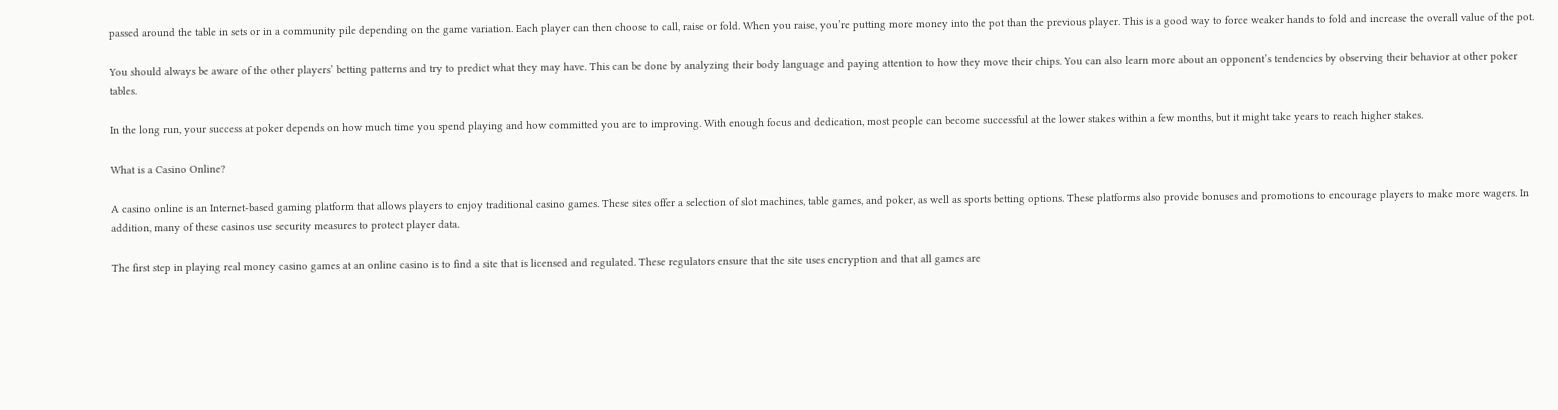passed around the table in sets or in a community pile depending on the game variation. Each player can then choose to call, raise or fold. When you raise, you’re putting more money into the pot than the previous player. This is a good way to force weaker hands to fold and increase the overall value of the pot.

You should always be aware of the other players’ betting patterns and try to predict what they may have. This can be done by analyzing their body language and paying attention to how they move their chips. You can also learn more about an opponent’s tendencies by observing their behavior at other poker tables.

In the long run, your success at poker depends on how much time you spend playing and how committed you are to improving. With enough focus and dedication, most people can become successful at the lower stakes within a few months, but it might take years to reach higher stakes.

What is a Casino Online?

A casino online is an Internet-based gaming platform that allows players to enjoy traditional casino games. These sites offer a selection of slot machines, table games, and poker, as well as sports betting options. These platforms also provide bonuses and promotions to encourage players to make more wagers. In addition, many of these casinos use security measures to protect player data.

The first step in playing real money casino games at an online casino is to find a site that is licensed and regulated. These regulators ensure that the site uses encryption and that all games are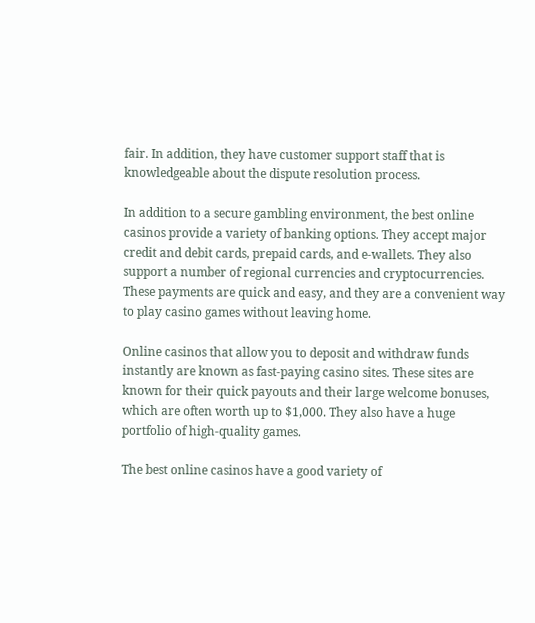fair. In addition, they have customer support staff that is knowledgeable about the dispute resolution process.

In addition to a secure gambling environment, the best online casinos provide a variety of banking options. They accept major credit and debit cards, prepaid cards, and e-wallets. They also support a number of regional currencies and cryptocurrencies. These payments are quick and easy, and they are a convenient way to play casino games without leaving home.

Online casinos that allow you to deposit and withdraw funds instantly are known as fast-paying casino sites. These sites are known for their quick payouts and their large welcome bonuses, which are often worth up to $1,000. They also have a huge portfolio of high-quality games.

The best online casinos have a good variety of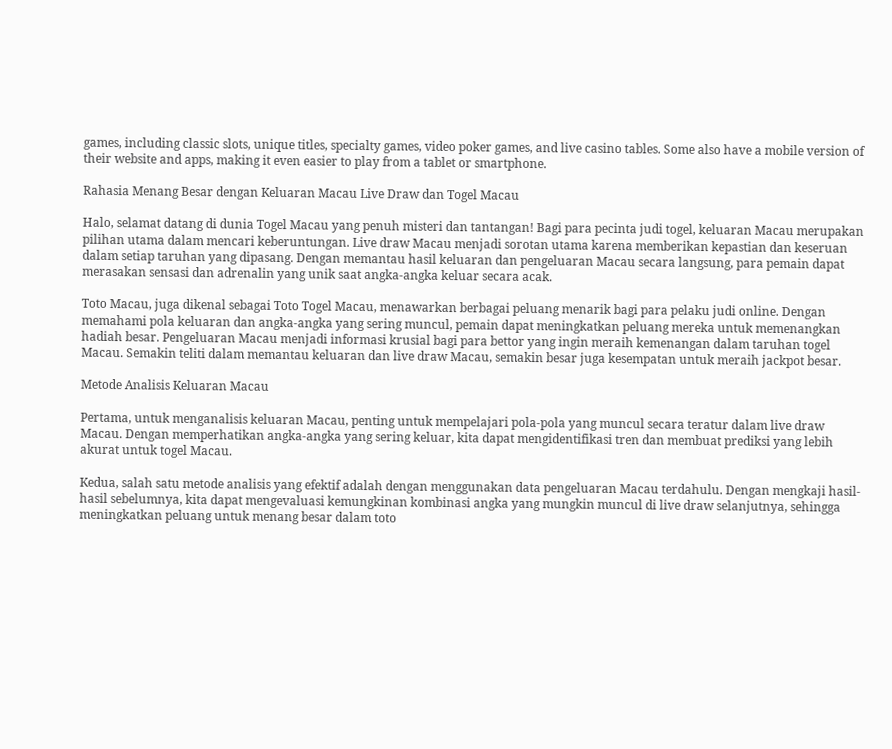games, including classic slots, unique titles, specialty games, video poker games, and live casino tables. Some also have a mobile version of their website and apps, making it even easier to play from a tablet or smartphone.

Rahasia Menang Besar dengan Keluaran Macau Live Draw dan Togel Macau

Halo, selamat datang di dunia Togel Macau yang penuh misteri dan tantangan! Bagi para pecinta judi togel, keluaran Macau merupakan pilihan utama dalam mencari keberuntungan. Live draw Macau menjadi sorotan utama karena memberikan kepastian dan keseruan dalam setiap taruhan yang dipasang. Dengan memantau hasil keluaran dan pengeluaran Macau secara langsung, para pemain dapat merasakan sensasi dan adrenalin yang unik saat angka-angka keluar secara acak.

Toto Macau, juga dikenal sebagai Toto Togel Macau, menawarkan berbagai peluang menarik bagi para pelaku judi online. Dengan memahami pola keluaran dan angka-angka yang sering muncul, pemain dapat meningkatkan peluang mereka untuk memenangkan hadiah besar. Pengeluaran Macau menjadi informasi krusial bagi para bettor yang ingin meraih kemenangan dalam taruhan togel Macau. Semakin teliti dalam memantau keluaran dan live draw Macau, semakin besar juga kesempatan untuk meraih jackpot besar.

Metode Analisis Keluaran Macau

Pertama, untuk menganalisis keluaran Macau, penting untuk mempelajari pola-pola yang muncul secara teratur dalam live draw Macau. Dengan memperhatikan angka-angka yang sering keluar, kita dapat mengidentifikasi tren dan membuat prediksi yang lebih akurat untuk togel Macau.

Kedua, salah satu metode analisis yang efektif adalah dengan menggunakan data pengeluaran Macau terdahulu. Dengan mengkaji hasil-hasil sebelumnya, kita dapat mengevaluasi kemungkinan kombinasi angka yang mungkin muncul di live draw selanjutnya, sehingga meningkatkan peluang untuk menang besar dalam toto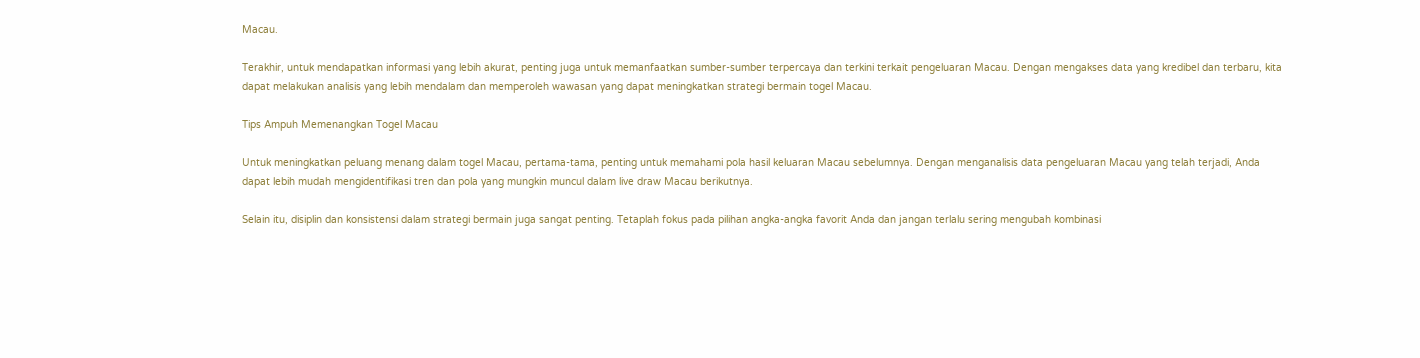Macau.

Terakhir, untuk mendapatkan informasi yang lebih akurat, penting juga untuk memanfaatkan sumber-sumber terpercaya dan terkini terkait pengeluaran Macau. Dengan mengakses data yang kredibel dan terbaru, kita dapat melakukan analisis yang lebih mendalam dan memperoleh wawasan yang dapat meningkatkan strategi bermain togel Macau.

Tips Ampuh Memenangkan Togel Macau

Untuk meningkatkan peluang menang dalam togel Macau, pertama-tama, penting untuk memahami pola hasil keluaran Macau sebelumnya. Dengan menganalisis data pengeluaran Macau yang telah terjadi, Anda dapat lebih mudah mengidentifikasi tren dan pola yang mungkin muncul dalam live draw Macau berikutnya.

Selain itu, disiplin dan konsistensi dalam strategi bermain juga sangat penting. Tetaplah fokus pada pilihan angka-angka favorit Anda dan jangan terlalu sering mengubah kombinasi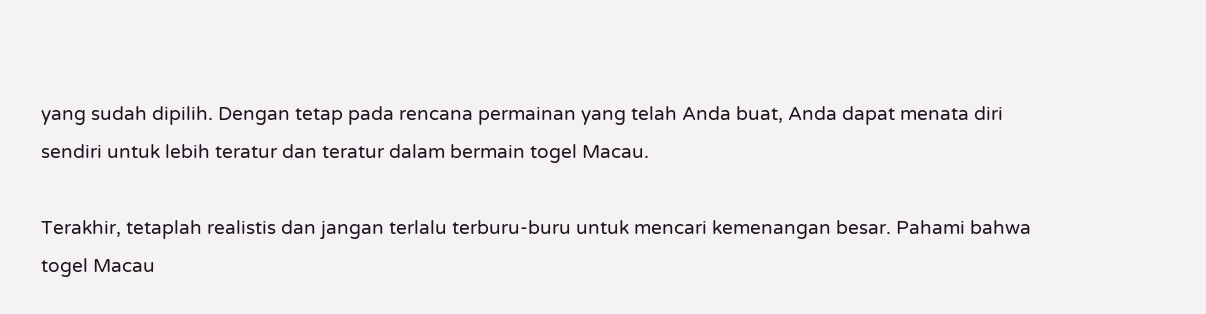yang sudah dipilih. Dengan tetap pada rencana permainan yang telah Anda buat, Anda dapat menata diri sendiri untuk lebih teratur dan teratur dalam bermain togel Macau.

Terakhir, tetaplah realistis dan jangan terlalu terburu-buru untuk mencari kemenangan besar. Pahami bahwa togel Macau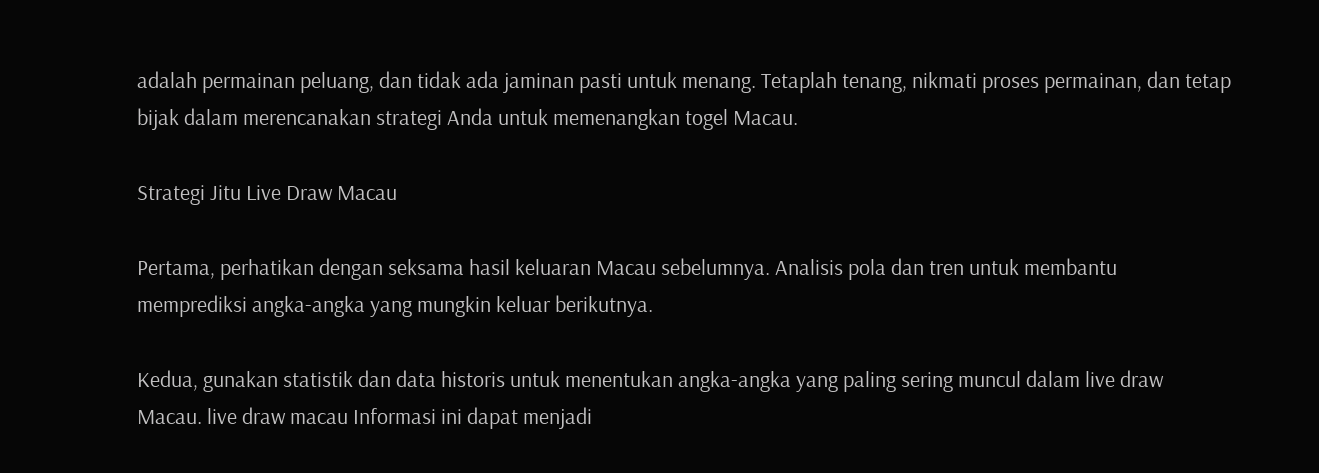adalah permainan peluang, dan tidak ada jaminan pasti untuk menang. Tetaplah tenang, nikmati proses permainan, dan tetap bijak dalam merencanakan strategi Anda untuk memenangkan togel Macau.

Strategi Jitu Live Draw Macau

Pertama, perhatikan dengan seksama hasil keluaran Macau sebelumnya. Analisis pola dan tren untuk membantu memprediksi angka-angka yang mungkin keluar berikutnya.

Kedua, gunakan statistik dan data historis untuk menentukan angka-angka yang paling sering muncul dalam live draw Macau. live draw macau Informasi ini dapat menjadi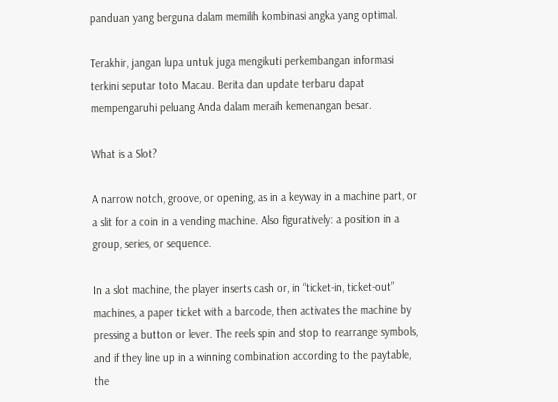panduan yang berguna dalam memilih kombinasi angka yang optimal.

Terakhir, jangan lupa untuk juga mengikuti perkembangan informasi terkini seputar toto Macau. Berita dan update terbaru dapat mempengaruhi peluang Anda dalam meraih kemenangan besar.

What is a Slot?

A narrow notch, groove, or opening, as in a keyway in a machine part, or a slit for a coin in a vending machine. Also figuratively: a position in a group, series, or sequence.

In a slot machine, the player inserts cash or, in “ticket-in, ticket-out” machines, a paper ticket with a barcode, then activates the machine by pressing a button or lever. The reels spin and stop to rearrange symbols, and if they line up in a winning combination according to the paytable, the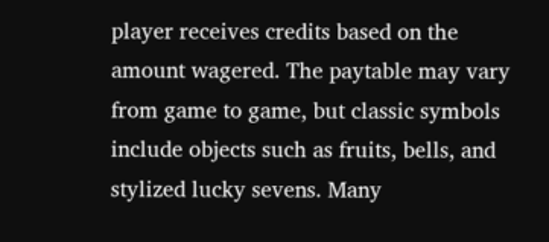player receives credits based on the amount wagered. The paytable may vary from game to game, but classic symbols include objects such as fruits, bells, and stylized lucky sevens. Many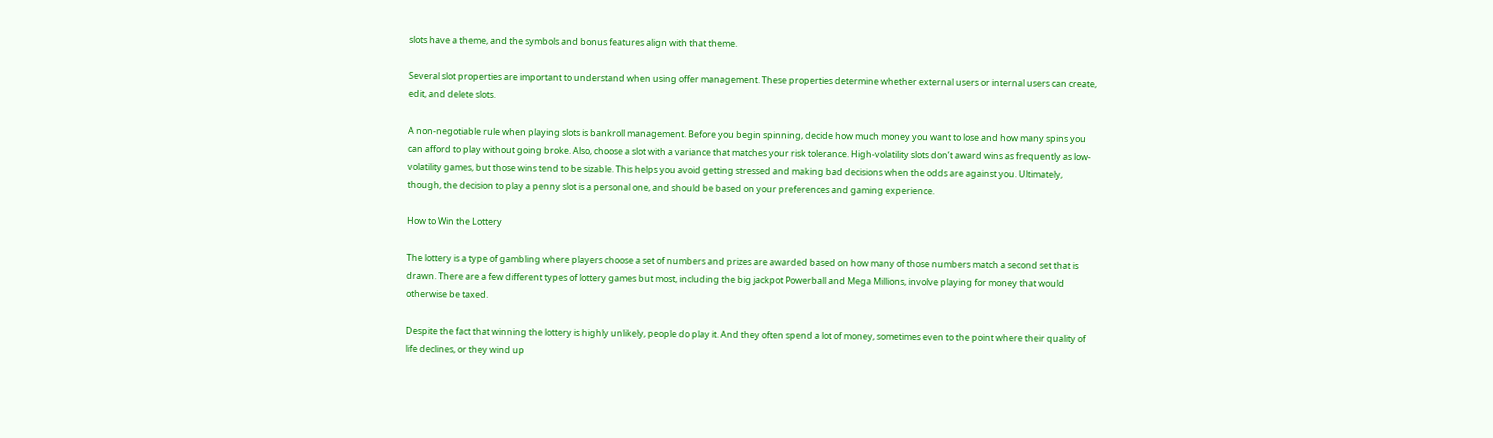slots have a theme, and the symbols and bonus features align with that theme.

Several slot properties are important to understand when using offer management. These properties determine whether external users or internal users can create, edit, and delete slots.

A non-negotiable rule when playing slots is bankroll management. Before you begin spinning, decide how much money you want to lose and how many spins you can afford to play without going broke. Also, choose a slot with a variance that matches your risk tolerance. High-volatility slots don’t award wins as frequently as low-volatility games, but those wins tend to be sizable. This helps you avoid getting stressed and making bad decisions when the odds are against you. Ultimately, though, the decision to play a penny slot is a personal one, and should be based on your preferences and gaming experience.

How to Win the Lottery

The lottery is a type of gambling where players choose a set of numbers and prizes are awarded based on how many of those numbers match a second set that is drawn. There are a few different types of lottery games but most, including the big jackpot Powerball and Mega Millions, involve playing for money that would otherwise be taxed.

Despite the fact that winning the lottery is highly unlikely, people do play it. And they often spend a lot of money, sometimes even to the point where their quality of life declines, or they wind up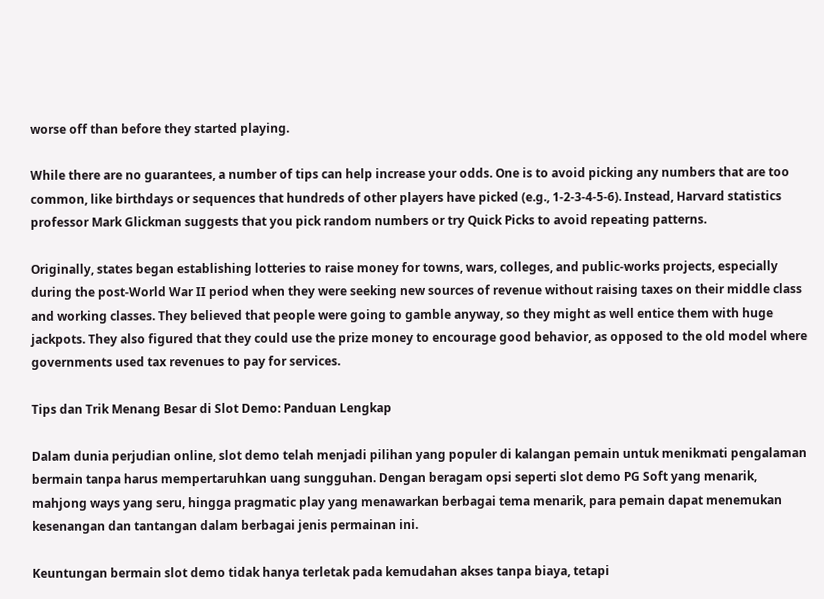worse off than before they started playing.

While there are no guarantees, a number of tips can help increase your odds. One is to avoid picking any numbers that are too common, like birthdays or sequences that hundreds of other players have picked (e.g., 1-2-3-4-5-6). Instead, Harvard statistics professor Mark Glickman suggests that you pick random numbers or try Quick Picks to avoid repeating patterns.

Originally, states began establishing lotteries to raise money for towns, wars, colleges, and public-works projects, especially during the post-World War II period when they were seeking new sources of revenue without raising taxes on their middle class and working classes. They believed that people were going to gamble anyway, so they might as well entice them with huge jackpots. They also figured that they could use the prize money to encourage good behavior, as opposed to the old model where governments used tax revenues to pay for services.

Tips dan Trik Menang Besar di Slot Demo: Panduan Lengkap

Dalam dunia perjudian online, slot demo telah menjadi pilihan yang populer di kalangan pemain untuk menikmati pengalaman bermain tanpa harus mempertaruhkan uang sungguhan. Dengan beragam opsi seperti slot demo PG Soft yang menarik, mahjong ways yang seru, hingga pragmatic play yang menawarkan berbagai tema menarik, para pemain dapat menemukan kesenangan dan tantangan dalam berbagai jenis permainan ini.

Keuntungan bermain slot demo tidak hanya terletak pada kemudahan akses tanpa biaya, tetapi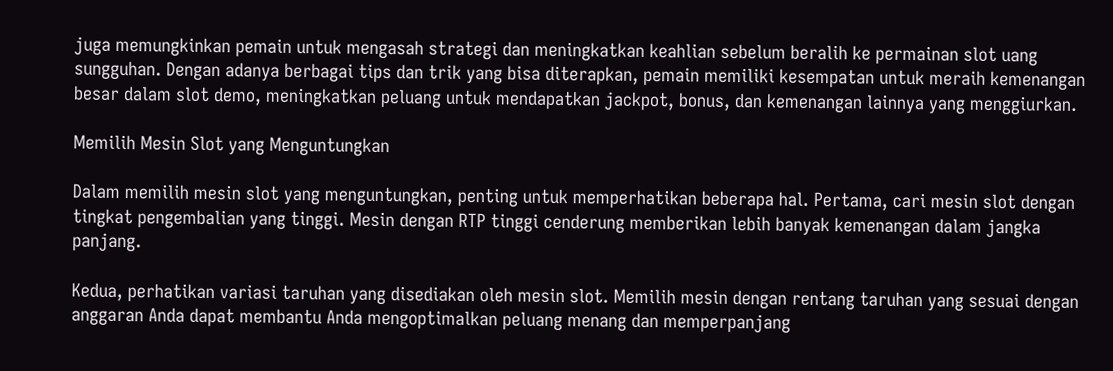juga memungkinkan pemain untuk mengasah strategi dan meningkatkan keahlian sebelum beralih ke permainan slot uang sungguhan. Dengan adanya berbagai tips dan trik yang bisa diterapkan, pemain memiliki kesempatan untuk meraih kemenangan besar dalam slot demo, meningkatkan peluang untuk mendapatkan jackpot, bonus, dan kemenangan lainnya yang menggiurkan.

Memilih Mesin Slot yang Menguntungkan

Dalam memilih mesin slot yang menguntungkan, penting untuk memperhatikan beberapa hal. Pertama, cari mesin slot dengan tingkat pengembalian yang tinggi. Mesin dengan RTP tinggi cenderung memberikan lebih banyak kemenangan dalam jangka panjang.

Kedua, perhatikan variasi taruhan yang disediakan oleh mesin slot. Memilih mesin dengan rentang taruhan yang sesuai dengan anggaran Anda dapat membantu Anda mengoptimalkan peluang menang dan memperpanjang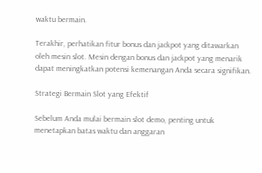waktu bermain.

Terakhir, perhatikan fitur bonus dan jackpot yang ditawarkan oleh mesin slot. Mesin dengan bonus dan jackpot yang menarik dapat meningkatkan potensi kemenangan Anda secara signifikan.

Strategi Bermain Slot yang Efektif

Sebelum Anda mulai bermain slot demo, penting untuk menetapkan batas waktu dan anggaran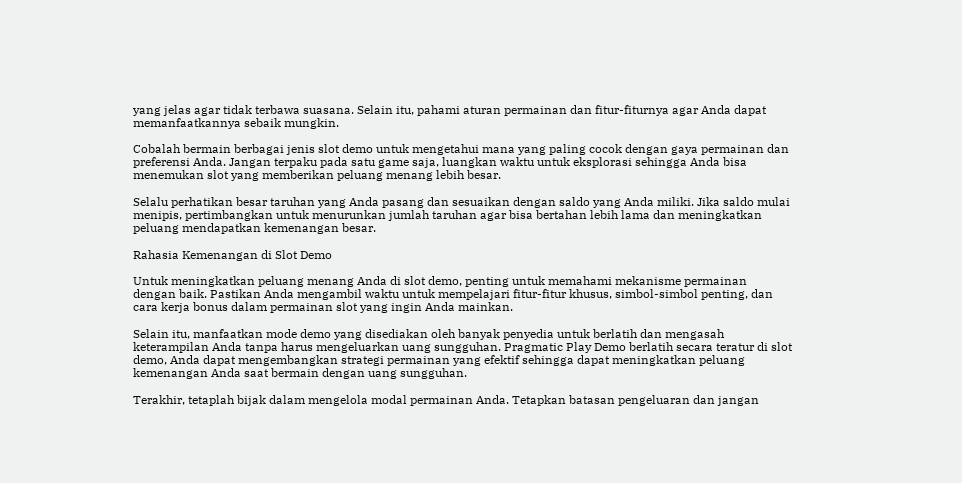yang jelas agar tidak terbawa suasana. Selain itu, pahami aturan permainan dan fitur-fiturnya agar Anda dapat memanfaatkannya sebaik mungkin.

Cobalah bermain berbagai jenis slot demo untuk mengetahui mana yang paling cocok dengan gaya permainan dan preferensi Anda. Jangan terpaku pada satu game saja, luangkan waktu untuk eksplorasi sehingga Anda bisa menemukan slot yang memberikan peluang menang lebih besar.

Selalu perhatikan besar taruhan yang Anda pasang dan sesuaikan dengan saldo yang Anda miliki. Jika saldo mulai menipis, pertimbangkan untuk menurunkan jumlah taruhan agar bisa bertahan lebih lama dan meningkatkan peluang mendapatkan kemenangan besar.

Rahasia Kemenangan di Slot Demo

Untuk meningkatkan peluang menang Anda di slot demo, penting untuk memahami mekanisme permainan dengan baik. Pastikan Anda mengambil waktu untuk mempelajari fitur-fitur khusus, simbol-simbol penting, dan cara kerja bonus dalam permainan slot yang ingin Anda mainkan.

Selain itu, manfaatkan mode demo yang disediakan oleh banyak penyedia untuk berlatih dan mengasah keterampilan Anda tanpa harus mengeluarkan uang sungguhan. Pragmatic Play Demo berlatih secara teratur di slot demo, Anda dapat mengembangkan strategi permainan yang efektif sehingga dapat meningkatkan peluang kemenangan Anda saat bermain dengan uang sungguhan.

Terakhir, tetaplah bijak dalam mengelola modal permainan Anda. Tetapkan batasan pengeluaran dan jangan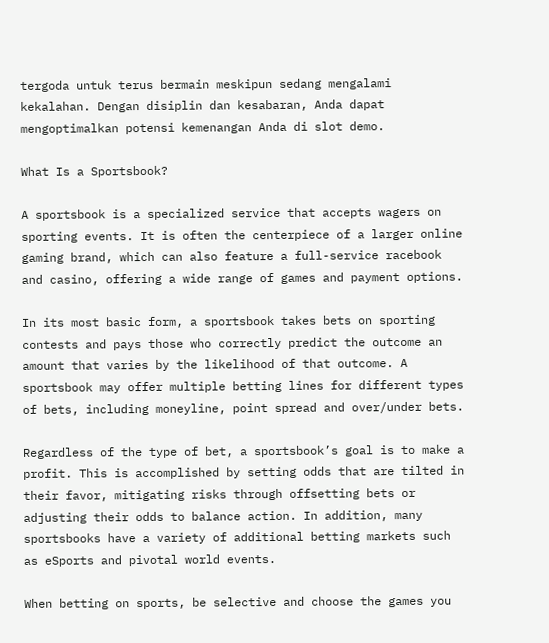tergoda untuk terus bermain meskipun sedang mengalami kekalahan. Dengan disiplin dan kesabaran, Anda dapat mengoptimalkan potensi kemenangan Anda di slot demo.

What Is a Sportsbook?

A sportsbook is a specialized service that accepts wagers on sporting events. It is often the centerpiece of a larger online gaming brand, which can also feature a full-service racebook and casino, offering a wide range of games and payment options.

In its most basic form, a sportsbook takes bets on sporting contests and pays those who correctly predict the outcome an amount that varies by the likelihood of that outcome. A sportsbook may offer multiple betting lines for different types of bets, including moneyline, point spread and over/under bets.

Regardless of the type of bet, a sportsbook’s goal is to make a profit. This is accomplished by setting odds that are tilted in their favor, mitigating risks through offsetting bets or adjusting their odds to balance action. In addition, many sportsbooks have a variety of additional betting markets such as eSports and pivotal world events.

When betting on sports, be selective and choose the games you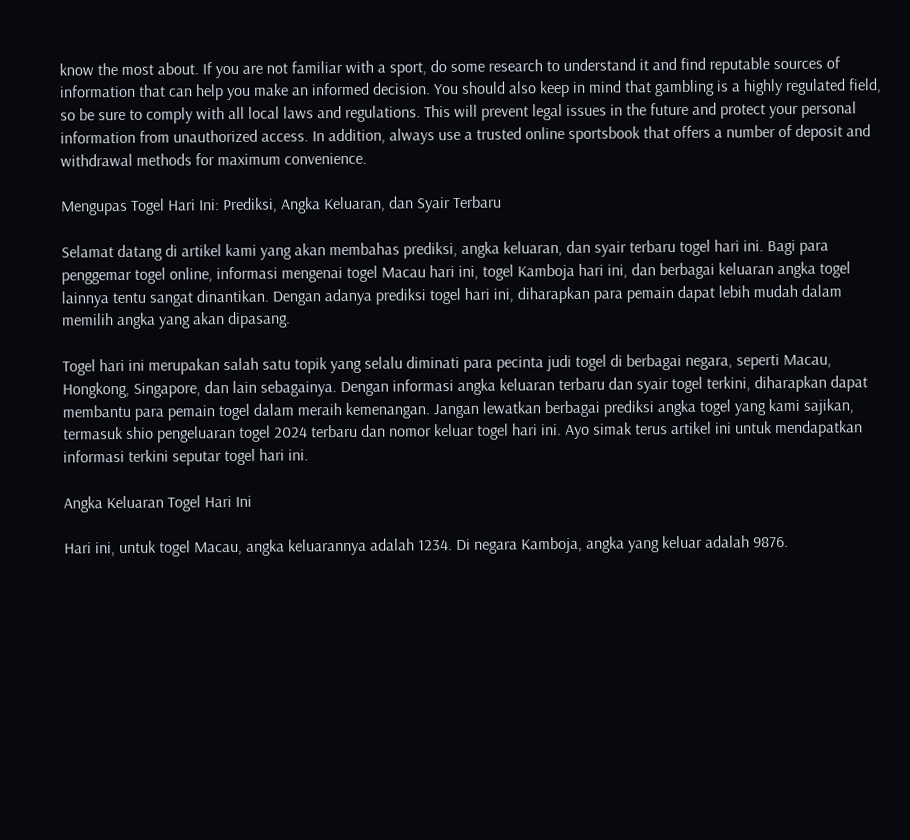know the most about. If you are not familiar with a sport, do some research to understand it and find reputable sources of information that can help you make an informed decision. You should also keep in mind that gambling is a highly regulated field, so be sure to comply with all local laws and regulations. This will prevent legal issues in the future and protect your personal information from unauthorized access. In addition, always use a trusted online sportsbook that offers a number of deposit and withdrawal methods for maximum convenience.

Mengupas Togel Hari Ini: Prediksi, Angka Keluaran, dan Syair Terbaru

Selamat datang di artikel kami yang akan membahas prediksi, angka keluaran, dan syair terbaru togel hari ini. Bagi para penggemar togel online, informasi mengenai togel Macau hari ini, togel Kamboja hari ini, dan berbagai keluaran angka togel lainnya tentu sangat dinantikan. Dengan adanya prediksi togel hari ini, diharapkan para pemain dapat lebih mudah dalam memilih angka yang akan dipasang.

Togel hari ini merupakan salah satu topik yang selalu diminati para pecinta judi togel di berbagai negara, seperti Macau, Hongkong, Singapore, dan lain sebagainya. Dengan informasi angka keluaran terbaru dan syair togel terkini, diharapkan dapat membantu para pemain togel dalam meraih kemenangan. Jangan lewatkan berbagai prediksi angka togel yang kami sajikan, termasuk shio pengeluaran togel 2024 terbaru dan nomor keluar togel hari ini. Ayo simak terus artikel ini untuk mendapatkan informasi terkini seputar togel hari ini.

Angka Keluaran Togel Hari Ini

Hari ini, untuk togel Macau, angka keluarannya adalah 1234. Di negara Kamboja, angka yang keluar adalah 9876.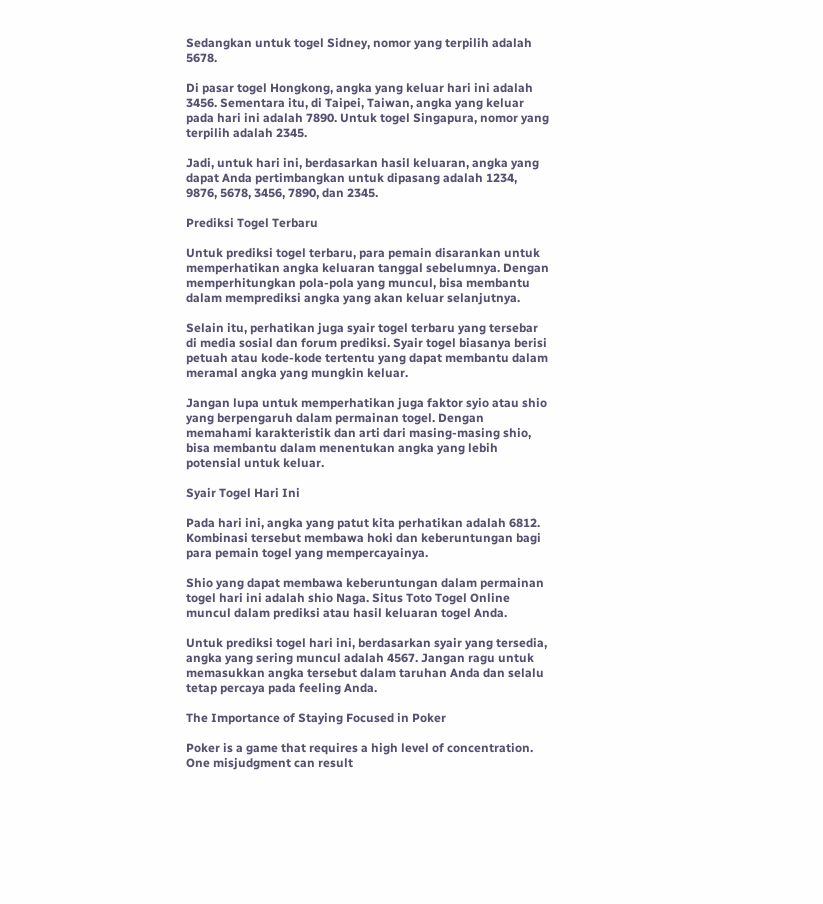Sedangkan untuk togel Sidney, nomor yang terpilih adalah 5678.

Di pasar togel Hongkong, angka yang keluar hari ini adalah 3456. Sementara itu, di Taipei, Taiwan, angka yang keluar pada hari ini adalah 7890. Untuk togel Singapura, nomor yang terpilih adalah 2345.

Jadi, untuk hari ini, berdasarkan hasil keluaran, angka yang dapat Anda pertimbangkan untuk dipasang adalah 1234, 9876, 5678, 3456, 7890, dan 2345.

Prediksi Togel Terbaru

Untuk prediksi togel terbaru, para pemain disarankan untuk memperhatikan angka keluaran tanggal sebelumnya. Dengan memperhitungkan pola-pola yang muncul, bisa membantu dalam memprediksi angka yang akan keluar selanjutnya.

Selain itu, perhatikan juga syair togel terbaru yang tersebar di media sosial dan forum prediksi. Syair togel biasanya berisi petuah atau kode-kode tertentu yang dapat membantu dalam meramal angka yang mungkin keluar.

Jangan lupa untuk memperhatikan juga faktor syio atau shio yang berpengaruh dalam permainan togel. Dengan memahami karakteristik dan arti dari masing-masing shio, bisa membantu dalam menentukan angka yang lebih potensial untuk keluar.

Syair Togel Hari Ini

Pada hari ini, angka yang patut kita perhatikan adalah 6812. Kombinasi tersebut membawa hoki dan keberuntungan bagi para pemain togel yang mempercayainya.

Shio yang dapat membawa keberuntungan dalam permainan togel hari ini adalah shio Naga. Situs Toto Togel Online muncul dalam prediksi atau hasil keluaran togel Anda.

Untuk prediksi togel hari ini, berdasarkan syair yang tersedia, angka yang sering muncul adalah 4567. Jangan ragu untuk memasukkan angka tersebut dalam taruhan Anda dan selalu tetap percaya pada feeling Anda.

The Importance of Staying Focused in Poker

Poker is a game that requires a high level of concentration. One misjudgment can result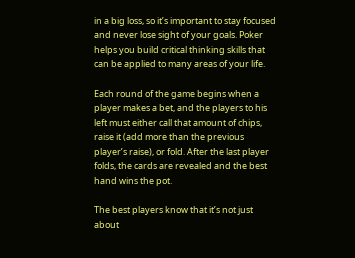in a big loss, so it’s important to stay focused and never lose sight of your goals. Poker helps you build critical thinking skills that can be applied to many areas of your life.

Each round of the game begins when a player makes a bet, and the players to his left must either call that amount of chips, raise it (add more than the previous player’s raise), or fold. After the last player folds, the cards are revealed and the best hand wins the pot.

The best players know that it’s not just about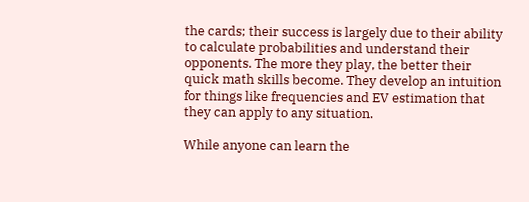the cards; their success is largely due to their ability to calculate probabilities and understand their opponents. The more they play, the better their quick math skills become. They develop an intuition for things like frequencies and EV estimation that they can apply to any situation.

While anyone can learn the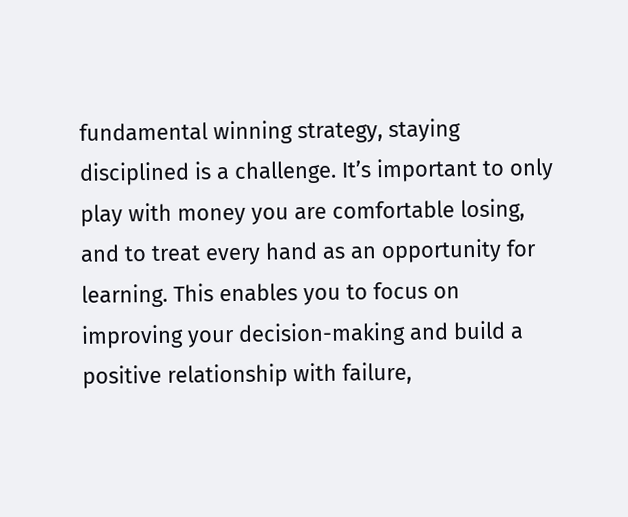fundamental winning strategy, staying disciplined is a challenge. It’s important to only play with money you are comfortable losing, and to treat every hand as an opportunity for learning. This enables you to focus on improving your decision-making and build a positive relationship with failure,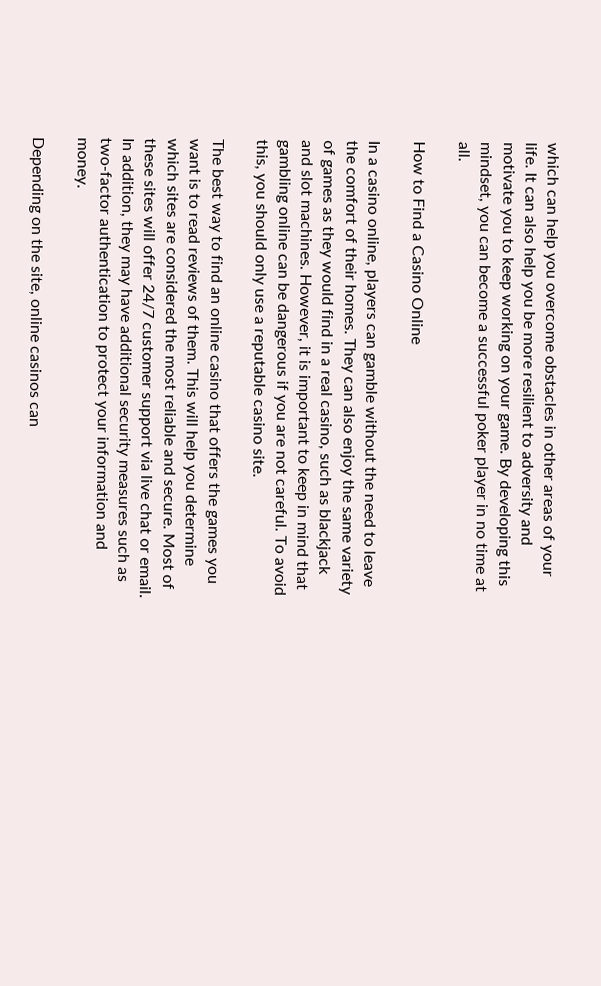which can help you overcome obstacles in other areas of your life. It can also help you be more resilient to adversity and motivate you to keep working on your game. By developing this mindset, you can become a successful poker player in no time at all.

How to Find a Casino Online

In a casino online, players can gamble without the need to leave the comfort of their homes. They can also enjoy the same variety of games as they would find in a real casino, such as blackjack and slot machines. However, it is important to keep in mind that gambling online can be dangerous if you are not careful. To avoid this, you should only use a reputable casino site.

The best way to find an online casino that offers the games you want is to read reviews of them. This will help you determine which sites are considered the most reliable and secure. Most of these sites will offer 24/7 customer support via live chat or email. In addition, they may have additional security measures such as two-factor authentication to protect your information and money.

Depending on the site, online casinos can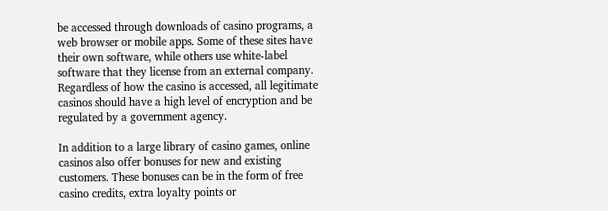be accessed through downloads of casino programs, a web browser or mobile apps. Some of these sites have their own software, while others use white-label software that they license from an external company. Regardless of how the casino is accessed, all legitimate casinos should have a high level of encryption and be regulated by a government agency.

In addition to a large library of casino games, online casinos also offer bonuses for new and existing customers. These bonuses can be in the form of free casino credits, extra loyalty points or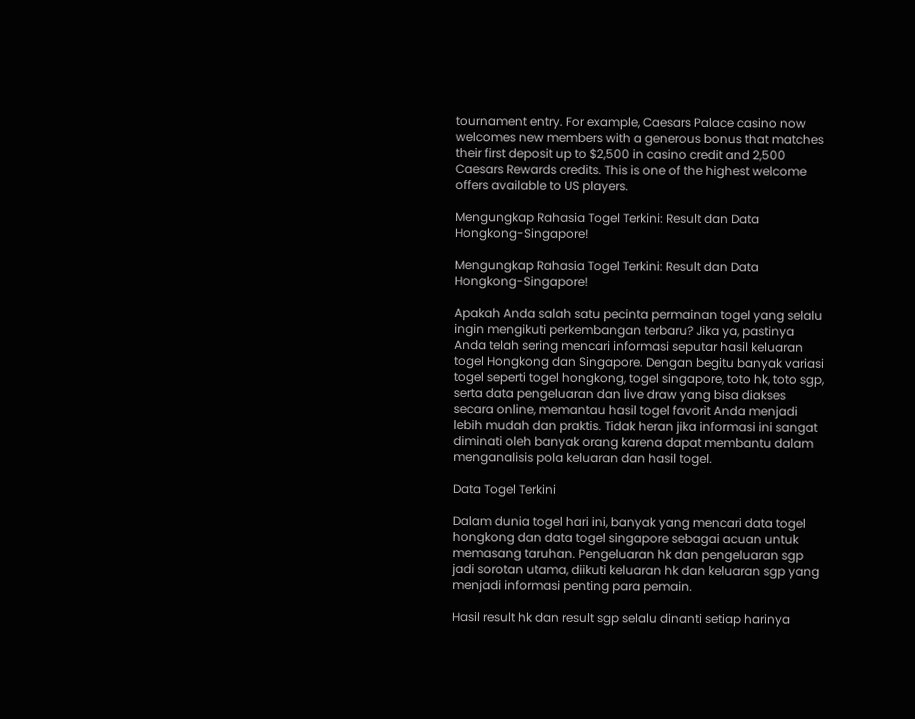tournament entry. For example, Caesars Palace casino now welcomes new members with a generous bonus that matches their first deposit up to $2,500 in casino credit and 2,500 Caesars Rewards credits. This is one of the highest welcome offers available to US players.

Mengungkap Rahasia Togel Terkini: Result dan Data Hongkong-Singapore!

Mengungkap Rahasia Togel Terkini: Result dan Data Hongkong-Singapore!

Apakah Anda salah satu pecinta permainan togel yang selalu ingin mengikuti perkembangan terbaru? Jika ya, pastinya Anda telah sering mencari informasi seputar hasil keluaran togel Hongkong dan Singapore. Dengan begitu banyak variasi togel seperti togel hongkong, togel singapore, toto hk, toto sgp, serta data pengeluaran dan live draw yang bisa diakses secara online, memantau hasil togel favorit Anda menjadi lebih mudah dan praktis. Tidak heran jika informasi ini sangat diminati oleh banyak orang karena dapat membantu dalam menganalisis pola keluaran dan hasil togel.

Data Togel Terkini

Dalam dunia togel hari ini, banyak yang mencari data togel hongkong dan data togel singapore sebagai acuan untuk memasang taruhan. Pengeluaran hk dan pengeluaran sgp jadi sorotan utama, diikuti keluaran hk dan keluaran sgp yang menjadi informasi penting para pemain.

Hasil result hk dan result sgp selalu dinanti setiap harinya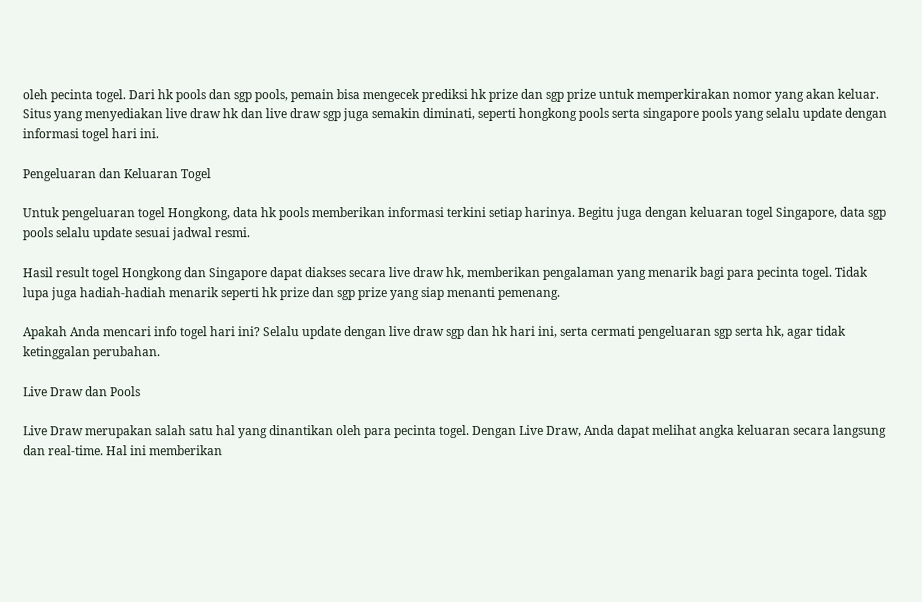oleh pecinta togel. Dari hk pools dan sgp pools, pemain bisa mengecek prediksi hk prize dan sgp prize untuk memperkirakan nomor yang akan keluar. Situs yang menyediakan live draw hk dan live draw sgp juga semakin diminati, seperti hongkong pools serta singapore pools yang selalu update dengan informasi togel hari ini.

Pengeluaran dan Keluaran Togel

Untuk pengeluaran togel Hongkong, data hk pools memberikan informasi terkini setiap harinya. Begitu juga dengan keluaran togel Singapore, data sgp pools selalu update sesuai jadwal resmi.

Hasil result togel Hongkong dan Singapore dapat diakses secara live draw hk, memberikan pengalaman yang menarik bagi para pecinta togel. Tidak lupa juga hadiah-hadiah menarik seperti hk prize dan sgp prize yang siap menanti pemenang.

Apakah Anda mencari info togel hari ini? Selalu update dengan live draw sgp dan hk hari ini, serta cermati pengeluaran sgp serta hk, agar tidak ketinggalan perubahan.

Live Draw dan Pools

Live Draw merupakan salah satu hal yang dinantikan oleh para pecinta togel. Dengan Live Draw, Anda dapat melihat angka keluaran secara langsung dan real-time. Hal ini memberikan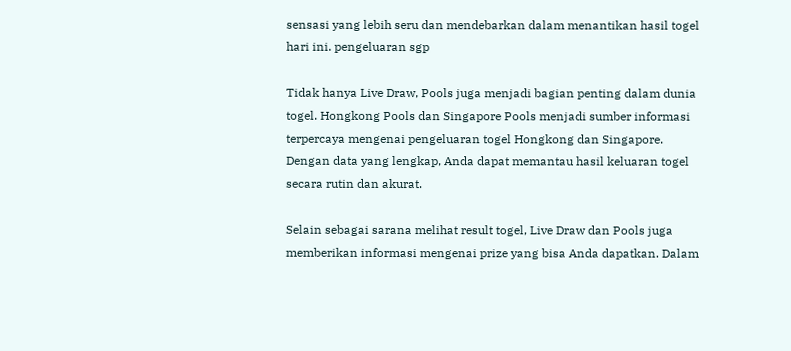sensasi yang lebih seru dan mendebarkan dalam menantikan hasil togel hari ini. pengeluaran sgp

Tidak hanya Live Draw, Pools juga menjadi bagian penting dalam dunia togel. Hongkong Pools dan Singapore Pools menjadi sumber informasi terpercaya mengenai pengeluaran togel Hongkong dan Singapore. Dengan data yang lengkap, Anda dapat memantau hasil keluaran togel secara rutin dan akurat.

Selain sebagai sarana melihat result togel, Live Draw dan Pools juga memberikan informasi mengenai prize yang bisa Anda dapatkan. Dalam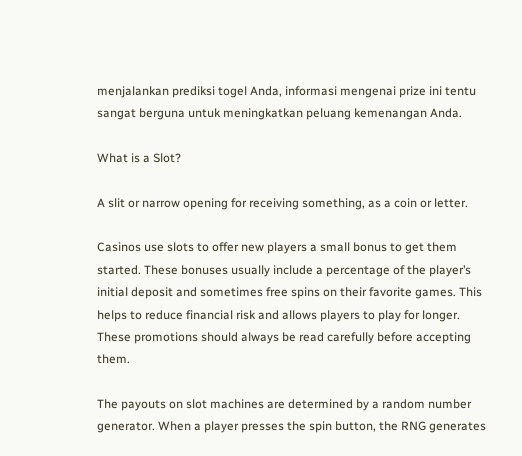menjalankan prediksi togel Anda, informasi mengenai prize ini tentu sangat berguna untuk meningkatkan peluang kemenangan Anda.

What is a Slot?

A slit or narrow opening for receiving something, as a coin or letter.

Casinos use slots to offer new players a small bonus to get them started. These bonuses usually include a percentage of the player’s initial deposit and sometimes free spins on their favorite games. This helps to reduce financial risk and allows players to play for longer. These promotions should always be read carefully before accepting them.

The payouts on slot machines are determined by a random number generator. When a player presses the spin button, the RNG generates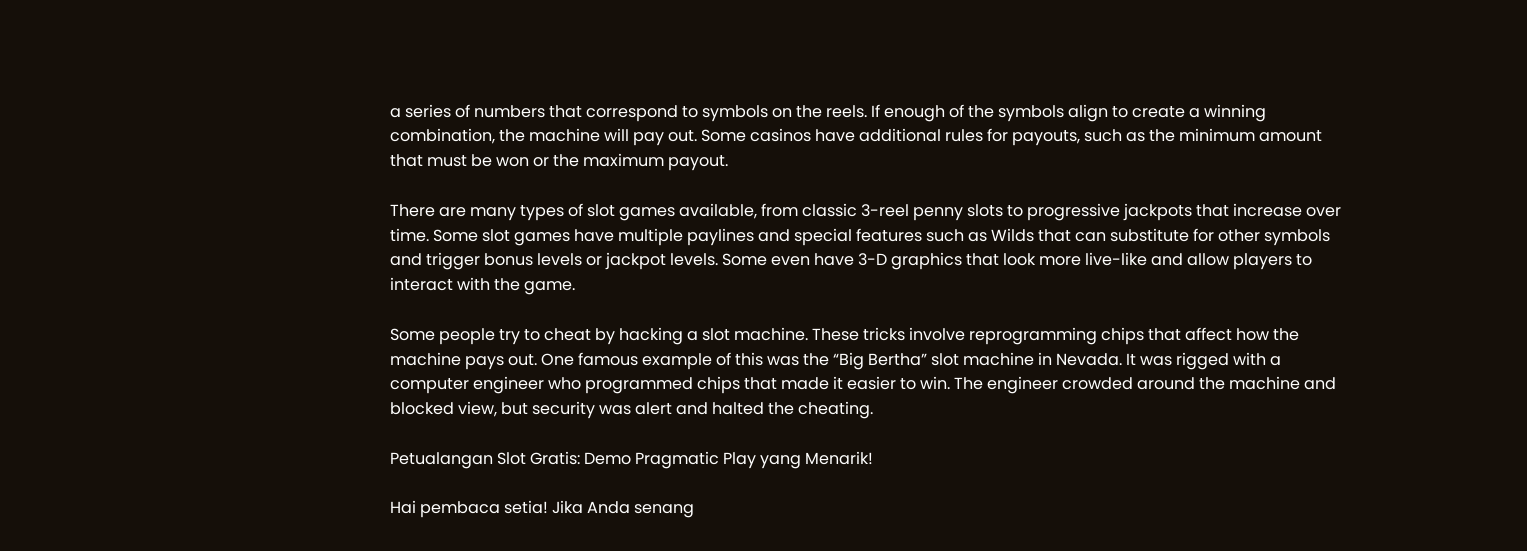a series of numbers that correspond to symbols on the reels. If enough of the symbols align to create a winning combination, the machine will pay out. Some casinos have additional rules for payouts, such as the minimum amount that must be won or the maximum payout.

There are many types of slot games available, from classic 3-reel penny slots to progressive jackpots that increase over time. Some slot games have multiple paylines and special features such as Wilds that can substitute for other symbols and trigger bonus levels or jackpot levels. Some even have 3-D graphics that look more live-like and allow players to interact with the game.

Some people try to cheat by hacking a slot machine. These tricks involve reprogramming chips that affect how the machine pays out. One famous example of this was the “Big Bertha” slot machine in Nevada. It was rigged with a computer engineer who programmed chips that made it easier to win. The engineer crowded around the machine and blocked view, but security was alert and halted the cheating.

Petualangan Slot Gratis: Demo Pragmatic Play yang Menarik!

Hai pembaca setia! Jika Anda senang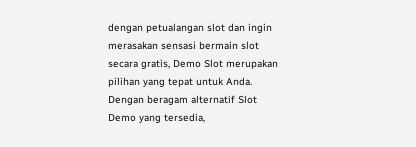dengan petualangan slot dan ingin merasakan sensasi bermain slot secara gratis, Demo Slot merupakan pilihan yang tepat untuk Anda. Dengan beragam alternatif Slot Demo yang tersedia,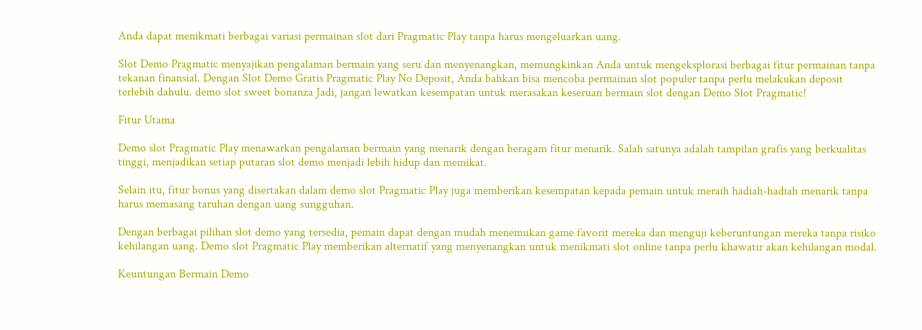Anda dapat menikmati berbagai variasi permainan slot dari Pragmatic Play tanpa harus mengeluarkan uang.

Slot Demo Pragmatic menyajikan pengalaman bermain yang seru dan menyenangkan, memungkinkan Anda untuk mengeksplorasi berbagai fitur permainan tanpa tekanan finansial. Dengan Slot Demo Gratis Pragmatic Play No Deposit, Anda bahkan bisa mencoba permainan slot populer tanpa perlu melakukan deposit terlebih dahulu. demo slot sweet bonanza Jadi, jangan lewatkan kesempatan untuk merasakan keseruan bermain slot dengan Demo Slot Pragmatic!

Fitur Utama

Demo slot Pragmatic Play menawarkan pengalaman bermain yang menarik dengan beragam fitur menarik. Salah satunya adalah tampilan grafis yang berkualitas tinggi, menjadikan setiap putaran slot demo menjadi lebih hidup dan memikat.

Selain itu, fitur bonus yang disertakan dalam demo slot Pragmatic Play juga memberikan kesempatan kepada pemain untuk meraih hadiah-hadiah menarik tanpa harus memasang taruhan dengan uang sungguhan.

Dengan berbagai pilihan slot demo yang tersedia, pemain dapat dengan mudah menemukan game favorit mereka dan menguji keberuntungan mereka tanpa risiko kehilangan uang. Demo slot Pragmatic Play memberikan alternatif yang menyenangkan untuk menikmati slot online tanpa perlu khawatir akan kehilangan modal.

Keuntungan Bermain Demo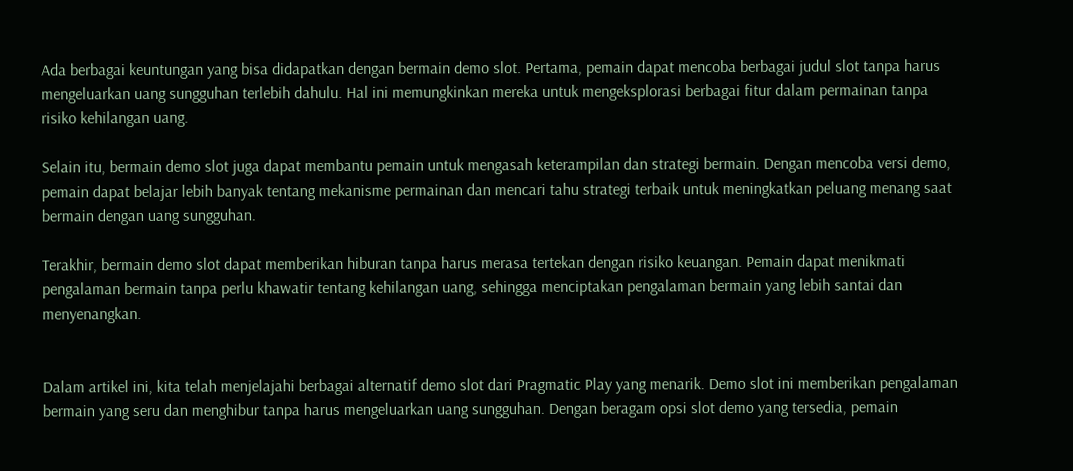Ada berbagai keuntungan yang bisa didapatkan dengan bermain demo slot. Pertama, pemain dapat mencoba berbagai judul slot tanpa harus mengeluarkan uang sungguhan terlebih dahulu. Hal ini memungkinkan mereka untuk mengeksplorasi berbagai fitur dalam permainan tanpa risiko kehilangan uang.

Selain itu, bermain demo slot juga dapat membantu pemain untuk mengasah keterampilan dan strategi bermain. Dengan mencoba versi demo, pemain dapat belajar lebih banyak tentang mekanisme permainan dan mencari tahu strategi terbaik untuk meningkatkan peluang menang saat bermain dengan uang sungguhan.

Terakhir, bermain demo slot dapat memberikan hiburan tanpa harus merasa tertekan dengan risiko keuangan. Pemain dapat menikmati pengalaman bermain tanpa perlu khawatir tentang kehilangan uang, sehingga menciptakan pengalaman bermain yang lebih santai dan menyenangkan.


Dalam artikel ini, kita telah menjelajahi berbagai alternatif demo slot dari Pragmatic Play yang menarik. Demo slot ini memberikan pengalaman bermain yang seru dan menghibur tanpa harus mengeluarkan uang sungguhan. Dengan beragam opsi slot demo yang tersedia, pemain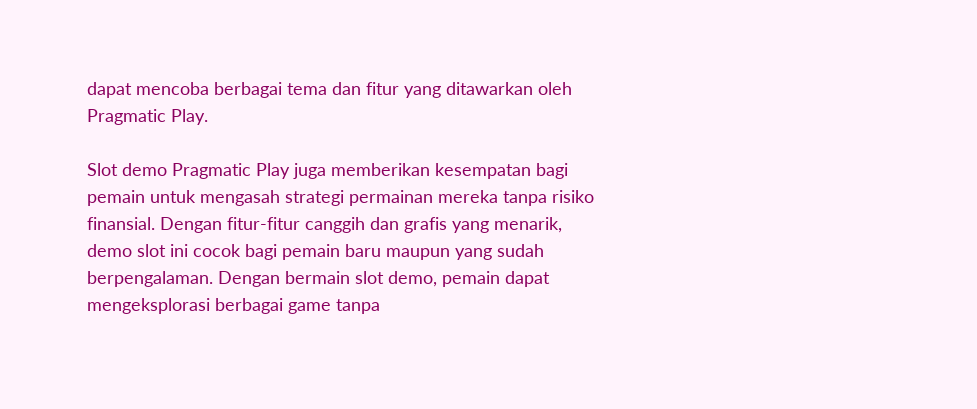dapat mencoba berbagai tema dan fitur yang ditawarkan oleh Pragmatic Play.

Slot demo Pragmatic Play juga memberikan kesempatan bagi pemain untuk mengasah strategi permainan mereka tanpa risiko finansial. Dengan fitur-fitur canggih dan grafis yang menarik, demo slot ini cocok bagi pemain baru maupun yang sudah berpengalaman. Dengan bermain slot demo, pemain dapat mengeksplorasi berbagai game tanpa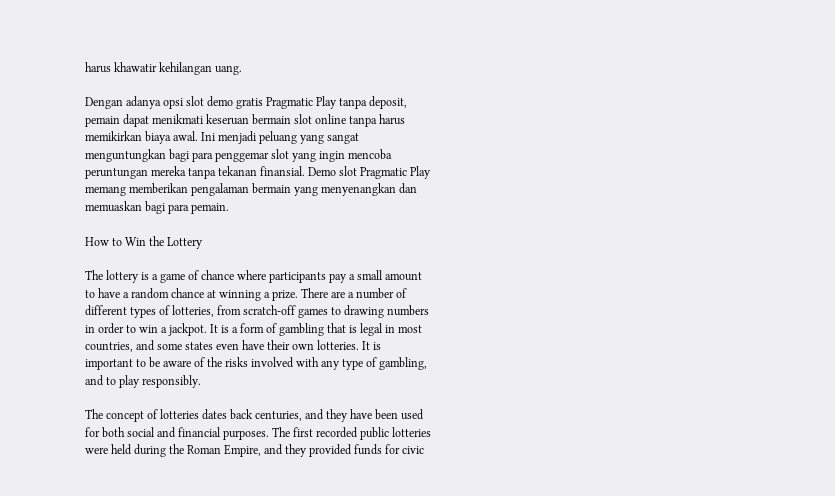harus khawatir kehilangan uang.

Dengan adanya opsi slot demo gratis Pragmatic Play tanpa deposit, pemain dapat menikmati keseruan bermain slot online tanpa harus memikirkan biaya awal. Ini menjadi peluang yang sangat menguntungkan bagi para penggemar slot yang ingin mencoba peruntungan mereka tanpa tekanan finansial. Demo slot Pragmatic Play memang memberikan pengalaman bermain yang menyenangkan dan memuaskan bagi para pemain.

How to Win the Lottery

The lottery is a game of chance where participants pay a small amount to have a random chance at winning a prize. There are a number of different types of lotteries, from scratch-off games to drawing numbers in order to win a jackpot. It is a form of gambling that is legal in most countries, and some states even have their own lotteries. It is important to be aware of the risks involved with any type of gambling, and to play responsibly.

The concept of lotteries dates back centuries, and they have been used for both social and financial purposes. The first recorded public lotteries were held during the Roman Empire, and they provided funds for civic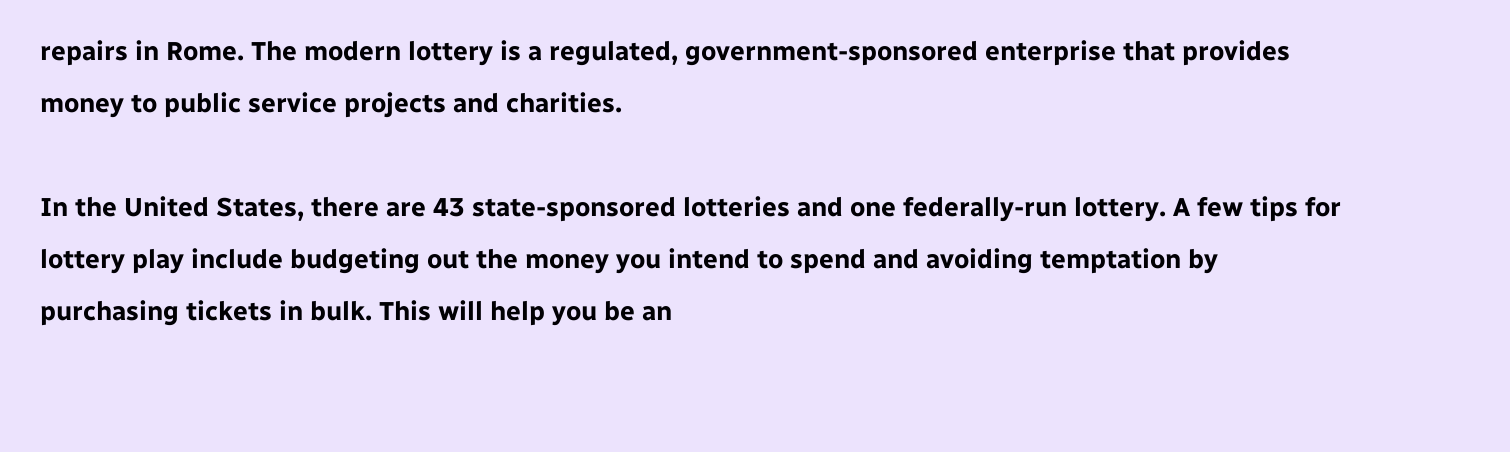repairs in Rome. The modern lottery is a regulated, government-sponsored enterprise that provides money to public service projects and charities.

In the United States, there are 43 state-sponsored lotteries and one federally-run lottery. A few tips for lottery play include budgeting out the money you intend to spend and avoiding temptation by purchasing tickets in bulk. This will help you be an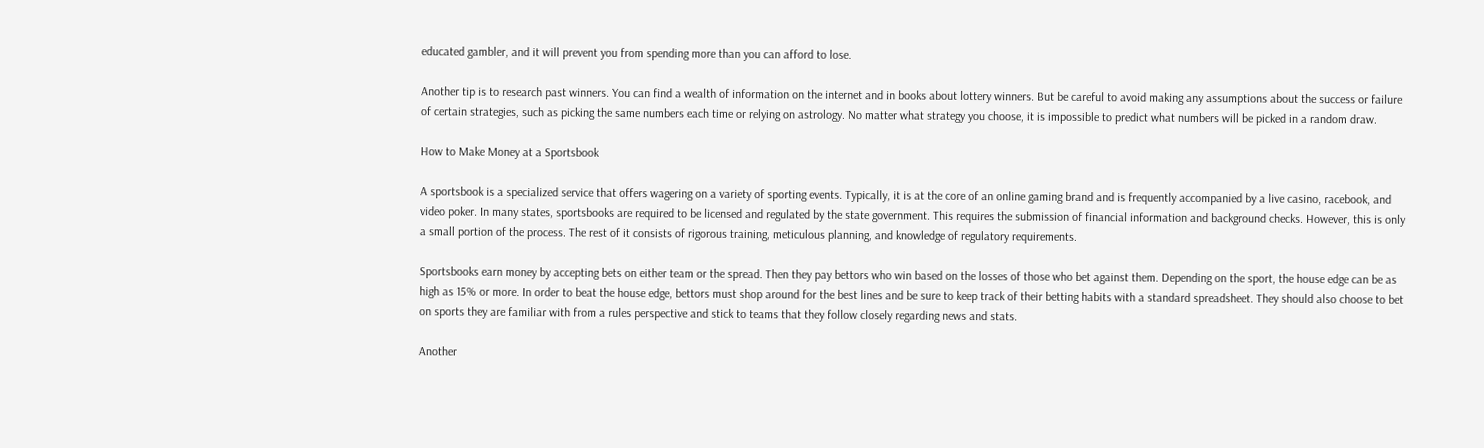educated gambler, and it will prevent you from spending more than you can afford to lose.

Another tip is to research past winners. You can find a wealth of information on the internet and in books about lottery winners. But be careful to avoid making any assumptions about the success or failure of certain strategies, such as picking the same numbers each time or relying on astrology. No matter what strategy you choose, it is impossible to predict what numbers will be picked in a random draw.

How to Make Money at a Sportsbook

A sportsbook is a specialized service that offers wagering on a variety of sporting events. Typically, it is at the core of an online gaming brand and is frequently accompanied by a live casino, racebook, and video poker. In many states, sportsbooks are required to be licensed and regulated by the state government. This requires the submission of financial information and background checks. However, this is only a small portion of the process. The rest of it consists of rigorous training, meticulous planning, and knowledge of regulatory requirements.

Sportsbooks earn money by accepting bets on either team or the spread. Then they pay bettors who win based on the losses of those who bet against them. Depending on the sport, the house edge can be as high as 15% or more. In order to beat the house edge, bettors must shop around for the best lines and be sure to keep track of their betting habits with a standard spreadsheet. They should also choose to bet on sports they are familiar with from a rules perspective and stick to teams that they follow closely regarding news and stats.

Another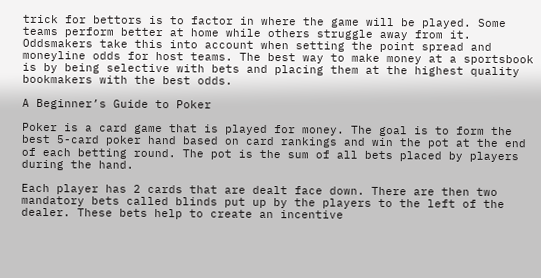trick for bettors is to factor in where the game will be played. Some teams perform better at home while others struggle away from it. Oddsmakers take this into account when setting the point spread and moneyline odds for host teams. The best way to make money at a sportsbook is by being selective with bets and placing them at the highest quality bookmakers with the best odds.

A Beginner’s Guide to Poker

Poker is a card game that is played for money. The goal is to form the best 5-card poker hand based on card rankings and win the pot at the end of each betting round. The pot is the sum of all bets placed by players during the hand.

Each player has 2 cards that are dealt face down. There are then two mandatory bets called blinds put up by the players to the left of the dealer. These bets help to create an incentive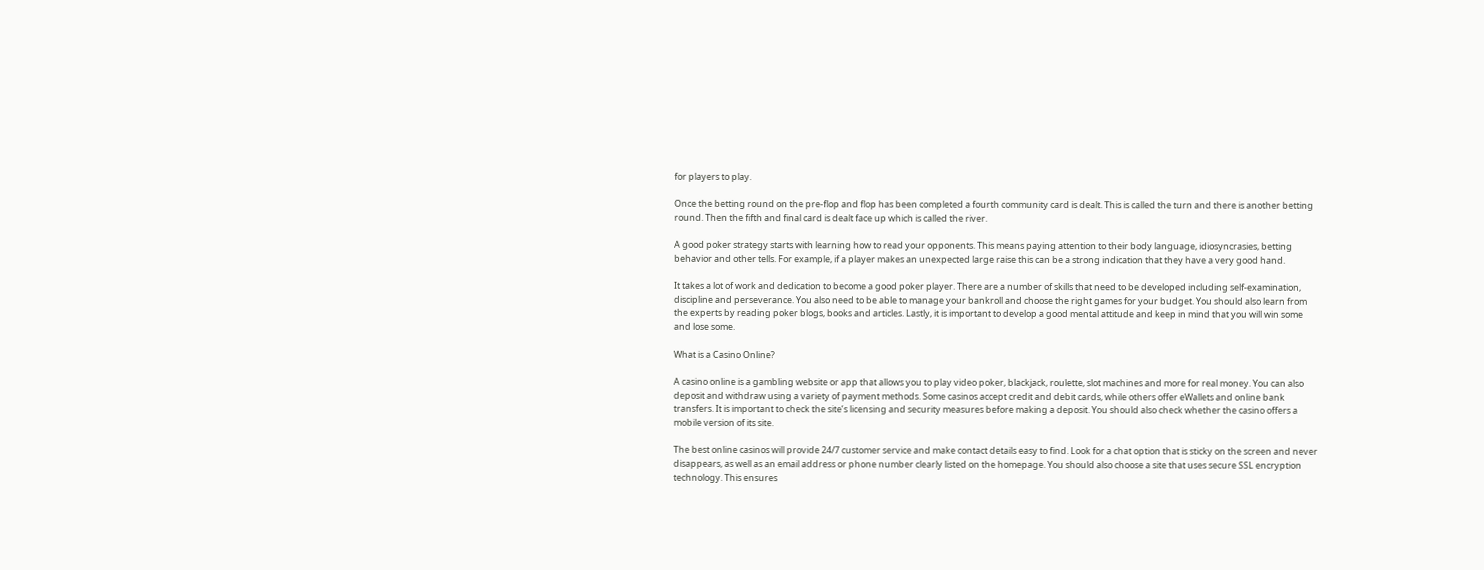for players to play.

Once the betting round on the pre-flop and flop has been completed a fourth community card is dealt. This is called the turn and there is another betting round. Then the fifth and final card is dealt face up which is called the river.

A good poker strategy starts with learning how to read your opponents. This means paying attention to their body language, idiosyncrasies, betting behavior and other tells. For example, if a player makes an unexpected large raise this can be a strong indication that they have a very good hand.

It takes a lot of work and dedication to become a good poker player. There are a number of skills that need to be developed including self-examination, discipline and perseverance. You also need to be able to manage your bankroll and choose the right games for your budget. You should also learn from the experts by reading poker blogs, books and articles. Lastly, it is important to develop a good mental attitude and keep in mind that you will win some and lose some.

What is a Casino Online?

A casino online is a gambling website or app that allows you to play video poker, blackjack, roulette, slot machines and more for real money. You can also deposit and withdraw using a variety of payment methods. Some casinos accept credit and debit cards, while others offer eWallets and online bank transfers. It is important to check the site’s licensing and security measures before making a deposit. You should also check whether the casino offers a mobile version of its site.

The best online casinos will provide 24/7 customer service and make contact details easy to find. Look for a chat option that is sticky on the screen and never disappears, as well as an email address or phone number clearly listed on the homepage. You should also choose a site that uses secure SSL encryption technology. This ensures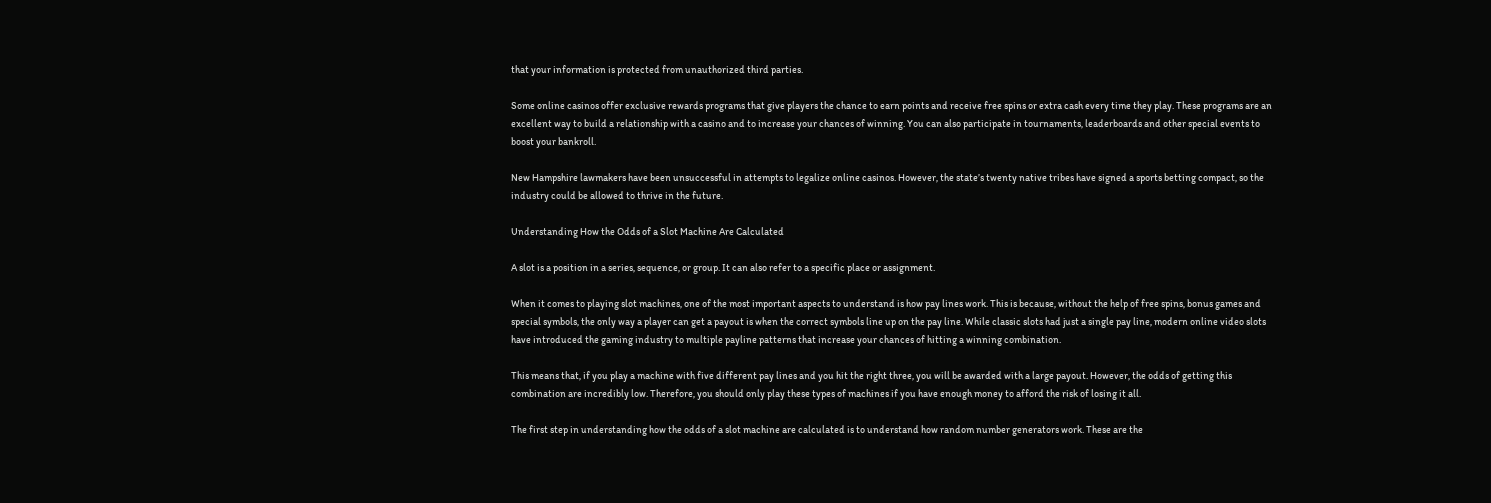that your information is protected from unauthorized third parties.

Some online casinos offer exclusive rewards programs that give players the chance to earn points and receive free spins or extra cash every time they play. These programs are an excellent way to build a relationship with a casino and to increase your chances of winning. You can also participate in tournaments, leaderboards and other special events to boost your bankroll.

New Hampshire lawmakers have been unsuccessful in attempts to legalize online casinos. However, the state’s twenty native tribes have signed a sports betting compact, so the industry could be allowed to thrive in the future.

Understanding How the Odds of a Slot Machine Are Calculated

A slot is a position in a series, sequence, or group. It can also refer to a specific place or assignment.

When it comes to playing slot machines, one of the most important aspects to understand is how pay lines work. This is because, without the help of free spins, bonus games and special symbols, the only way a player can get a payout is when the correct symbols line up on the pay line. While classic slots had just a single pay line, modern online video slots have introduced the gaming industry to multiple payline patterns that increase your chances of hitting a winning combination.

This means that, if you play a machine with five different pay lines and you hit the right three, you will be awarded with a large payout. However, the odds of getting this combination are incredibly low. Therefore, you should only play these types of machines if you have enough money to afford the risk of losing it all.

The first step in understanding how the odds of a slot machine are calculated is to understand how random number generators work. These are the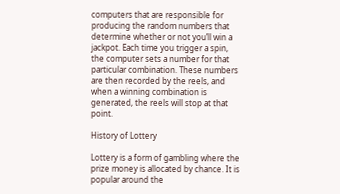computers that are responsible for producing the random numbers that determine whether or not you’ll win a jackpot. Each time you trigger a spin, the computer sets a number for that particular combination. These numbers are then recorded by the reels, and when a winning combination is generated, the reels will stop at that point.

History of Lottery

Lottery is a form of gambling where the prize money is allocated by chance. It is popular around the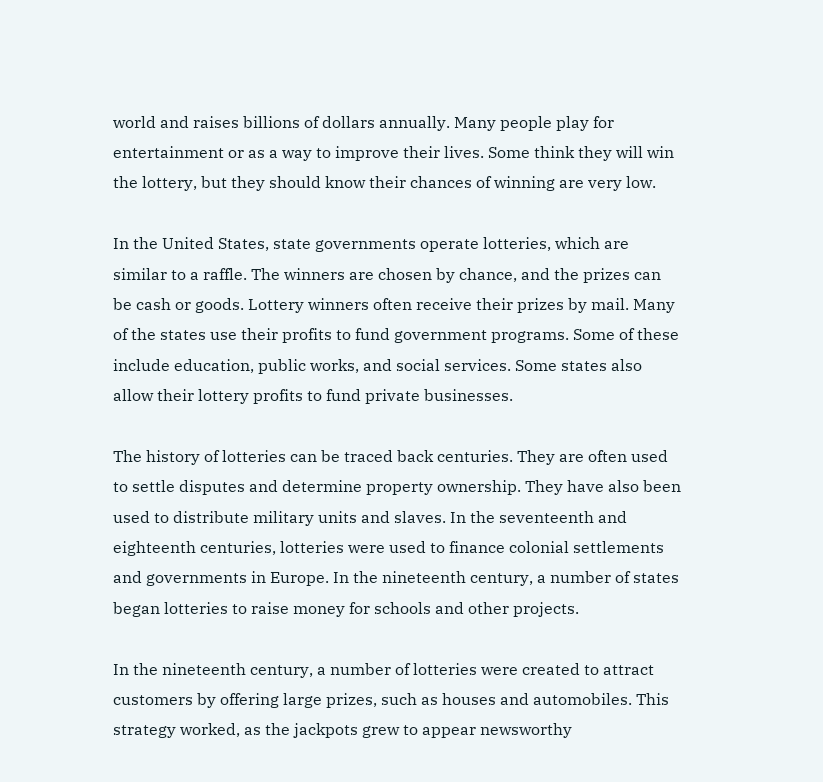world and raises billions of dollars annually. Many people play for entertainment or as a way to improve their lives. Some think they will win the lottery, but they should know their chances of winning are very low.

In the United States, state governments operate lotteries, which are similar to a raffle. The winners are chosen by chance, and the prizes can be cash or goods. Lottery winners often receive their prizes by mail. Many of the states use their profits to fund government programs. Some of these include education, public works, and social services. Some states also allow their lottery profits to fund private businesses.

The history of lotteries can be traced back centuries. They are often used to settle disputes and determine property ownership. They have also been used to distribute military units and slaves. In the seventeenth and eighteenth centuries, lotteries were used to finance colonial settlements and governments in Europe. In the nineteenth century, a number of states began lotteries to raise money for schools and other projects.

In the nineteenth century, a number of lotteries were created to attract customers by offering large prizes, such as houses and automobiles. This strategy worked, as the jackpots grew to appear newsworthy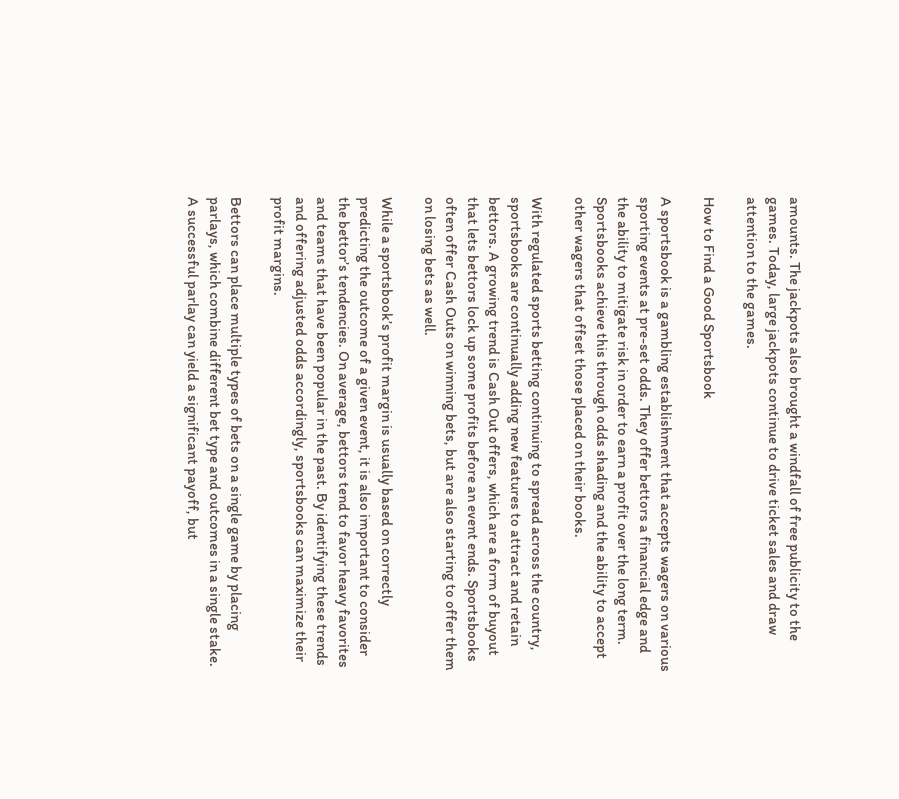amounts. The jackpots also brought a windfall of free publicity to the games. Today, large jackpots continue to drive ticket sales and draw attention to the games.

How to Find a Good Sportsbook

A sportsbook is a gambling establishment that accepts wagers on various sporting events at pre-set odds. They offer bettors a financial edge and the ability to mitigate risk in order to earn a profit over the long term. Sportsbooks achieve this through odds shading and the ability to accept other wagers that offset those placed on their books.

With regulated sports betting continuing to spread across the country, sportsbooks are continually adding new features to attract and retain bettors. A growing trend is Cash Out offers, which are a form of buyout that lets bettors lock up some profits before an event ends. Sportsbooks often offer Cash Outs on winning bets, but are also starting to offer them on losing bets as well.

While a sportsbook’s profit margin is usually based on correctly predicting the outcome of a given event, it is also important to consider the bettor’s tendencies. On average, bettors tend to favor heavy favorites and teams that have been popular in the past. By identifying these trends and offering adjusted odds accordingly, sportsbooks can maximize their profit margins.

Bettors can place multiple types of bets on a single game by placing parlays, which combine different bet type and outcomes in a single stake. A successful parlay can yield a significant payoff, but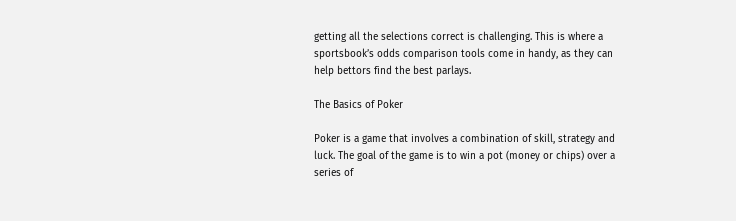getting all the selections correct is challenging. This is where a sportsbook’s odds comparison tools come in handy, as they can help bettors find the best parlays.

The Basics of Poker

Poker is a game that involves a combination of skill, strategy and luck. The goal of the game is to win a pot (money or chips) over a series of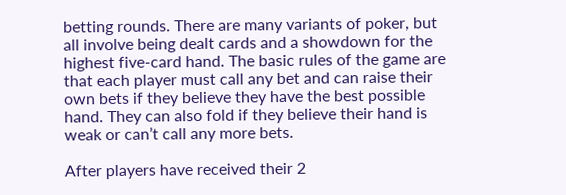betting rounds. There are many variants of poker, but all involve being dealt cards and a showdown for the highest five-card hand. The basic rules of the game are that each player must call any bet and can raise their own bets if they believe they have the best possible hand. They can also fold if they believe their hand is weak or can’t call any more bets.

After players have received their 2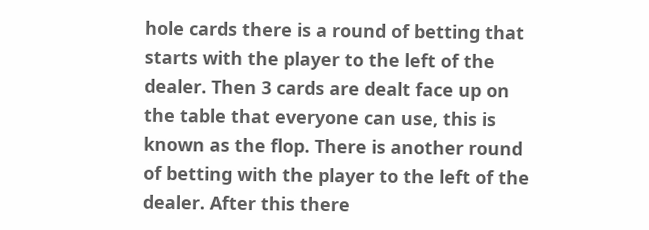hole cards there is a round of betting that starts with the player to the left of the dealer. Then 3 cards are dealt face up on the table that everyone can use, this is known as the flop. There is another round of betting with the player to the left of the dealer. After this there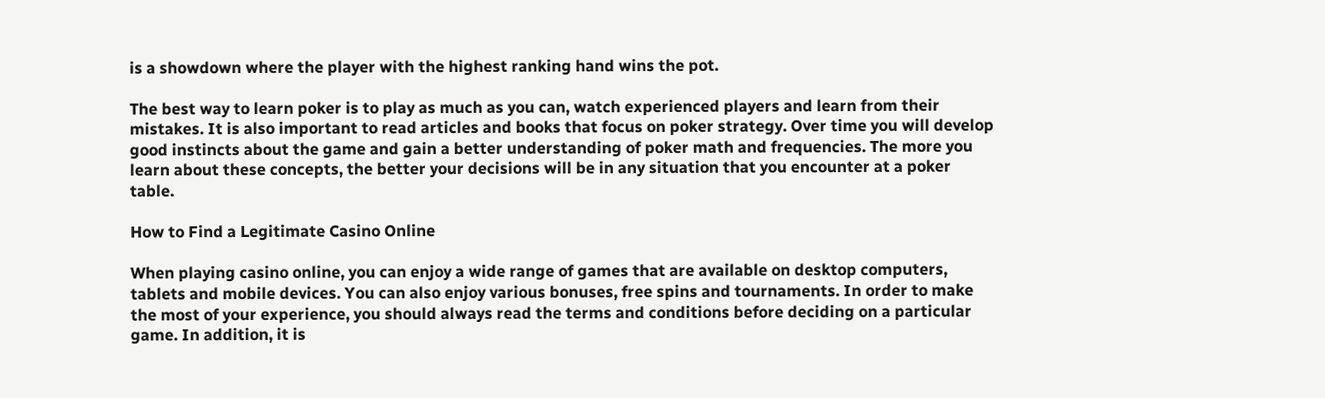is a showdown where the player with the highest ranking hand wins the pot.

The best way to learn poker is to play as much as you can, watch experienced players and learn from their mistakes. It is also important to read articles and books that focus on poker strategy. Over time you will develop good instincts about the game and gain a better understanding of poker math and frequencies. The more you learn about these concepts, the better your decisions will be in any situation that you encounter at a poker table.

How to Find a Legitimate Casino Online

When playing casino online, you can enjoy a wide range of games that are available on desktop computers, tablets and mobile devices. You can also enjoy various bonuses, free spins and tournaments. In order to make the most of your experience, you should always read the terms and conditions before deciding on a particular game. In addition, it is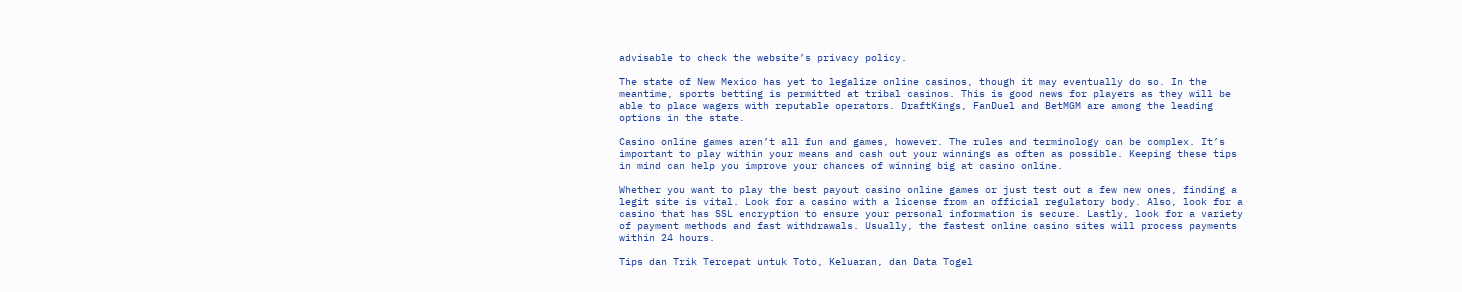advisable to check the website’s privacy policy.

The state of New Mexico has yet to legalize online casinos, though it may eventually do so. In the meantime, sports betting is permitted at tribal casinos. This is good news for players as they will be able to place wagers with reputable operators. DraftKings, FanDuel and BetMGM are among the leading options in the state.

Casino online games aren’t all fun and games, however. The rules and terminology can be complex. It’s important to play within your means and cash out your winnings as often as possible. Keeping these tips in mind can help you improve your chances of winning big at casino online.

Whether you want to play the best payout casino online games or just test out a few new ones, finding a legit site is vital. Look for a casino with a license from an official regulatory body. Also, look for a casino that has SSL encryption to ensure your personal information is secure. Lastly, look for a variety of payment methods and fast withdrawals. Usually, the fastest online casino sites will process payments within 24 hours.

Tips dan Trik Tercepat untuk Toto, Keluaran, dan Data Togel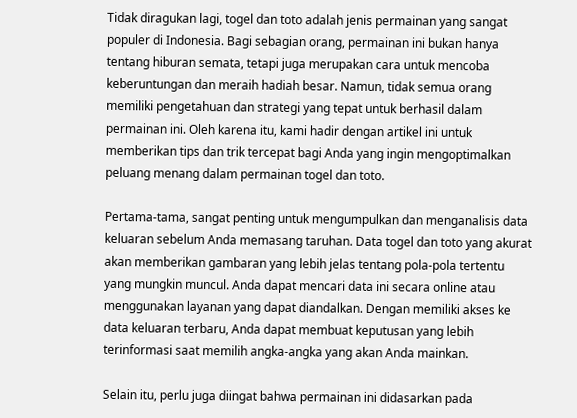Tidak diragukan lagi, togel dan toto adalah jenis permainan yang sangat populer di Indonesia. Bagi sebagian orang, permainan ini bukan hanya tentang hiburan semata, tetapi juga merupakan cara untuk mencoba keberuntungan dan meraih hadiah besar. Namun, tidak semua orang memiliki pengetahuan dan strategi yang tepat untuk berhasil dalam permainan ini. Oleh karena itu, kami hadir dengan artikel ini untuk memberikan tips dan trik tercepat bagi Anda yang ingin mengoptimalkan peluang menang dalam permainan togel dan toto.

Pertama-tama, sangat penting untuk mengumpulkan dan menganalisis data keluaran sebelum Anda memasang taruhan. Data togel dan toto yang akurat akan memberikan gambaran yang lebih jelas tentang pola-pola tertentu yang mungkin muncul. Anda dapat mencari data ini secara online atau menggunakan layanan yang dapat diandalkan. Dengan memiliki akses ke data keluaran terbaru, Anda dapat membuat keputusan yang lebih terinformasi saat memilih angka-angka yang akan Anda mainkan.

Selain itu, perlu juga diingat bahwa permainan ini didasarkan pada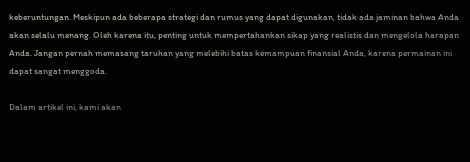keberuntungan. Meskipun ada beberapa strategi dan rumus yang dapat digunakan, tidak ada jaminan bahwa Anda akan selalu menang. Oleh karena itu, penting untuk mempertahankan sikap yang realistis dan mengelola harapan Anda. Jangan pernah memasang taruhan yang melebihi batas kemampuan finansial Anda, karena permainan ini dapat sangat menggoda.

Dalam artikel ini, kami akan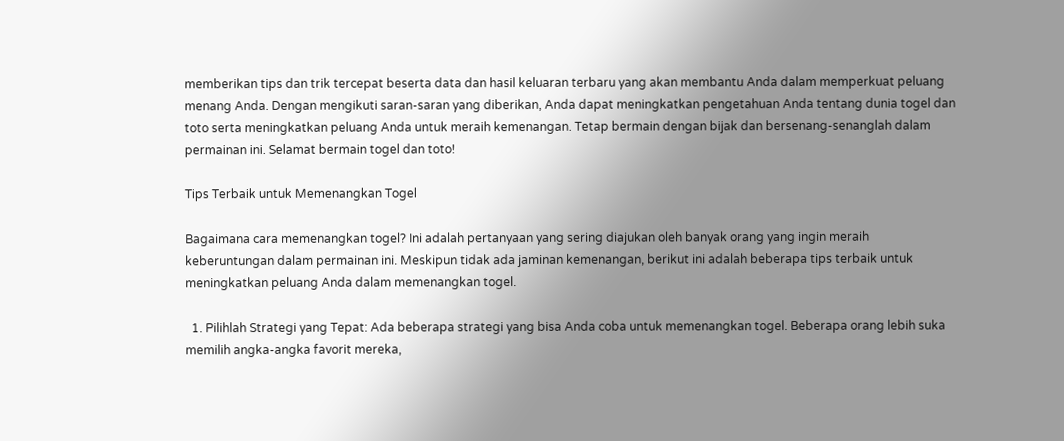memberikan tips dan trik tercepat beserta data dan hasil keluaran terbaru yang akan membantu Anda dalam memperkuat peluang menang Anda. Dengan mengikuti saran-saran yang diberikan, Anda dapat meningkatkan pengetahuan Anda tentang dunia togel dan toto serta meningkatkan peluang Anda untuk meraih kemenangan. Tetap bermain dengan bijak dan bersenang-senanglah dalam permainan ini. Selamat bermain togel dan toto!

Tips Terbaik untuk Memenangkan Togel

Bagaimana cara memenangkan togel? Ini adalah pertanyaan yang sering diajukan oleh banyak orang yang ingin meraih keberuntungan dalam permainan ini. Meskipun tidak ada jaminan kemenangan, berikut ini adalah beberapa tips terbaik untuk meningkatkan peluang Anda dalam memenangkan togel.

  1. Pilihlah Strategi yang Tepat: Ada beberapa strategi yang bisa Anda coba untuk memenangkan togel. Beberapa orang lebih suka memilih angka-angka favorit mereka,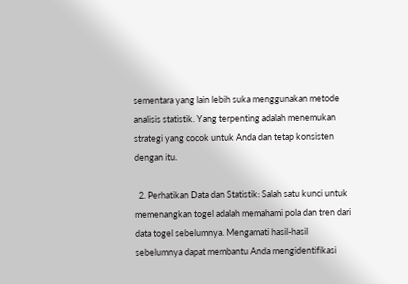sementara yang lain lebih suka menggunakan metode analisis statistik. Yang terpenting adalah menemukan strategi yang cocok untuk Anda dan tetap konsisten dengan itu.

  2. Perhatikan Data dan Statistik: Salah satu kunci untuk memenangkan togel adalah memahami pola dan tren dari data togel sebelumnya. Mengamati hasil-hasil sebelumnya dapat membantu Anda mengidentifikasi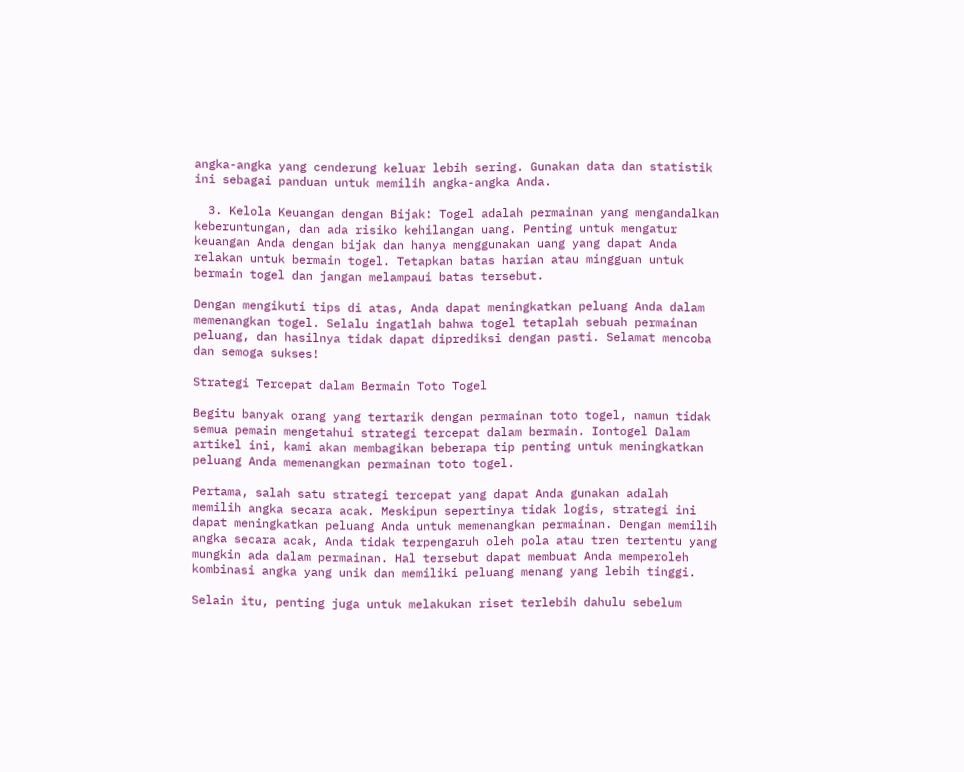angka-angka yang cenderung keluar lebih sering. Gunakan data dan statistik ini sebagai panduan untuk memilih angka-angka Anda.

  3. Kelola Keuangan dengan Bijak: Togel adalah permainan yang mengandalkan keberuntungan, dan ada risiko kehilangan uang. Penting untuk mengatur keuangan Anda dengan bijak dan hanya menggunakan uang yang dapat Anda relakan untuk bermain togel. Tetapkan batas harian atau mingguan untuk bermain togel dan jangan melampaui batas tersebut.

Dengan mengikuti tips di atas, Anda dapat meningkatkan peluang Anda dalam memenangkan togel. Selalu ingatlah bahwa togel tetaplah sebuah permainan peluang, dan hasilnya tidak dapat diprediksi dengan pasti. Selamat mencoba dan semoga sukses!

Strategi Tercepat dalam Bermain Toto Togel

Begitu banyak orang yang tertarik dengan permainan toto togel, namun tidak semua pemain mengetahui strategi tercepat dalam bermain. Iontogel Dalam artikel ini, kami akan membagikan beberapa tip penting untuk meningkatkan peluang Anda memenangkan permainan toto togel.

Pertama, salah satu strategi tercepat yang dapat Anda gunakan adalah memilih angka secara acak. Meskipun sepertinya tidak logis, strategi ini dapat meningkatkan peluang Anda untuk memenangkan permainan. Dengan memilih angka secara acak, Anda tidak terpengaruh oleh pola atau tren tertentu yang mungkin ada dalam permainan. Hal tersebut dapat membuat Anda memperoleh kombinasi angka yang unik dan memiliki peluang menang yang lebih tinggi.

Selain itu, penting juga untuk melakukan riset terlebih dahulu sebelum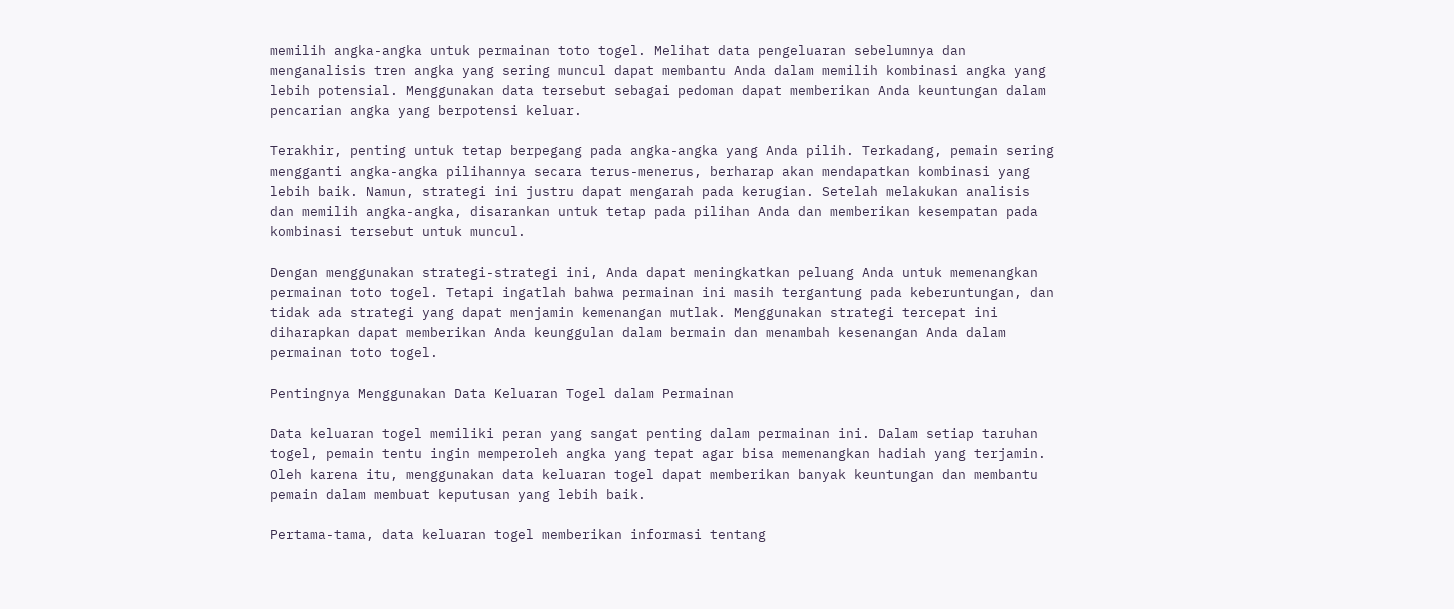memilih angka-angka untuk permainan toto togel. Melihat data pengeluaran sebelumnya dan menganalisis tren angka yang sering muncul dapat membantu Anda dalam memilih kombinasi angka yang lebih potensial. Menggunakan data tersebut sebagai pedoman dapat memberikan Anda keuntungan dalam pencarian angka yang berpotensi keluar.

Terakhir, penting untuk tetap berpegang pada angka-angka yang Anda pilih. Terkadang, pemain sering mengganti angka-angka pilihannya secara terus-menerus, berharap akan mendapatkan kombinasi yang lebih baik. Namun, strategi ini justru dapat mengarah pada kerugian. Setelah melakukan analisis dan memilih angka-angka, disarankan untuk tetap pada pilihan Anda dan memberikan kesempatan pada kombinasi tersebut untuk muncul.

Dengan menggunakan strategi-strategi ini, Anda dapat meningkatkan peluang Anda untuk memenangkan permainan toto togel. Tetapi ingatlah bahwa permainan ini masih tergantung pada keberuntungan, dan tidak ada strategi yang dapat menjamin kemenangan mutlak. Menggunakan strategi tercepat ini diharapkan dapat memberikan Anda keunggulan dalam bermain dan menambah kesenangan Anda dalam permainan toto togel.

Pentingnya Menggunakan Data Keluaran Togel dalam Permainan

Data keluaran togel memiliki peran yang sangat penting dalam permainan ini. Dalam setiap taruhan togel, pemain tentu ingin memperoleh angka yang tepat agar bisa memenangkan hadiah yang terjamin. Oleh karena itu, menggunakan data keluaran togel dapat memberikan banyak keuntungan dan membantu pemain dalam membuat keputusan yang lebih baik.

Pertama-tama, data keluaran togel memberikan informasi tentang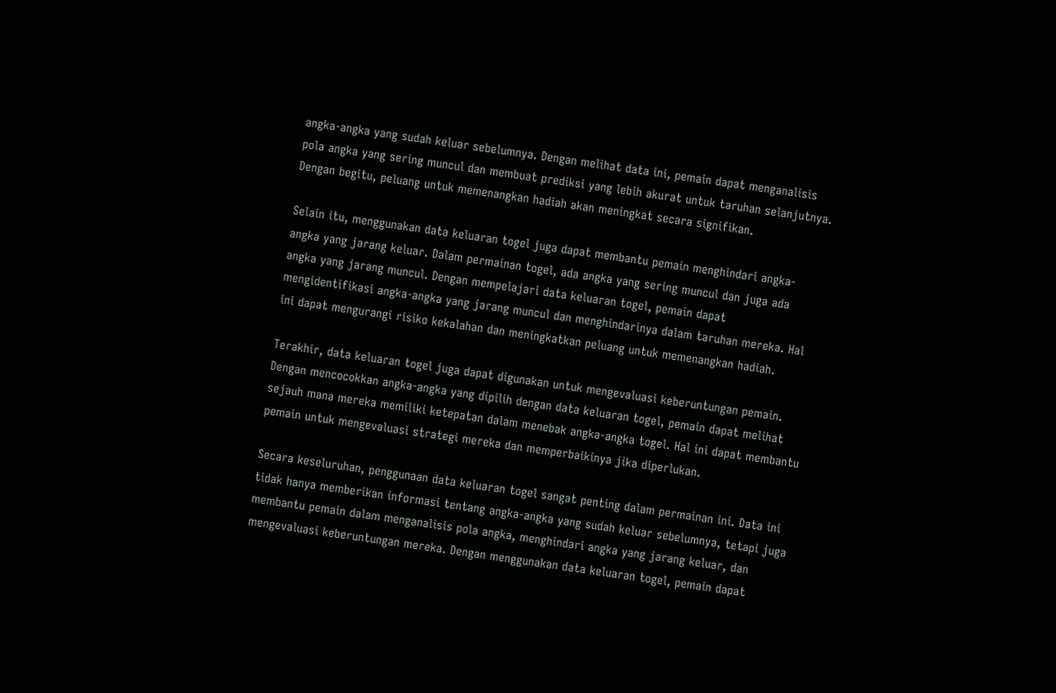angka-angka yang sudah keluar sebelumnya. Dengan melihat data ini, pemain dapat menganalisis pola angka yang sering muncul dan membuat prediksi yang lebih akurat untuk taruhan selanjutnya. Dengan begitu, peluang untuk memenangkan hadiah akan meningkat secara signifikan.

Selain itu, menggunakan data keluaran togel juga dapat membantu pemain menghindari angka-angka yang jarang keluar. Dalam permainan togel, ada angka yang sering muncul dan juga ada angka yang jarang muncul. Dengan mempelajari data keluaran togel, pemain dapat mengidentifikasi angka-angka yang jarang muncul dan menghindarinya dalam taruhan mereka. Hal ini dapat mengurangi risiko kekalahan dan meningkatkan peluang untuk memenangkan hadiah.

Terakhir, data keluaran togel juga dapat digunakan untuk mengevaluasi keberuntungan pemain. Dengan mencocokkan angka-angka yang dipilih dengan data keluaran togel, pemain dapat melihat sejauh mana mereka memiliki ketepatan dalam menebak angka-angka togel. Hal ini dapat membantu pemain untuk mengevaluasi strategi mereka dan memperbaikinya jika diperlukan.

Secara keseluruhan, penggunaan data keluaran togel sangat penting dalam permainan ini. Data ini tidak hanya memberikan informasi tentang angka-angka yang sudah keluar sebelumnya, tetapi juga membantu pemain dalam menganalisis pola angka, menghindari angka yang jarang keluar, dan mengevaluasi keberuntungan mereka. Dengan menggunakan data keluaran togel, pemain dapat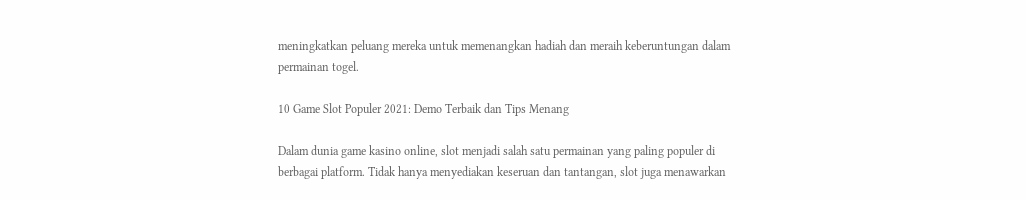meningkatkan peluang mereka untuk memenangkan hadiah dan meraih keberuntungan dalam permainan togel.

10 Game Slot Populer 2021: Demo Terbaik dan Tips Menang

Dalam dunia game kasino online, slot menjadi salah satu permainan yang paling populer di berbagai platform. Tidak hanya menyediakan keseruan dan tantangan, slot juga menawarkan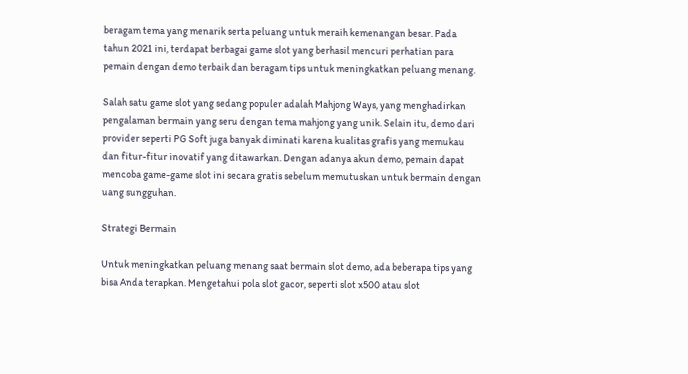beragam tema yang menarik serta peluang untuk meraih kemenangan besar. Pada tahun 2021 ini, terdapat berbagai game slot yang berhasil mencuri perhatian para pemain dengan demo terbaik dan beragam tips untuk meningkatkan peluang menang.

Salah satu game slot yang sedang populer adalah Mahjong Ways, yang menghadirkan pengalaman bermain yang seru dengan tema mahjong yang unik. Selain itu, demo dari provider seperti PG Soft juga banyak diminati karena kualitas grafis yang memukau dan fitur-fitur inovatif yang ditawarkan. Dengan adanya akun demo, pemain dapat mencoba game-game slot ini secara gratis sebelum memutuskan untuk bermain dengan uang sungguhan.

Strategi Bermain

Untuk meningkatkan peluang menang saat bermain slot demo, ada beberapa tips yang bisa Anda terapkan. Mengetahui pola slot gacor, seperti slot x500 atau slot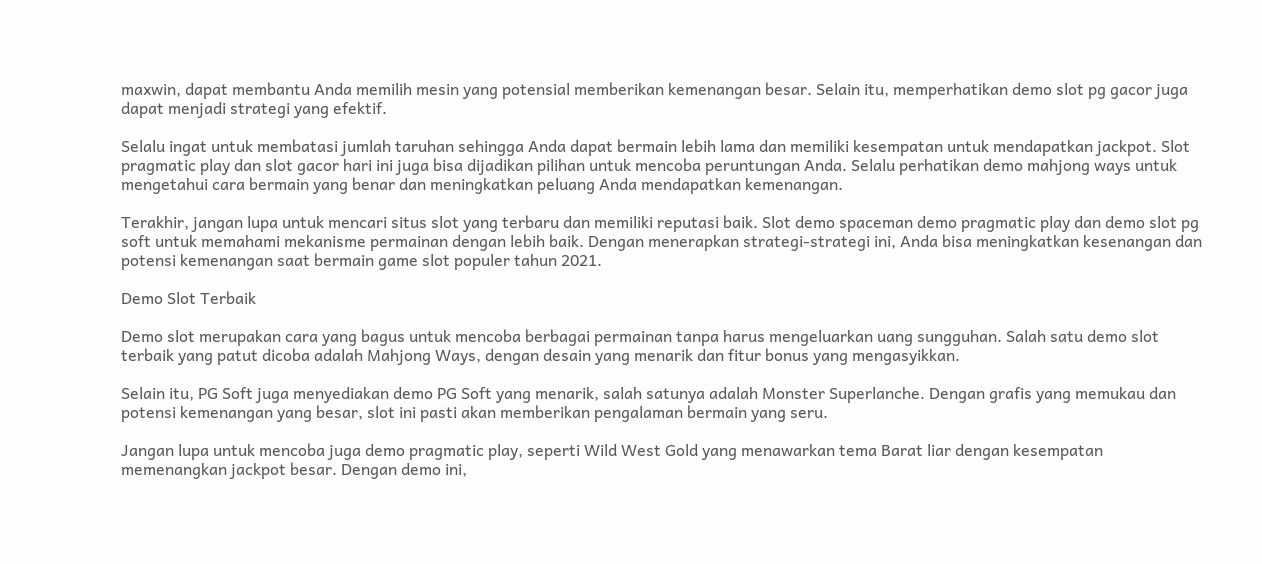maxwin, dapat membantu Anda memilih mesin yang potensial memberikan kemenangan besar. Selain itu, memperhatikan demo slot pg gacor juga dapat menjadi strategi yang efektif.

Selalu ingat untuk membatasi jumlah taruhan sehingga Anda dapat bermain lebih lama dan memiliki kesempatan untuk mendapatkan jackpot. Slot pragmatic play dan slot gacor hari ini juga bisa dijadikan pilihan untuk mencoba peruntungan Anda. Selalu perhatikan demo mahjong ways untuk mengetahui cara bermain yang benar dan meningkatkan peluang Anda mendapatkan kemenangan.

Terakhir, jangan lupa untuk mencari situs slot yang terbaru dan memiliki reputasi baik. Slot demo spaceman demo pragmatic play dan demo slot pg soft untuk memahami mekanisme permainan dengan lebih baik. Dengan menerapkan strategi-strategi ini, Anda bisa meningkatkan kesenangan dan potensi kemenangan saat bermain game slot populer tahun 2021.

Demo Slot Terbaik

Demo slot merupakan cara yang bagus untuk mencoba berbagai permainan tanpa harus mengeluarkan uang sungguhan. Salah satu demo slot terbaik yang patut dicoba adalah Mahjong Ways, dengan desain yang menarik dan fitur bonus yang mengasyikkan.

Selain itu, PG Soft juga menyediakan demo PG Soft yang menarik, salah satunya adalah Monster Superlanche. Dengan grafis yang memukau dan potensi kemenangan yang besar, slot ini pasti akan memberikan pengalaman bermain yang seru.

Jangan lupa untuk mencoba juga demo pragmatic play, seperti Wild West Gold yang menawarkan tema Barat liar dengan kesempatan memenangkan jackpot besar. Dengan demo ini,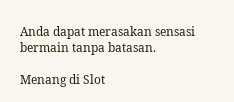Anda dapat merasakan sensasi bermain tanpa batasan.

Menang di Slot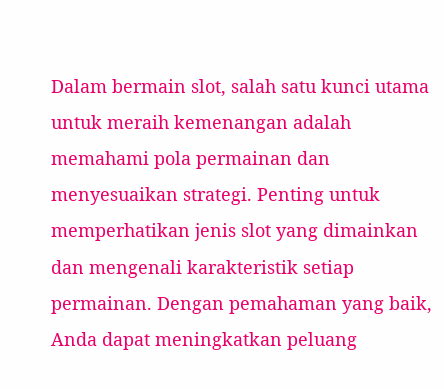Dalam bermain slot, salah satu kunci utama untuk meraih kemenangan adalah memahami pola permainan dan menyesuaikan strategi. Penting untuk memperhatikan jenis slot yang dimainkan dan mengenali karakteristik setiap permainan. Dengan pemahaman yang baik, Anda dapat meningkatkan peluang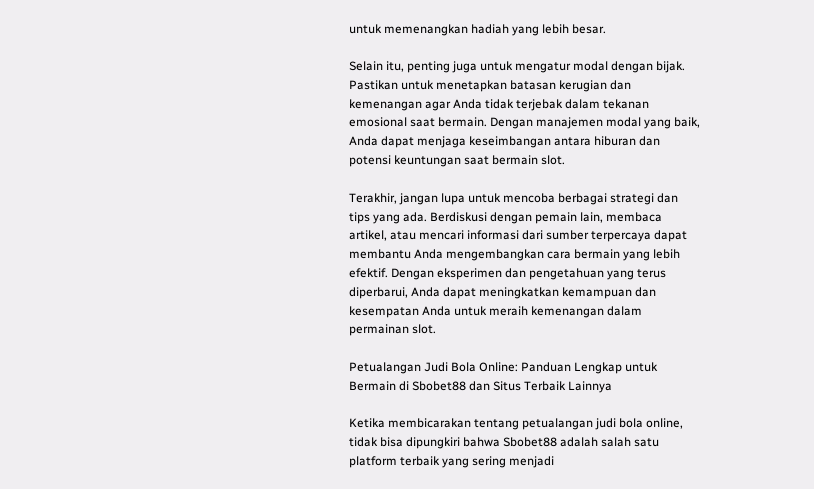untuk memenangkan hadiah yang lebih besar.

Selain itu, penting juga untuk mengatur modal dengan bijak. Pastikan untuk menetapkan batasan kerugian dan kemenangan agar Anda tidak terjebak dalam tekanan emosional saat bermain. Dengan manajemen modal yang baik, Anda dapat menjaga keseimbangan antara hiburan dan potensi keuntungan saat bermain slot.

Terakhir, jangan lupa untuk mencoba berbagai strategi dan tips yang ada. Berdiskusi dengan pemain lain, membaca artikel, atau mencari informasi dari sumber terpercaya dapat membantu Anda mengembangkan cara bermain yang lebih efektif. Dengan eksperimen dan pengetahuan yang terus diperbarui, Anda dapat meningkatkan kemampuan dan kesempatan Anda untuk meraih kemenangan dalam permainan slot.

Petualangan Judi Bola Online: Panduan Lengkap untuk Bermain di Sbobet88 dan Situs Terbaik Lainnya

Ketika membicarakan tentang petualangan judi bola online, tidak bisa dipungkiri bahwa Sbobet88 adalah salah satu platform terbaik yang sering menjadi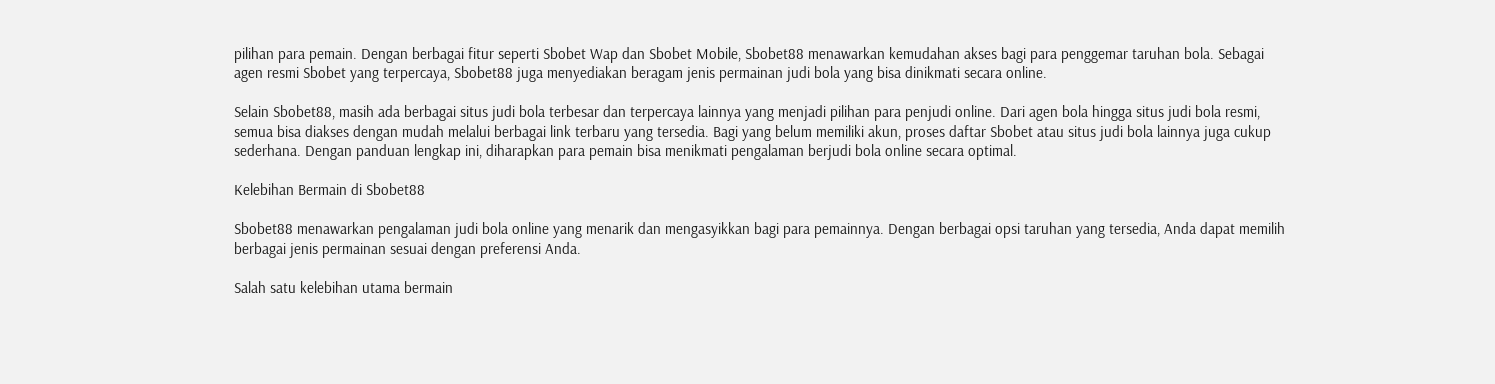pilihan para pemain. Dengan berbagai fitur seperti Sbobet Wap dan Sbobet Mobile, Sbobet88 menawarkan kemudahan akses bagi para penggemar taruhan bola. Sebagai agen resmi Sbobet yang terpercaya, Sbobet88 juga menyediakan beragam jenis permainan judi bola yang bisa dinikmati secara online.

Selain Sbobet88, masih ada berbagai situs judi bola terbesar dan terpercaya lainnya yang menjadi pilihan para penjudi online. Dari agen bola hingga situs judi bola resmi, semua bisa diakses dengan mudah melalui berbagai link terbaru yang tersedia. Bagi yang belum memiliki akun, proses daftar Sbobet atau situs judi bola lainnya juga cukup sederhana. Dengan panduan lengkap ini, diharapkan para pemain bisa menikmati pengalaman berjudi bola online secara optimal.

Kelebihan Bermain di Sbobet88

Sbobet88 menawarkan pengalaman judi bola online yang menarik dan mengasyikkan bagi para pemainnya. Dengan berbagai opsi taruhan yang tersedia, Anda dapat memilih berbagai jenis permainan sesuai dengan preferensi Anda.

Salah satu kelebihan utama bermain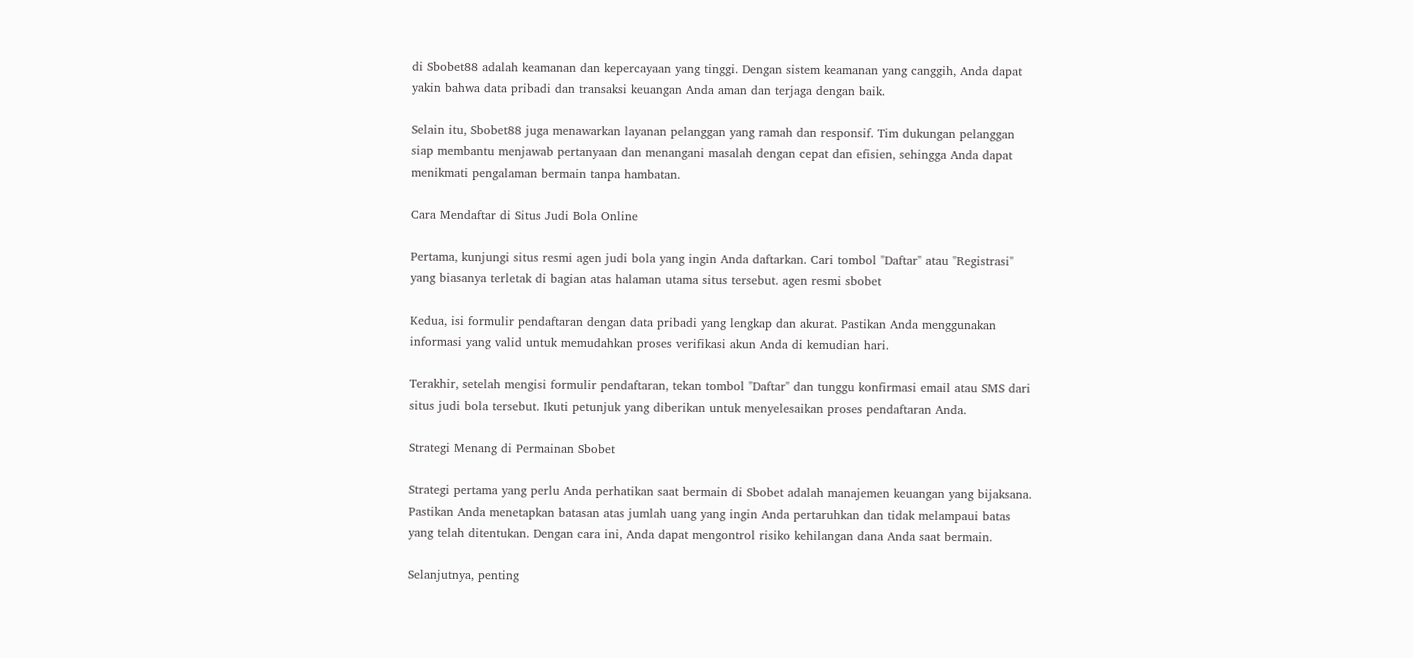di Sbobet88 adalah keamanan dan kepercayaan yang tinggi. Dengan sistem keamanan yang canggih, Anda dapat yakin bahwa data pribadi dan transaksi keuangan Anda aman dan terjaga dengan baik.

Selain itu, Sbobet88 juga menawarkan layanan pelanggan yang ramah dan responsif. Tim dukungan pelanggan siap membantu menjawab pertanyaan dan menangani masalah dengan cepat dan efisien, sehingga Anda dapat menikmati pengalaman bermain tanpa hambatan.

Cara Mendaftar di Situs Judi Bola Online

Pertama, kunjungi situs resmi agen judi bola yang ingin Anda daftarkan. Cari tombol "Daftar" atau "Registrasi" yang biasanya terletak di bagian atas halaman utama situs tersebut. agen resmi sbobet

Kedua, isi formulir pendaftaran dengan data pribadi yang lengkap dan akurat. Pastikan Anda menggunakan informasi yang valid untuk memudahkan proses verifikasi akun Anda di kemudian hari.

Terakhir, setelah mengisi formulir pendaftaran, tekan tombol "Daftar" dan tunggu konfirmasi email atau SMS dari situs judi bola tersebut. Ikuti petunjuk yang diberikan untuk menyelesaikan proses pendaftaran Anda.

Strategi Menang di Permainan Sbobet

Strategi pertama yang perlu Anda perhatikan saat bermain di Sbobet adalah manajemen keuangan yang bijaksana. Pastikan Anda menetapkan batasan atas jumlah uang yang ingin Anda pertaruhkan dan tidak melampaui batas yang telah ditentukan. Dengan cara ini, Anda dapat mengontrol risiko kehilangan dana Anda saat bermain.

Selanjutnya, penting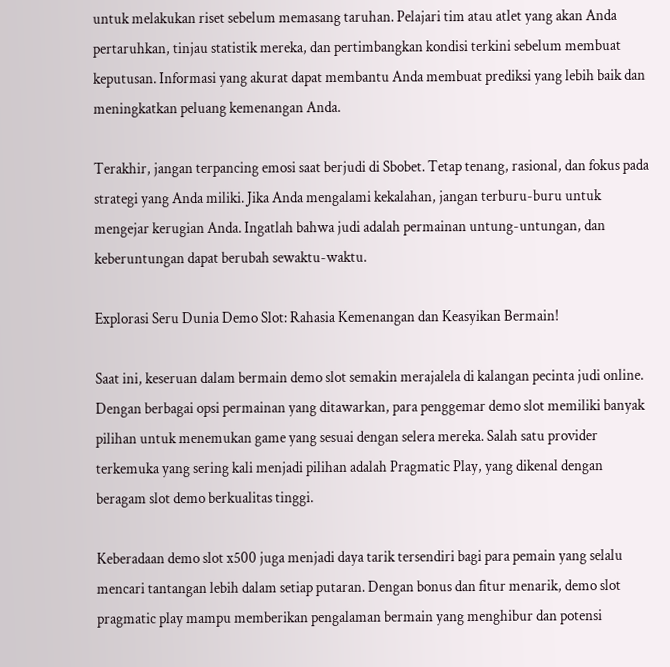untuk melakukan riset sebelum memasang taruhan. Pelajari tim atau atlet yang akan Anda pertaruhkan, tinjau statistik mereka, dan pertimbangkan kondisi terkini sebelum membuat keputusan. Informasi yang akurat dapat membantu Anda membuat prediksi yang lebih baik dan meningkatkan peluang kemenangan Anda.

Terakhir, jangan terpancing emosi saat berjudi di Sbobet. Tetap tenang, rasional, dan fokus pada strategi yang Anda miliki. Jika Anda mengalami kekalahan, jangan terburu-buru untuk mengejar kerugian Anda. Ingatlah bahwa judi adalah permainan untung-untungan, dan keberuntungan dapat berubah sewaktu-waktu.

Explorasi Seru Dunia Demo Slot: Rahasia Kemenangan dan Keasyikan Bermain!

Saat ini, keseruan dalam bermain demo slot semakin merajalela di kalangan pecinta judi online. Dengan berbagai opsi permainan yang ditawarkan, para penggemar demo slot memiliki banyak pilihan untuk menemukan game yang sesuai dengan selera mereka. Salah satu provider terkemuka yang sering kali menjadi pilihan adalah Pragmatic Play, yang dikenal dengan beragam slot demo berkualitas tinggi.

Keberadaan demo slot x500 juga menjadi daya tarik tersendiri bagi para pemain yang selalu mencari tantangan lebih dalam setiap putaran. Dengan bonus dan fitur menarik, demo slot pragmatic play mampu memberikan pengalaman bermain yang menghibur dan potensi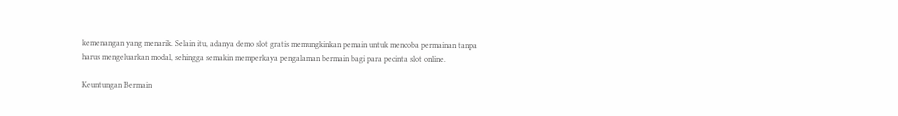kemenangan yang menarik. Selain itu, adanya demo slot gratis memungkinkan pemain untuk mencoba permainan tanpa harus mengeluarkan modal, sehingga semakin memperkaya pengalaman bermain bagi para pecinta slot online.

Keuntungan Bermain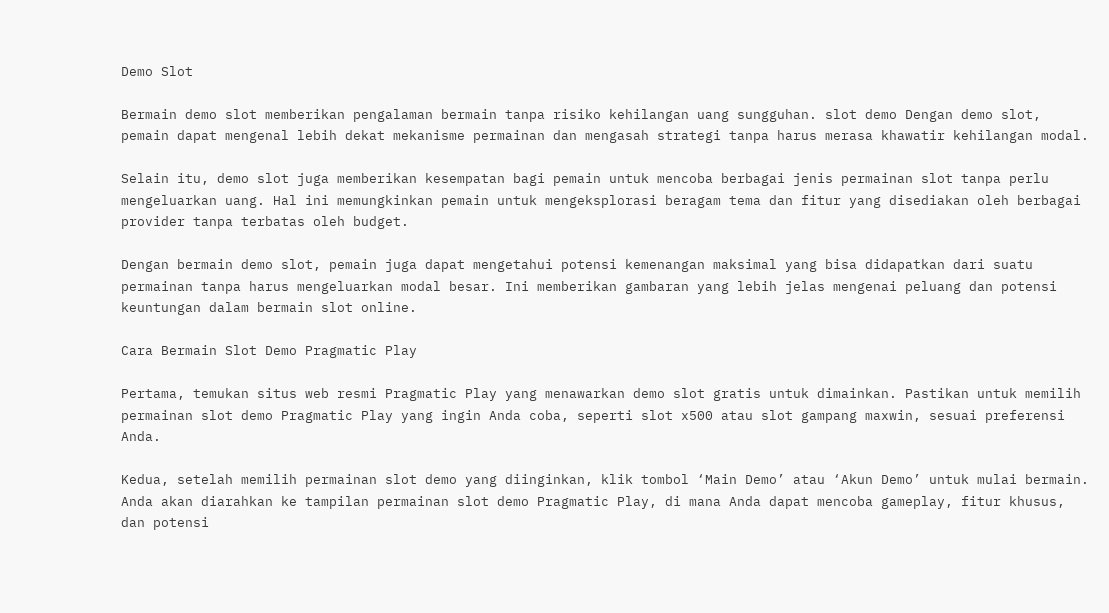Demo Slot

Bermain demo slot memberikan pengalaman bermain tanpa risiko kehilangan uang sungguhan. slot demo Dengan demo slot, pemain dapat mengenal lebih dekat mekanisme permainan dan mengasah strategi tanpa harus merasa khawatir kehilangan modal.

Selain itu, demo slot juga memberikan kesempatan bagi pemain untuk mencoba berbagai jenis permainan slot tanpa perlu mengeluarkan uang. Hal ini memungkinkan pemain untuk mengeksplorasi beragam tema dan fitur yang disediakan oleh berbagai provider tanpa terbatas oleh budget.

Dengan bermain demo slot, pemain juga dapat mengetahui potensi kemenangan maksimal yang bisa didapatkan dari suatu permainan tanpa harus mengeluarkan modal besar. Ini memberikan gambaran yang lebih jelas mengenai peluang dan potensi keuntungan dalam bermain slot online.

Cara Bermain Slot Demo Pragmatic Play

Pertama, temukan situs web resmi Pragmatic Play yang menawarkan demo slot gratis untuk dimainkan. Pastikan untuk memilih permainan slot demo Pragmatic Play yang ingin Anda coba, seperti slot x500 atau slot gampang maxwin, sesuai preferensi Anda.

Kedua, setelah memilih permainan slot demo yang diinginkan, klik tombol ‘Main Demo’ atau ‘Akun Demo’ untuk mulai bermain. Anda akan diarahkan ke tampilan permainan slot demo Pragmatic Play, di mana Anda dapat mencoba gameplay, fitur khusus, dan potensi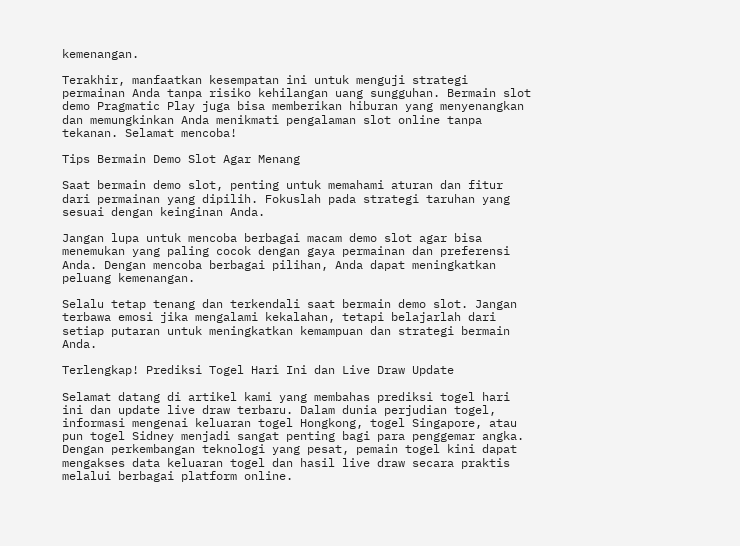kemenangan.

Terakhir, manfaatkan kesempatan ini untuk menguji strategi permainan Anda tanpa risiko kehilangan uang sungguhan. Bermain slot demo Pragmatic Play juga bisa memberikan hiburan yang menyenangkan dan memungkinkan Anda menikmati pengalaman slot online tanpa tekanan. Selamat mencoba!

Tips Bermain Demo Slot Agar Menang

Saat bermain demo slot, penting untuk memahami aturan dan fitur dari permainan yang dipilih. Fokuslah pada strategi taruhan yang sesuai dengan keinginan Anda.

Jangan lupa untuk mencoba berbagai macam demo slot agar bisa menemukan yang paling cocok dengan gaya permainan dan preferensi Anda. Dengan mencoba berbagai pilihan, Anda dapat meningkatkan peluang kemenangan.

Selalu tetap tenang dan terkendali saat bermain demo slot. Jangan terbawa emosi jika mengalami kekalahan, tetapi belajarlah dari setiap putaran untuk meningkatkan kemampuan dan strategi bermain Anda.

Terlengkap! Prediksi Togel Hari Ini dan Live Draw Update

Selamat datang di artikel kami yang membahas prediksi togel hari ini dan update live draw terbaru. Dalam dunia perjudian togel, informasi mengenai keluaran togel Hongkong, togel Singapore, atau pun togel Sidney menjadi sangat penting bagi para penggemar angka. Dengan perkembangan teknologi yang pesat, pemain togel kini dapat mengakses data keluaran togel dan hasil live draw secara praktis melalui berbagai platform online.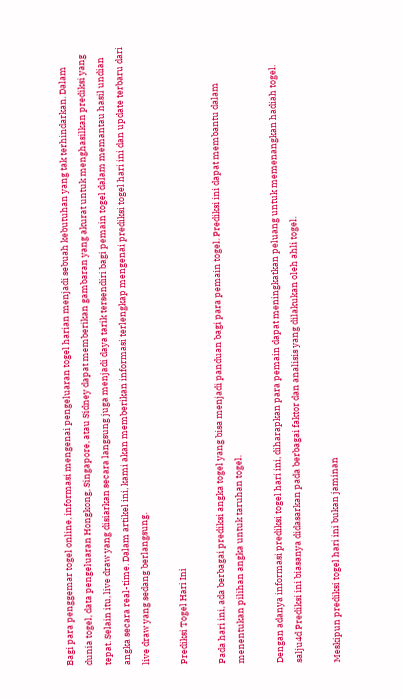Bagi para penggemar togel online, informasi mengenai pengeluaran togel harian menjadi sebuah kebutuhan yang tak terhindarkan. Dalam dunia togel, data pengeluaran Hongkong, Singapore, atau Sidney dapat memberikan gambaran yang akurat untuk menghasilkan prediksi yang tepat. Selain itu, live draw yang disiarkan secara langsung juga menjadi daya tarik tersendiri bagi pemain togel dalam memantau hasil undian angka secara real-time. Dalam artikel ini, kami akan memberikan informasi terlengkap mengenai prediksi togel hari ini dan update terbaru dari live draw yang sedang berlangsung.

Prediksi Togel Hari Ini

Pada hari ini, ada berbagai prediksi angka togel yang bisa menjadi panduan bagi para pemain togel. Prediksi ini dapat membantu dalam menentukan pilihan angka untuk taruhan togel.

Dengan adanya informasi prediksi togel hari ini, diharapkan para pemain dapat meningkatkan peluang untuk memenangkan hadiah togel. salju4d Prediksi ini biasanya didasarkan pada berbagai faktor dan analisis yang dilakukan oleh ahli togel.

Meskipun prediksi togel hari ini bukan jaminan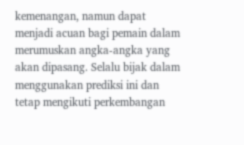kemenangan, namun dapat menjadi acuan bagi pemain dalam merumuskan angka-angka yang akan dipasang. Selalu bijak dalam menggunakan prediksi ini dan tetap mengikuti perkembangan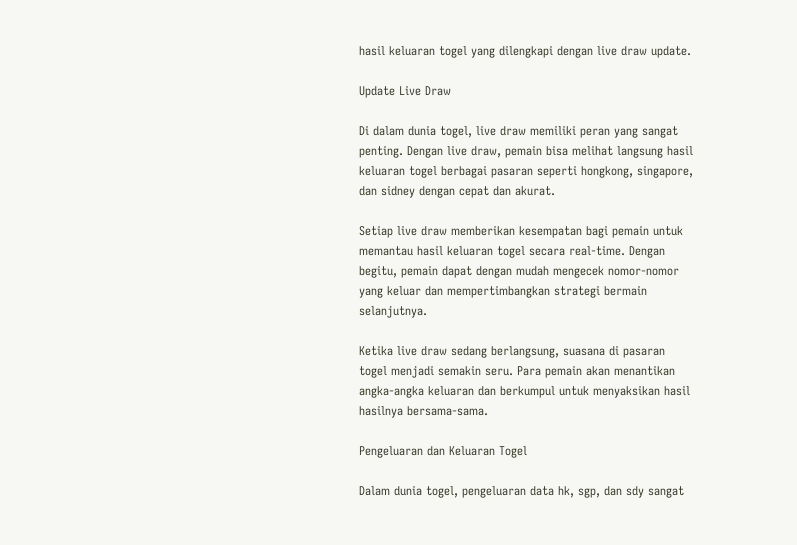hasil keluaran togel yang dilengkapi dengan live draw update.

Update Live Draw

Di dalam dunia togel, live draw memiliki peran yang sangat penting. Dengan live draw, pemain bisa melihat langsung hasil keluaran togel berbagai pasaran seperti hongkong, singapore, dan sidney dengan cepat dan akurat.

Setiap live draw memberikan kesempatan bagi pemain untuk memantau hasil keluaran togel secara real-time. Dengan begitu, pemain dapat dengan mudah mengecek nomor-nomor yang keluar dan mempertimbangkan strategi bermain selanjutnya.

Ketika live draw sedang berlangsung, suasana di pasaran togel menjadi semakin seru. Para pemain akan menantikan angka-angka keluaran dan berkumpul untuk menyaksikan hasil hasilnya bersama-sama.

Pengeluaran dan Keluaran Togel

Dalam dunia togel, pengeluaran data hk, sgp, dan sdy sangat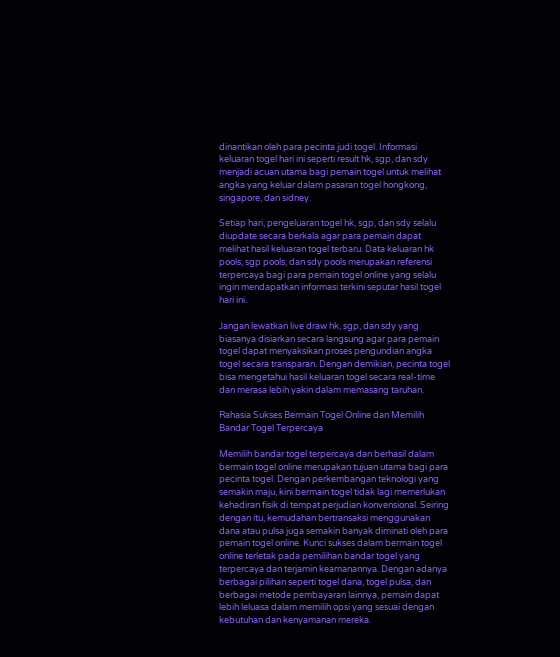dinantikan oleh para pecinta judi togel. Informasi keluaran togel hari ini seperti result hk, sgp, dan sdy menjadi acuan utama bagi pemain togel untuk melihat angka yang keluar dalam pasaran togel hongkong, singapore, dan sidney.

Setiap hari, pengeluaran togel hk, sgp, dan sdy selalu diupdate secara berkala agar para pemain dapat melihat hasil keluaran togel terbaru. Data keluaran hk pools, sgp pools, dan sdy pools merupakan referensi terpercaya bagi para pemain togel online yang selalu ingin mendapatkan informasi terkini seputar hasil togel hari ini.

Jangan lewatkan live draw hk, sgp, dan sdy yang biasanya disiarkan secara langsung agar para pemain togel dapat menyaksikan proses pengundian angka togel secara transparan. Dengan demikian, pecinta togel bisa mengetahui hasil keluaran togel secara real-time dan merasa lebih yakin dalam memasang taruhan.

Rahasia Sukses Bermain Togel Online dan Memilih Bandar Togel Terpercaya

Memilih bandar togel terpercaya dan berhasil dalam bermain togel online merupakan tujuan utama bagi para pecinta togel. Dengan perkembangan teknologi yang semakin maju, kini bermain togel tidak lagi memerlukan kehadiran fisik di tempat perjudian konvensional. Seiring dengan itu, kemudahan bertransaksi menggunakan dana atau pulsa juga semakin banyak diminati oleh para pemain togel online. Kunci sukses dalam bermain togel online terletak pada pemilihan bandar togel yang terpercaya dan terjamin keamanannya. Dengan adanya berbagai pilihan seperti togel dana, togel pulsa, dan berbagai metode pembayaran lainnya, pemain dapat lebih leluasa dalam memilih opsi yang sesuai dengan kebutuhan dan kenyamanan mereka.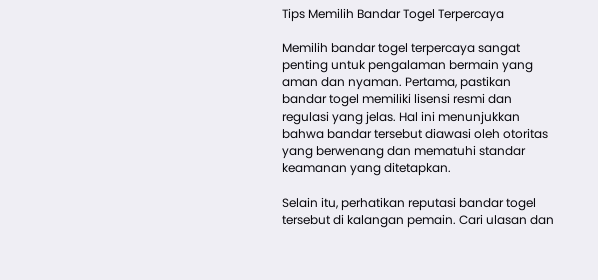Tips Memilih Bandar Togel Terpercaya

Memilih bandar togel terpercaya sangat penting untuk pengalaman bermain yang aman dan nyaman. Pertama, pastikan bandar togel memiliki lisensi resmi dan regulasi yang jelas. Hal ini menunjukkan bahwa bandar tersebut diawasi oleh otoritas yang berwenang dan mematuhi standar keamanan yang ditetapkan.

Selain itu, perhatikan reputasi bandar togel tersebut di kalangan pemain. Cari ulasan dan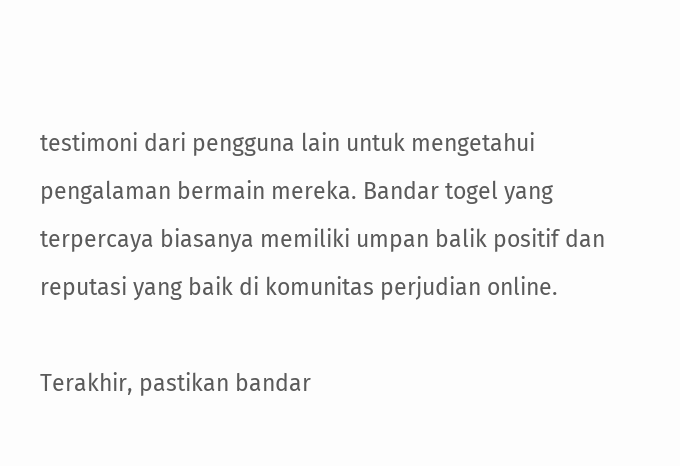testimoni dari pengguna lain untuk mengetahui pengalaman bermain mereka. Bandar togel yang terpercaya biasanya memiliki umpan balik positif dan reputasi yang baik di komunitas perjudian online.

Terakhir, pastikan bandar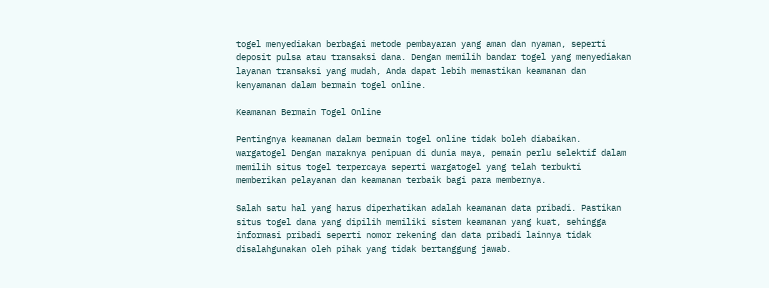togel menyediakan berbagai metode pembayaran yang aman dan nyaman, seperti deposit pulsa atau transaksi dana. Dengan memilih bandar togel yang menyediakan layanan transaksi yang mudah, Anda dapat lebih memastikan keamanan dan kenyamanan dalam bermain togel online.

Keamanan Bermain Togel Online

Pentingnya keamanan dalam bermain togel online tidak boleh diabaikan. wargatogel Dengan maraknya penipuan di dunia maya, pemain perlu selektif dalam memilih situs togel terpercaya seperti wargatogel yang telah terbukti memberikan pelayanan dan keamanan terbaik bagi para membernya.

Salah satu hal yang harus diperhatikan adalah keamanan data pribadi. Pastikan situs togel dana yang dipilih memiliki sistem keamanan yang kuat, sehingga informasi pribadi seperti nomor rekening dan data pribadi lainnya tidak disalahgunakan oleh pihak yang tidak bertanggung jawab.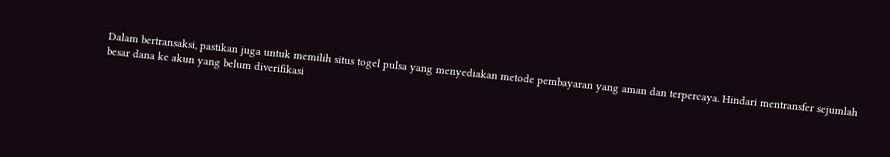Dalam bertransaksi, pastikan juga untuk memilih situs togel pulsa yang menyediakan metode pembayaran yang aman dan terpercaya. Hindari mentransfer sejumlah besar dana ke akun yang belum diverifikasi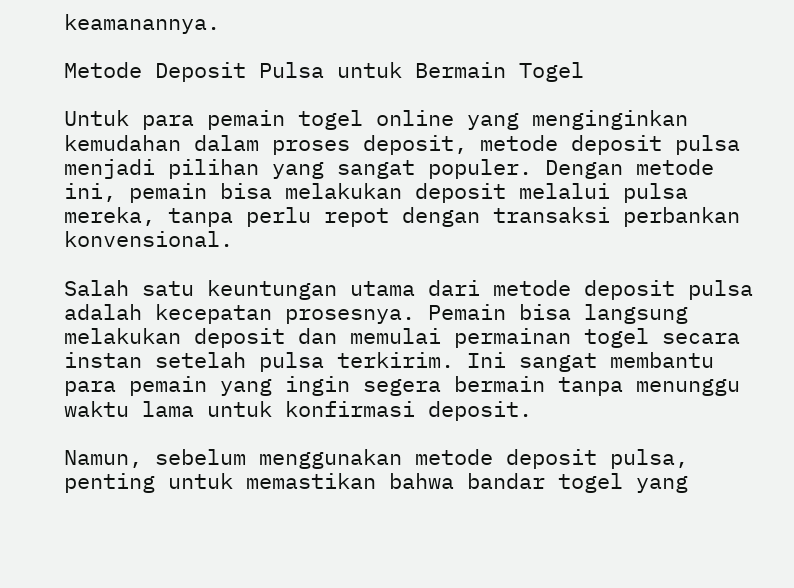keamanannya.

Metode Deposit Pulsa untuk Bermain Togel

Untuk para pemain togel online yang menginginkan kemudahan dalam proses deposit, metode deposit pulsa menjadi pilihan yang sangat populer. Dengan metode ini, pemain bisa melakukan deposit melalui pulsa mereka, tanpa perlu repot dengan transaksi perbankan konvensional.

Salah satu keuntungan utama dari metode deposit pulsa adalah kecepatan prosesnya. Pemain bisa langsung melakukan deposit dan memulai permainan togel secara instan setelah pulsa terkirim. Ini sangat membantu para pemain yang ingin segera bermain tanpa menunggu waktu lama untuk konfirmasi deposit.

Namun, sebelum menggunakan metode deposit pulsa, penting untuk memastikan bahwa bandar togel yang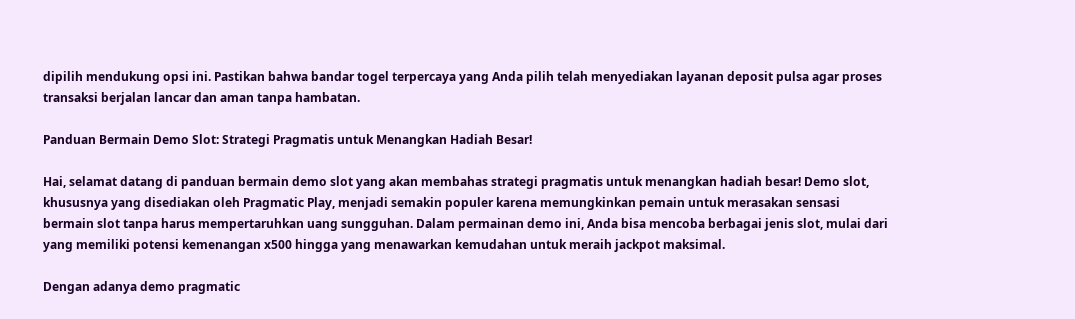dipilih mendukung opsi ini. Pastikan bahwa bandar togel terpercaya yang Anda pilih telah menyediakan layanan deposit pulsa agar proses transaksi berjalan lancar dan aman tanpa hambatan.

Panduan Bermain Demo Slot: Strategi Pragmatis untuk Menangkan Hadiah Besar!

Hai, selamat datang di panduan bermain demo slot yang akan membahas strategi pragmatis untuk menangkan hadiah besar! Demo slot, khususnya yang disediakan oleh Pragmatic Play, menjadi semakin populer karena memungkinkan pemain untuk merasakan sensasi bermain slot tanpa harus mempertaruhkan uang sungguhan. Dalam permainan demo ini, Anda bisa mencoba berbagai jenis slot, mulai dari yang memiliki potensi kemenangan x500 hingga yang menawarkan kemudahan untuk meraih jackpot maksimal.

Dengan adanya demo pragmatic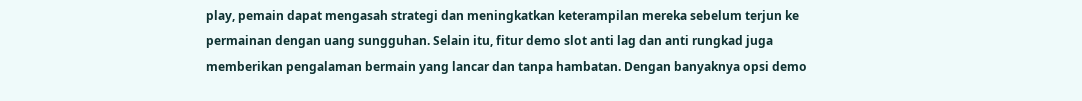play, pemain dapat mengasah strategi dan meningkatkan keterampilan mereka sebelum terjun ke permainan dengan uang sungguhan. Selain itu, fitur demo slot anti lag dan anti rungkad juga memberikan pengalaman bermain yang lancar dan tanpa hambatan. Dengan banyaknya opsi demo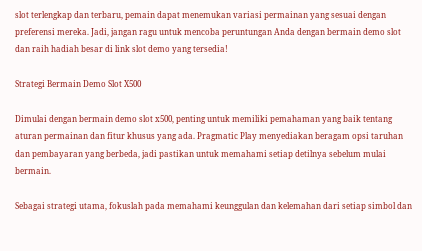slot terlengkap dan terbaru, pemain dapat menemukan variasi permainan yang sesuai dengan preferensi mereka. Jadi, jangan ragu untuk mencoba peruntungan Anda dengan bermain demo slot dan raih hadiah besar di link slot demo yang tersedia!

Strategi Bermain Demo Slot X500

Dimulai dengan bermain demo slot x500, penting untuk memiliki pemahaman yang baik tentang aturan permainan dan fitur khusus yang ada. Pragmatic Play menyediakan beragam opsi taruhan dan pembayaran yang berbeda, jadi pastikan untuk memahami setiap detilnya sebelum mulai bermain.

Sebagai strategi utama, fokuslah pada memahami keunggulan dan kelemahan dari setiap simbol dan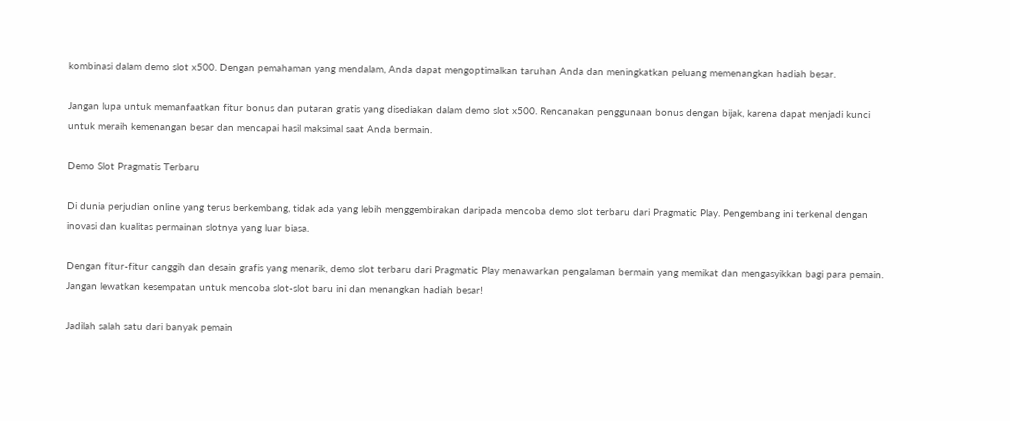kombinasi dalam demo slot x500. Dengan pemahaman yang mendalam, Anda dapat mengoptimalkan taruhan Anda dan meningkatkan peluang memenangkan hadiah besar.

Jangan lupa untuk memanfaatkan fitur bonus dan putaran gratis yang disediakan dalam demo slot x500. Rencanakan penggunaan bonus dengan bijak, karena dapat menjadi kunci untuk meraih kemenangan besar dan mencapai hasil maksimal saat Anda bermain.

Demo Slot Pragmatis Terbaru

Di dunia perjudian online yang terus berkembang, tidak ada yang lebih menggembirakan daripada mencoba demo slot terbaru dari Pragmatic Play. Pengembang ini terkenal dengan inovasi dan kualitas permainan slotnya yang luar biasa.

Dengan fitur-fitur canggih dan desain grafis yang menarik, demo slot terbaru dari Pragmatic Play menawarkan pengalaman bermain yang memikat dan mengasyikkan bagi para pemain. Jangan lewatkan kesempatan untuk mencoba slot-slot baru ini dan menangkan hadiah besar!

Jadilah salah satu dari banyak pemain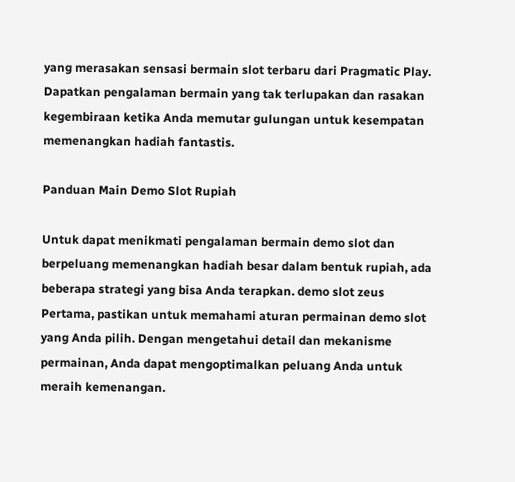yang merasakan sensasi bermain slot terbaru dari Pragmatic Play. Dapatkan pengalaman bermain yang tak terlupakan dan rasakan kegembiraan ketika Anda memutar gulungan untuk kesempatan memenangkan hadiah fantastis.

Panduan Main Demo Slot Rupiah

Untuk dapat menikmati pengalaman bermain demo slot dan berpeluang memenangkan hadiah besar dalam bentuk rupiah, ada beberapa strategi yang bisa Anda terapkan. demo slot zeus Pertama, pastikan untuk memahami aturan permainan demo slot yang Anda pilih. Dengan mengetahui detail dan mekanisme permainan, Anda dapat mengoptimalkan peluang Anda untuk meraih kemenangan.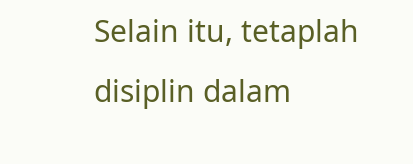Selain itu, tetaplah disiplin dalam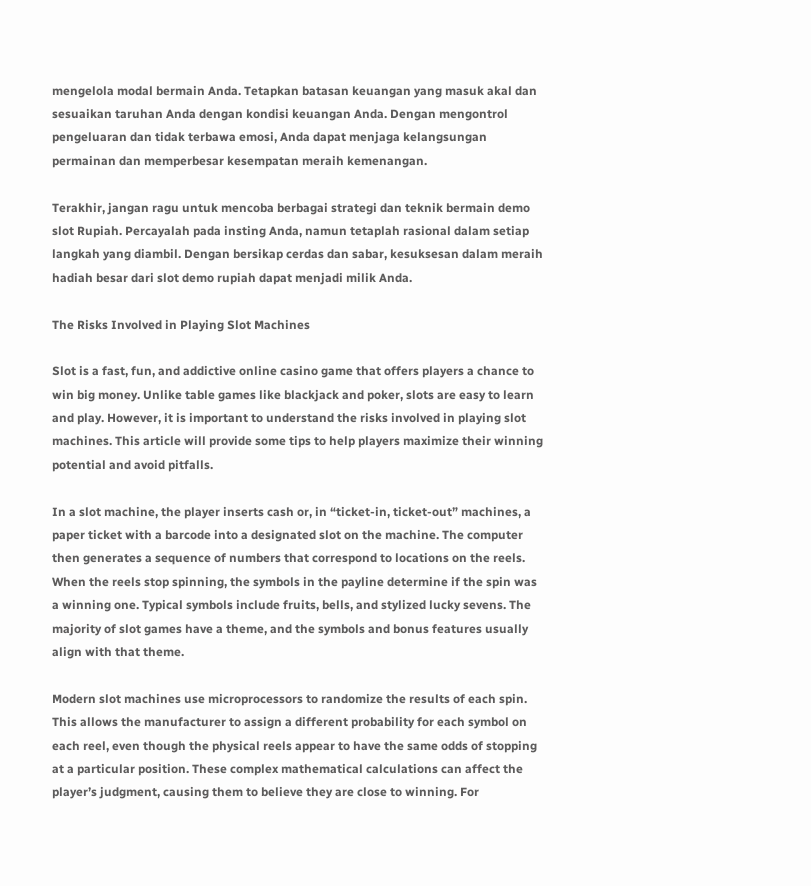mengelola modal bermain Anda. Tetapkan batasan keuangan yang masuk akal dan sesuaikan taruhan Anda dengan kondisi keuangan Anda. Dengan mengontrol pengeluaran dan tidak terbawa emosi, Anda dapat menjaga kelangsungan permainan dan memperbesar kesempatan meraih kemenangan.

Terakhir, jangan ragu untuk mencoba berbagai strategi dan teknik bermain demo slot Rupiah. Percayalah pada insting Anda, namun tetaplah rasional dalam setiap langkah yang diambil. Dengan bersikap cerdas dan sabar, kesuksesan dalam meraih hadiah besar dari slot demo rupiah dapat menjadi milik Anda.

The Risks Involved in Playing Slot Machines

Slot is a fast, fun, and addictive online casino game that offers players a chance to win big money. Unlike table games like blackjack and poker, slots are easy to learn and play. However, it is important to understand the risks involved in playing slot machines. This article will provide some tips to help players maximize their winning potential and avoid pitfalls.

In a slot machine, the player inserts cash or, in “ticket-in, ticket-out” machines, a paper ticket with a barcode into a designated slot on the machine. The computer then generates a sequence of numbers that correspond to locations on the reels. When the reels stop spinning, the symbols in the payline determine if the spin was a winning one. Typical symbols include fruits, bells, and stylized lucky sevens. The majority of slot games have a theme, and the symbols and bonus features usually align with that theme.

Modern slot machines use microprocessors to randomize the results of each spin. This allows the manufacturer to assign a different probability for each symbol on each reel, even though the physical reels appear to have the same odds of stopping at a particular position. These complex mathematical calculations can affect the player’s judgment, causing them to believe they are close to winning. For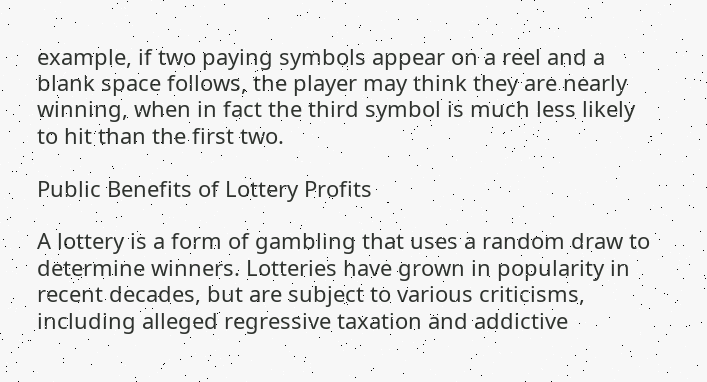example, if two paying symbols appear on a reel and a blank space follows, the player may think they are nearly winning, when in fact the third symbol is much less likely to hit than the first two.

Public Benefits of Lottery Profits

A lottery is a form of gambling that uses a random draw to determine winners. Lotteries have grown in popularity in recent decades, but are subject to various criticisms, including alleged regressive taxation and addictive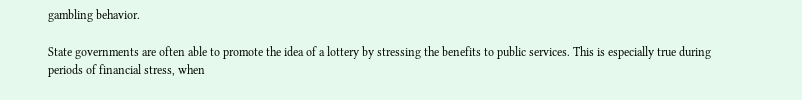gambling behavior.

State governments are often able to promote the idea of a lottery by stressing the benefits to public services. This is especially true during periods of financial stress, when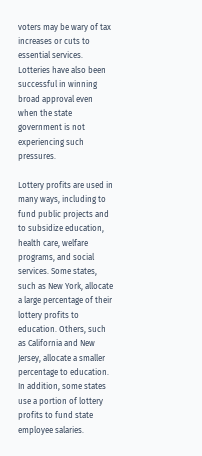voters may be wary of tax increases or cuts to essential services. Lotteries have also been successful in winning broad approval even when the state government is not experiencing such pressures.

Lottery profits are used in many ways, including to fund public projects and to subsidize education, health care, welfare programs, and social services. Some states, such as New York, allocate a large percentage of their lottery profits to education. Others, such as California and New Jersey, allocate a smaller percentage to education. In addition, some states use a portion of lottery profits to fund state employee salaries.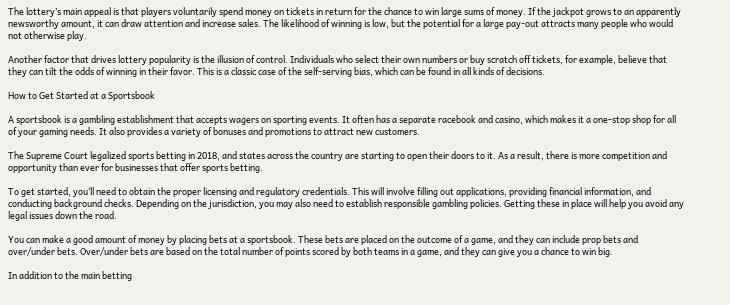The lottery’s main appeal is that players voluntarily spend money on tickets in return for the chance to win large sums of money. If the jackpot grows to an apparently newsworthy amount, it can draw attention and increase sales. The likelihood of winning is low, but the potential for a large pay-out attracts many people who would not otherwise play.

Another factor that drives lottery popularity is the illusion of control. Individuals who select their own numbers or buy scratch off tickets, for example, believe that they can tilt the odds of winning in their favor. This is a classic case of the self-serving bias, which can be found in all kinds of decisions.

How to Get Started at a Sportsbook

A sportsbook is a gambling establishment that accepts wagers on sporting events. It often has a separate racebook and casino, which makes it a one-stop shop for all of your gaming needs. It also provides a variety of bonuses and promotions to attract new customers.

The Supreme Court legalized sports betting in 2018, and states across the country are starting to open their doors to it. As a result, there is more competition and opportunity than ever for businesses that offer sports betting.

To get started, you’ll need to obtain the proper licensing and regulatory credentials. This will involve filling out applications, providing financial information, and conducting background checks. Depending on the jurisdiction, you may also need to establish responsible gambling policies. Getting these in place will help you avoid any legal issues down the road.

You can make a good amount of money by placing bets at a sportsbook. These bets are placed on the outcome of a game, and they can include prop bets and over/under bets. Over/under bets are based on the total number of points scored by both teams in a game, and they can give you a chance to win big.

In addition to the main betting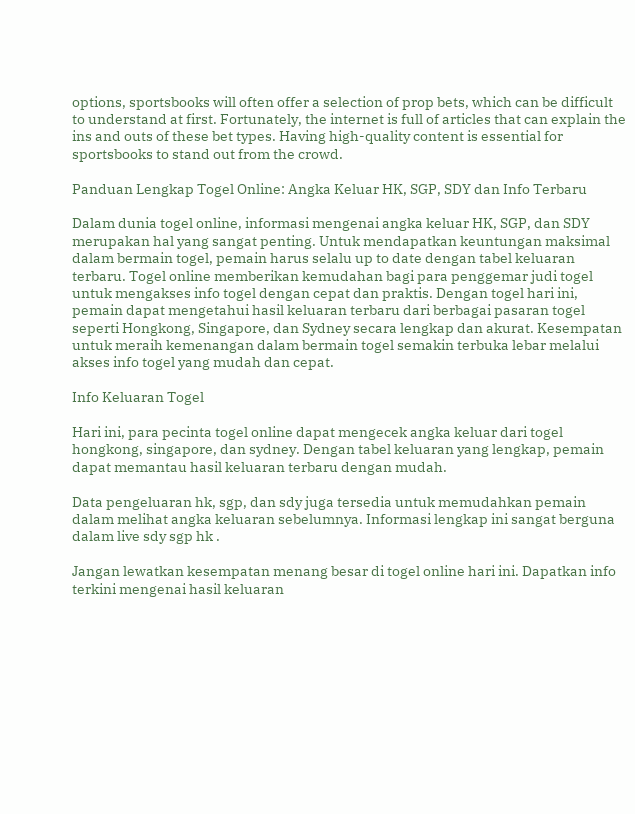options, sportsbooks will often offer a selection of prop bets, which can be difficult to understand at first. Fortunately, the internet is full of articles that can explain the ins and outs of these bet types. Having high-quality content is essential for sportsbooks to stand out from the crowd.

Panduan Lengkap Togel Online: Angka Keluar HK, SGP, SDY dan Info Terbaru

Dalam dunia togel online, informasi mengenai angka keluar HK, SGP, dan SDY merupakan hal yang sangat penting. Untuk mendapatkan keuntungan maksimal dalam bermain togel, pemain harus selalu up to date dengan tabel keluaran terbaru. Togel online memberikan kemudahan bagi para penggemar judi togel untuk mengakses info togel dengan cepat dan praktis. Dengan togel hari ini, pemain dapat mengetahui hasil keluaran terbaru dari berbagai pasaran togel seperti Hongkong, Singapore, dan Sydney secara lengkap dan akurat. Kesempatan untuk meraih kemenangan dalam bermain togel semakin terbuka lebar melalui akses info togel yang mudah dan cepat.

Info Keluaran Togel

Hari ini, para pecinta togel online dapat mengecek angka keluar dari togel hongkong, singapore, dan sydney. Dengan tabel keluaran yang lengkap, pemain dapat memantau hasil keluaran terbaru dengan mudah.

Data pengeluaran hk, sgp, dan sdy juga tersedia untuk memudahkan pemain dalam melihat angka keluaran sebelumnya. Informasi lengkap ini sangat berguna dalam live sdy sgp hk .

Jangan lewatkan kesempatan menang besar di togel online hari ini. Dapatkan info terkini mengenai hasil keluaran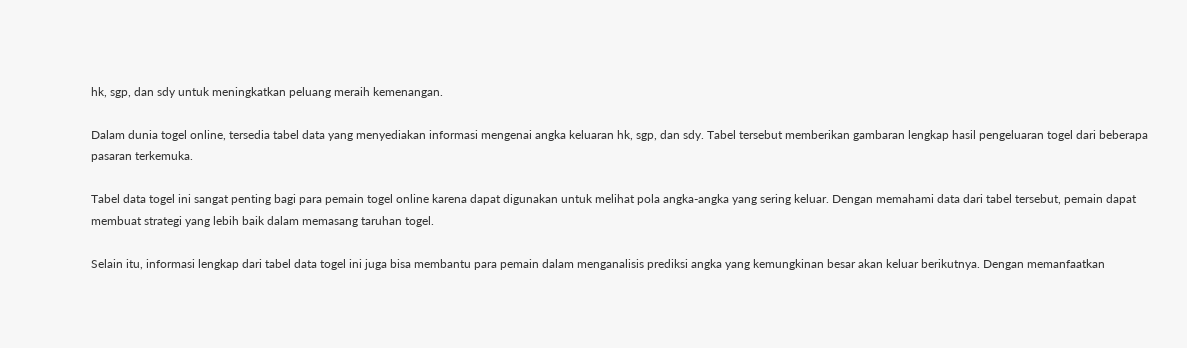hk, sgp, dan sdy untuk meningkatkan peluang meraih kemenangan.

Dalam dunia togel online, tersedia tabel data yang menyediakan informasi mengenai angka keluaran hk, sgp, dan sdy. Tabel tersebut memberikan gambaran lengkap hasil pengeluaran togel dari beberapa pasaran terkemuka.

Tabel data togel ini sangat penting bagi para pemain togel online karena dapat digunakan untuk melihat pola angka-angka yang sering keluar. Dengan memahami data dari tabel tersebut, pemain dapat membuat strategi yang lebih baik dalam memasang taruhan togel.

Selain itu, informasi lengkap dari tabel data togel ini juga bisa membantu para pemain dalam menganalisis prediksi angka yang kemungkinan besar akan keluar berikutnya. Dengan memanfaatkan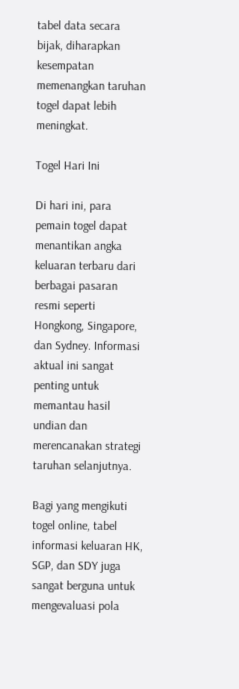tabel data secara bijak, diharapkan kesempatan memenangkan taruhan togel dapat lebih meningkat.

Togel Hari Ini

Di hari ini, para pemain togel dapat menantikan angka keluaran terbaru dari berbagai pasaran resmi seperti Hongkong, Singapore, dan Sydney. Informasi aktual ini sangat penting untuk memantau hasil undian dan merencanakan strategi taruhan selanjutnya.

Bagi yang mengikuti togel online, tabel informasi keluaran HK, SGP, dan SDY juga sangat berguna untuk mengevaluasi pola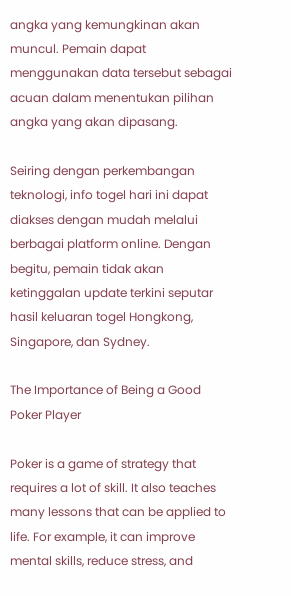angka yang kemungkinan akan muncul. Pemain dapat menggunakan data tersebut sebagai acuan dalam menentukan pilihan angka yang akan dipasang.

Seiring dengan perkembangan teknologi, info togel hari ini dapat diakses dengan mudah melalui berbagai platform online. Dengan begitu, pemain tidak akan ketinggalan update terkini seputar hasil keluaran togel Hongkong, Singapore, dan Sydney.

The Importance of Being a Good Poker Player

Poker is a game of strategy that requires a lot of skill. It also teaches many lessons that can be applied to life. For example, it can improve mental skills, reduce stress, and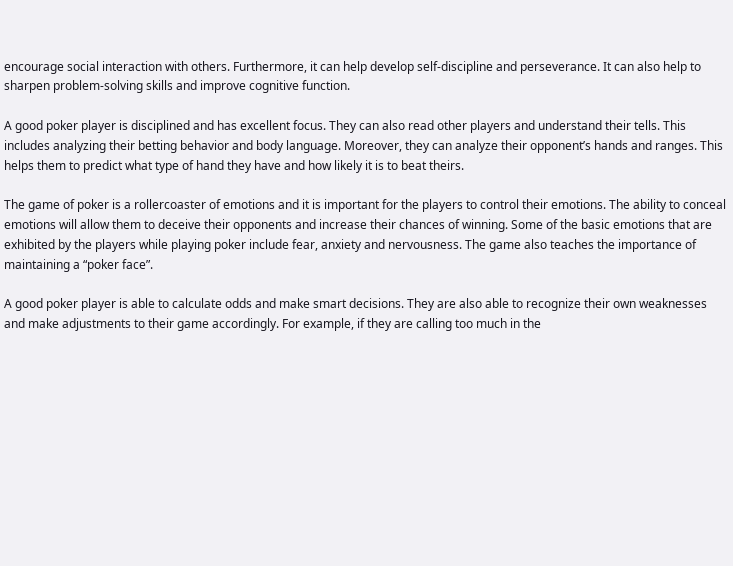encourage social interaction with others. Furthermore, it can help develop self-discipline and perseverance. It can also help to sharpen problem-solving skills and improve cognitive function.

A good poker player is disciplined and has excellent focus. They can also read other players and understand their tells. This includes analyzing their betting behavior and body language. Moreover, they can analyze their opponent’s hands and ranges. This helps them to predict what type of hand they have and how likely it is to beat theirs.

The game of poker is a rollercoaster of emotions and it is important for the players to control their emotions. The ability to conceal emotions will allow them to deceive their opponents and increase their chances of winning. Some of the basic emotions that are exhibited by the players while playing poker include fear, anxiety and nervousness. The game also teaches the importance of maintaining a “poker face”.

A good poker player is able to calculate odds and make smart decisions. They are also able to recognize their own weaknesses and make adjustments to their game accordingly. For example, if they are calling too much in the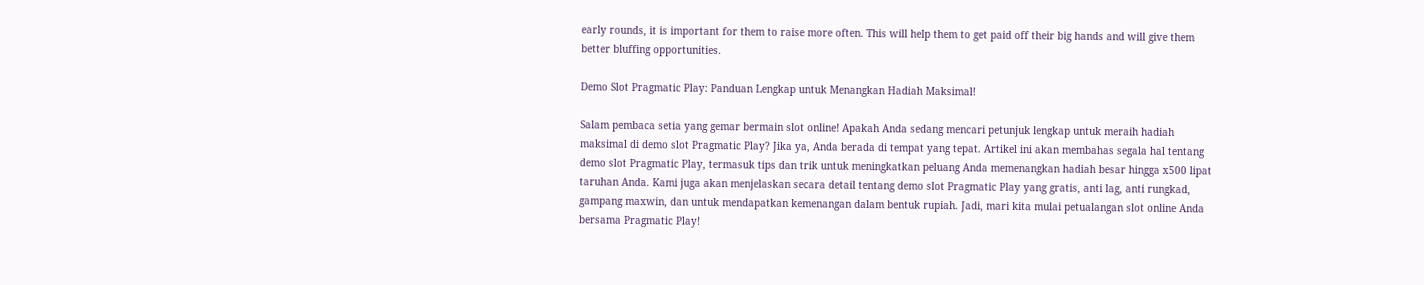early rounds, it is important for them to raise more often. This will help them to get paid off their big hands and will give them better bluffing opportunities.

Demo Slot Pragmatic Play: Panduan Lengkap untuk Menangkan Hadiah Maksimal!

Salam pembaca setia yang gemar bermain slot online! Apakah Anda sedang mencari petunjuk lengkap untuk meraih hadiah maksimal di demo slot Pragmatic Play? Jika ya, Anda berada di tempat yang tepat. Artikel ini akan membahas segala hal tentang demo slot Pragmatic Play, termasuk tips dan trik untuk meningkatkan peluang Anda memenangkan hadiah besar hingga x500 lipat taruhan Anda. Kami juga akan menjelaskan secara detail tentang demo slot Pragmatic Play yang gratis, anti lag, anti rungkad, gampang maxwin, dan untuk mendapatkan kemenangan dalam bentuk rupiah. Jadi, mari kita mulai petualangan slot online Anda bersama Pragmatic Play!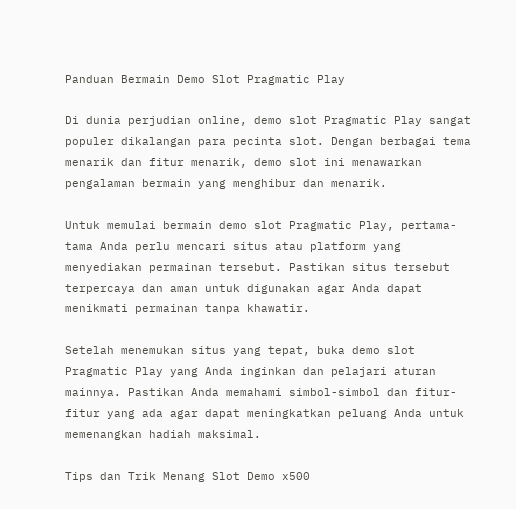Panduan Bermain Demo Slot Pragmatic Play

Di dunia perjudian online, demo slot Pragmatic Play sangat populer dikalangan para pecinta slot. Dengan berbagai tema menarik dan fitur menarik, demo slot ini menawarkan pengalaman bermain yang menghibur dan menarik.

Untuk memulai bermain demo slot Pragmatic Play, pertama-tama Anda perlu mencari situs atau platform yang menyediakan permainan tersebut. Pastikan situs tersebut terpercaya dan aman untuk digunakan agar Anda dapat menikmati permainan tanpa khawatir.

Setelah menemukan situs yang tepat, buka demo slot Pragmatic Play yang Anda inginkan dan pelajari aturan mainnya. Pastikan Anda memahami simbol-simbol dan fitur-fitur yang ada agar dapat meningkatkan peluang Anda untuk memenangkan hadiah maksimal.

Tips dan Trik Menang Slot Demo x500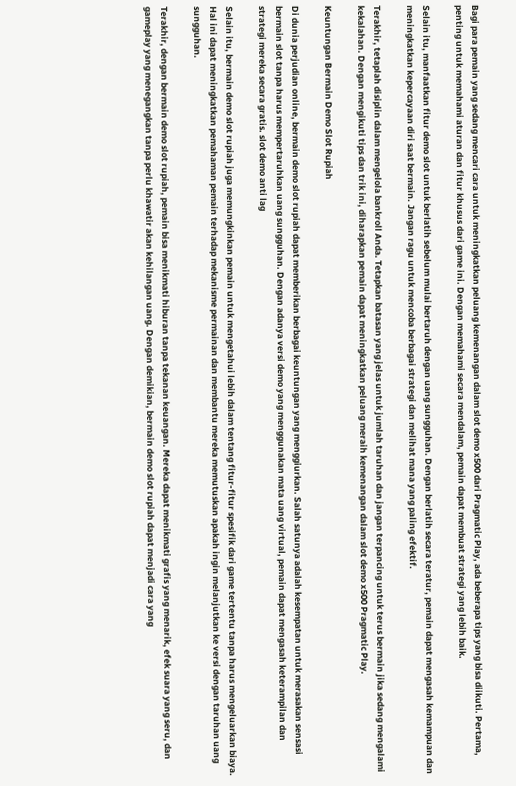Bagi para pemain yang sedang mencari cara untuk meningkatkan peluang kemenangan dalam slot demo x500 dari Pragmatic Play, ada beberapa tips yang bisa diikuti. Pertama, penting untuk memahami aturan dan fitur khusus dari game ini. Dengan memahami secara mendalam, pemain dapat membuat strategi yang lebih baik.

Selain itu, manfaatkan fitur demo slot untuk berlatih sebelum mulai bertaruh dengan uang sungguhan. Dengan berlatih secara teratur, pemain dapat mengasah kemampuan dan meningkatkan kepercayaan diri saat bermain. Jangan ragu untuk mencoba berbagai strategi dan melihat mana yang paling efektif.

Terakhir, tetaplah disiplin dalam mengelola bankroll Anda. Tetapkan batasan yang jelas untuk jumlah taruhan dan jangan terpancing untuk terus bermain jika sedang mengalami kekalahan. Dengan mengikuti tips dan trik ini, diharapkan pemain dapat meningkatkan peluang meraih kemenangan dalam slot demo x500 Pragmatic Play.

Keuntungan Bermain Demo Slot Rupiah

Di dunia perjudian online, bermain demo slot rupiah dapat memberikan berbagai keuntungan yang menggiurkan. Salah satunya adalah kesempatan untuk merasakan sensasi bermain slot tanpa harus mempertaruhkan uang sungguhan. Dengan adanya versi demo yang menggunakan mata uang virtual, pemain dapat mengasah keterampilan dan strategi mereka secara gratis. slot demo anti lag

Selain itu, bermain demo slot rupiah juga memungkinkan pemain untuk mengetahui lebih dalam tentang fitur-fitur spesifik dari game tertentu tanpa harus mengeluarkan biaya. Hal ini dapat meningkatkan pemahaman pemain terhadap mekanisme permainan dan membantu mereka memutuskan apakah ingin melanjutkan ke versi dengan taruhan uang sungguhan.

Terakhir, dengan bermain demo slot rupiah, pemain bisa menikmati hiburan tanpa tekanan keuangan. Mereka dapat menikmati grafis yang menarik, efek suara yang seru, dan gameplay yang menegangkan tanpa perlu khawatir akan kehilangan uang. Dengan demikian, bermain demo slot rupiah dapat menjadi cara yang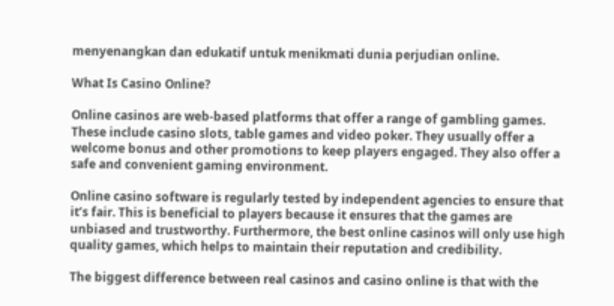menyenangkan dan edukatif untuk menikmati dunia perjudian online.

What Is Casino Online?

Online casinos are web-based platforms that offer a range of gambling games. These include casino slots, table games and video poker. They usually offer a welcome bonus and other promotions to keep players engaged. They also offer a safe and convenient gaming environment.

Online casino software is regularly tested by independent agencies to ensure that it’s fair. This is beneficial to players because it ensures that the games are unbiased and trustworthy. Furthermore, the best online casinos will only use high quality games, which helps to maintain their reputation and credibility.

The biggest difference between real casinos and casino online is that with the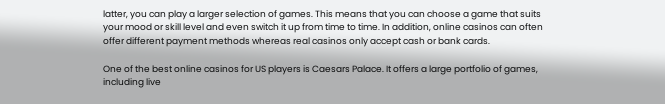latter, you can play a larger selection of games. This means that you can choose a game that suits your mood or skill level and even switch it up from time to time. In addition, online casinos can often offer different payment methods whereas real casinos only accept cash or bank cards.

One of the best online casinos for US players is Caesars Palace. It offers a large portfolio of games, including live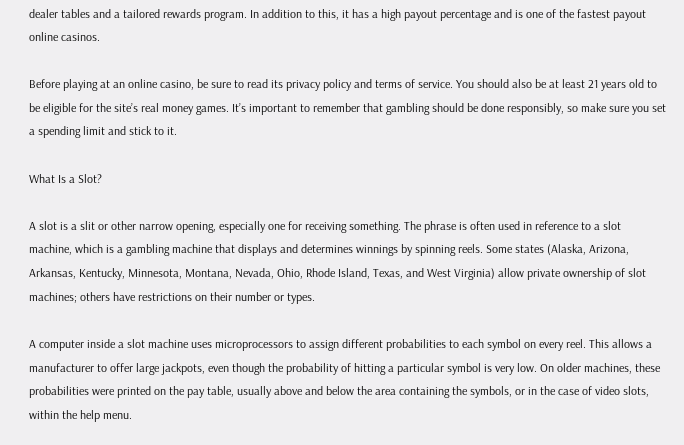dealer tables and a tailored rewards program. In addition to this, it has a high payout percentage and is one of the fastest payout online casinos.

Before playing at an online casino, be sure to read its privacy policy and terms of service. You should also be at least 21 years old to be eligible for the site’s real money games. It’s important to remember that gambling should be done responsibly, so make sure you set a spending limit and stick to it.

What Is a Slot?

A slot is a slit or other narrow opening, especially one for receiving something. The phrase is often used in reference to a slot machine, which is a gambling machine that displays and determines winnings by spinning reels. Some states (Alaska, Arizona, Arkansas, Kentucky, Minnesota, Montana, Nevada, Ohio, Rhode Island, Texas, and West Virginia) allow private ownership of slot machines; others have restrictions on their number or types.

A computer inside a slot machine uses microprocessors to assign different probabilities to each symbol on every reel. This allows a manufacturer to offer large jackpots, even though the probability of hitting a particular symbol is very low. On older machines, these probabilities were printed on the pay table, usually above and below the area containing the symbols, or in the case of video slots, within the help menu.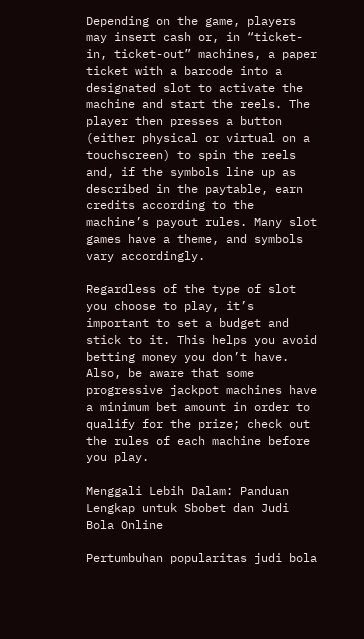Depending on the game, players may insert cash or, in “ticket-in, ticket-out” machines, a paper ticket with a barcode into a designated slot to activate the machine and start the reels. The player then presses a button (either physical or virtual on a touchscreen) to spin the reels and, if the symbols line up as described in the paytable, earn credits according to the machine’s payout rules. Many slot games have a theme, and symbols vary accordingly.

Regardless of the type of slot you choose to play, it’s important to set a budget and stick to it. This helps you avoid betting money you don’t have. Also, be aware that some progressive jackpot machines have a minimum bet amount in order to qualify for the prize; check out the rules of each machine before you play.

Menggali Lebih Dalam: Panduan Lengkap untuk Sbobet dan Judi Bola Online

Pertumbuhan popularitas judi bola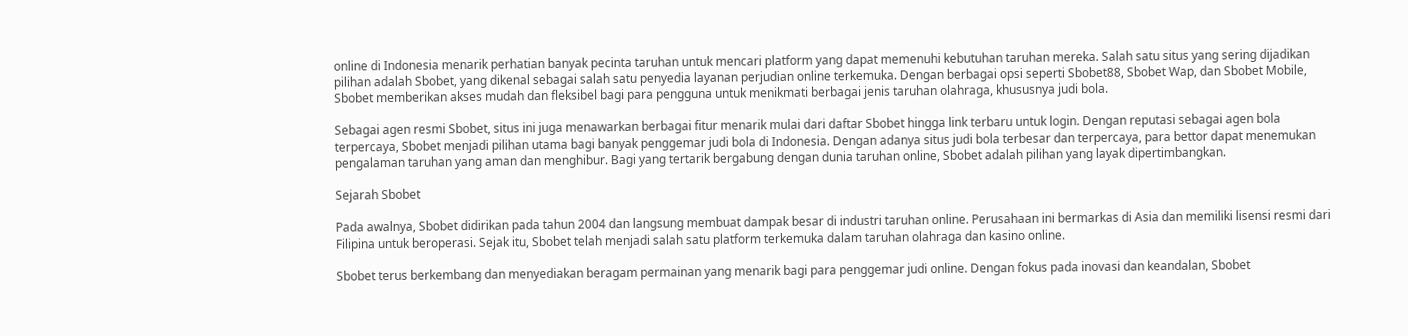online di Indonesia menarik perhatian banyak pecinta taruhan untuk mencari platform yang dapat memenuhi kebutuhan taruhan mereka. Salah satu situs yang sering dijadikan pilihan adalah Sbobet, yang dikenal sebagai salah satu penyedia layanan perjudian online terkemuka. Dengan berbagai opsi seperti Sbobet88, Sbobet Wap, dan Sbobet Mobile, Sbobet memberikan akses mudah dan fleksibel bagi para pengguna untuk menikmati berbagai jenis taruhan olahraga, khususnya judi bola.

Sebagai agen resmi Sbobet, situs ini juga menawarkan berbagai fitur menarik mulai dari daftar Sbobet hingga link terbaru untuk login. Dengan reputasi sebagai agen bola terpercaya, Sbobet menjadi pilihan utama bagi banyak penggemar judi bola di Indonesia. Dengan adanya situs judi bola terbesar dan terpercaya, para bettor dapat menemukan pengalaman taruhan yang aman dan menghibur. Bagi yang tertarik bergabung dengan dunia taruhan online, Sbobet adalah pilihan yang layak dipertimbangkan.

Sejarah Sbobet

Pada awalnya, Sbobet didirikan pada tahun 2004 dan langsung membuat dampak besar di industri taruhan online. Perusahaan ini bermarkas di Asia dan memiliki lisensi resmi dari Filipina untuk beroperasi. Sejak itu, Sbobet telah menjadi salah satu platform terkemuka dalam taruhan olahraga dan kasino online.

Sbobet terus berkembang dan menyediakan beragam permainan yang menarik bagi para penggemar judi online. Dengan fokus pada inovasi dan keandalan, Sbobet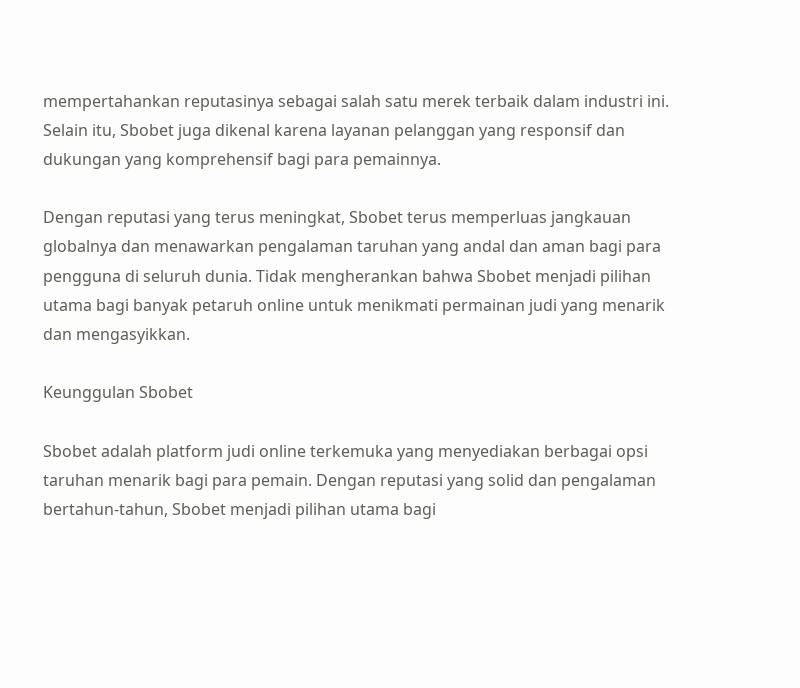mempertahankan reputasinya sebagai salah satu merek terbaik dalam industri ini. Selain itu, Sbobet juga dikenal karena layanan pelanggan yang responsif dan dukungan yang komprehensif bagi para pemainnya.

Dengan reputasi yang terus meningkat, Sbobet terus memperluas jangkauan globalnya dan menawarkan pengalaman taruhan yang andal dan aman bagi para pengguna di seluruh dunia. Tidak mengherankan bahwa Sbobet menjadi pilihan utama bagi banyak petaruh online untuk menikmati permainan judi yang menarik dan mengasyikkan.

Keunggulan Sbobet

Sbobet adalah platform judi online terkemuka yang menyediakan berbagai opsi taruhan menarik bagi para pemain. Dengan reputasi yang solid dan pengalaman bertahun-tahun, Sbobet menjadi pilihan utama bagi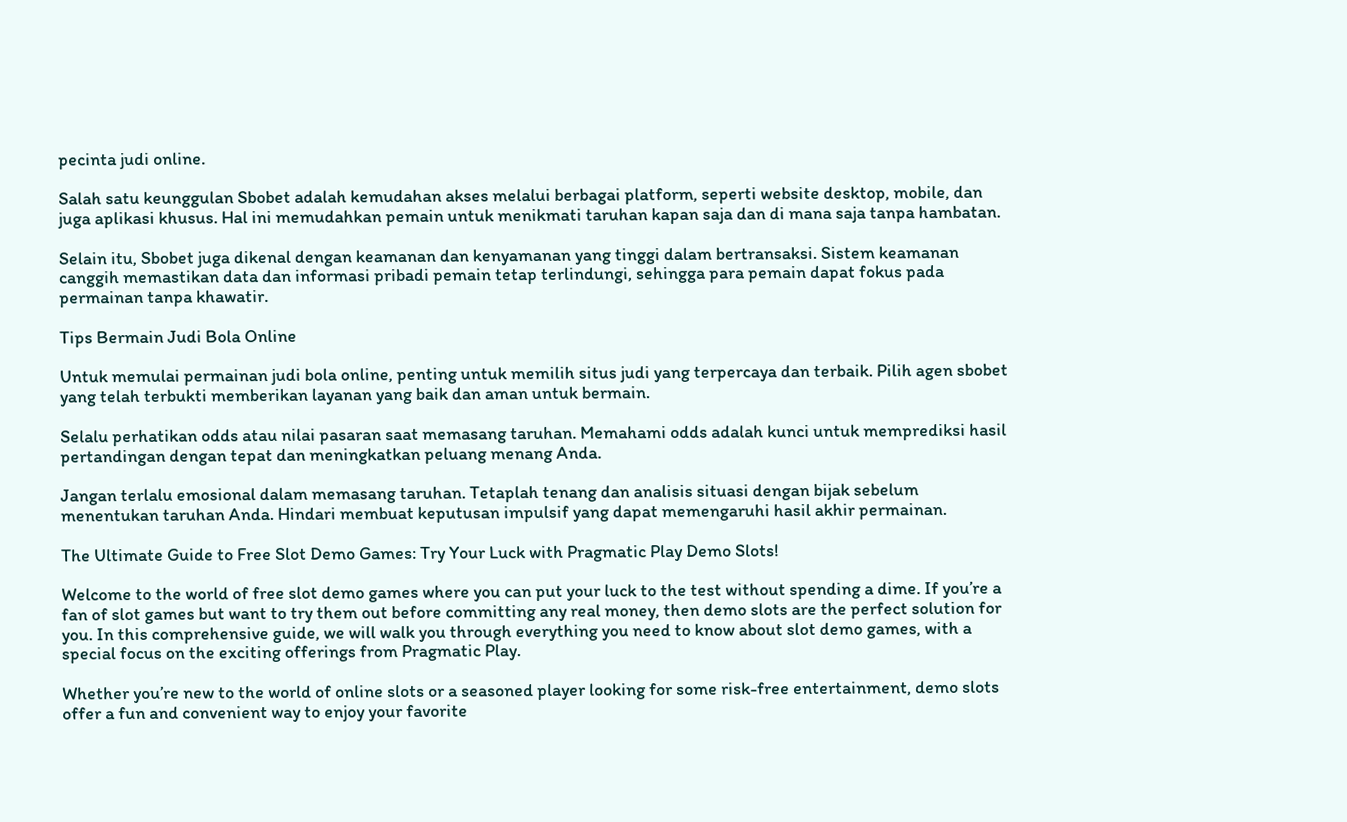pecinta judi online.

Salah satu keunggulan Sbobet adalah kemudahan akses melalui berbagai platform, seperti website desktop, mobile, dan juga aplikasi khusus. Hal ini memudahkan pemain untuk menikmati taruhan kapan saja dan di mana saja tanpa hambatan.

Selain itu, Sbobet juga dikenal dengan keamanan dan kenyamanan yang tinggi dalam bertransaksi. Sistem keamanan canggih memastikan data dan informasi pribadi pemain tetap terlindungi, sehingga para pemain dapat fokus pada permainan tanpa khawatir.

Tips Bermain Judi Bola Online

Untuk memulai permainan judi bola online, penting untuk memilih situs judi yang terpercaya dan terbaik. Pilih agen sbobet yang telah terbukti memberikan layanan yang baik dan aman untuk bermain.

Selalu perhatikan odds atau nilai pasaran saat memasang taruhan. Memahami odds adalah kunci untuk memprediksi hasil pertandingan dengan tepat dan meningkatkan peluang menang Anda.

Jangan terlalu emosional dalam memasang taruhan. Tetaplah tenang dan analisis situasi dengan bijak sebelum menentukan taruhan Anda. Hindari membuat keputusan impulsif yang dapat memengaruhi hasil akhir permainan.

The Ultimate Guide to Free Slot Demo Games: Try Your Luck with Pragmatic Play Demo Slots!

Welcome to the world of free slot demo games where you can put your luck to the test without spending a dime. If you’re a fan of slot games but want to try them out before committing any real money, then demo slots are the perfect solution for you. In this comprehensive guide, we will walk you through everything you need to know about slot demo games, with a special focus on the exciting offerings from Pragmatic Play.

Whether you’re new to the world of online slots or a seasoned player looking for some risk-free entertainment, demo slots offer a fun and convenient way to enjoy your favorite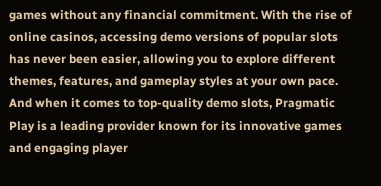games without any financial commitment. With the rise of online casinos, accessing demo versions of popular slots has never been easier, allowing you to explore different themes, features, and gameplay styles at your own pace. And when it comes to top-quality demo slots, Pragmatic Play is a leading provider known for its innovative games and engaging player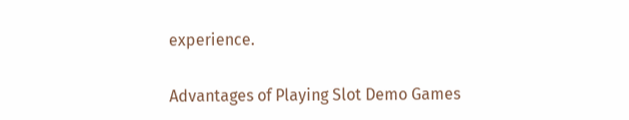experience.

Advantages of Playing Slot Demo Games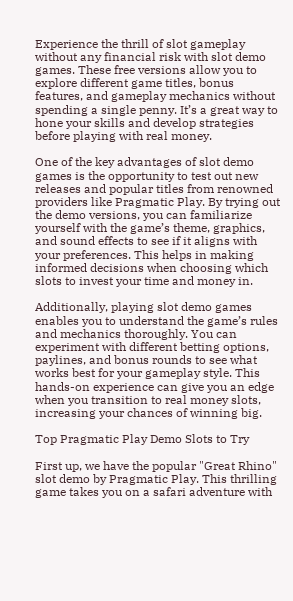Experience the thrill of slot gameplay without any financial risk with slot demo games. These free versions allow you to explore different game titles, bonus features, and gameplay mechanics without spending a single penny. It’s a great way to hone your skills and develop strategies before playing with real money.

One of the key advantages of slot demo games is the opportunity to test out new releases and popular titles from renowned providers like Pragmatic Play. By trying out the demo versions, you can familiarize yourself with the game’s theme, graphics, and sound effects to see if it aligns with your preferences. This helps in making informed decisions when choosing which slots to invest your time and money in.

Additionally, playing slot demo games enables you to understand the game’s rules and mechanics thoroughly. You can experiment with different betting options, paylines, and bonus rounds to see what works best for your gameplay style. This hands-on experience can give you an edge when you transition to real money slots, increasing your chances of winning big.

Top Pragmatic Play Demo Slots to Try

First up, we have the popular "Great Rhino" slot demo by Pragmatic Play. This thrilling game takes you on a safari adventure with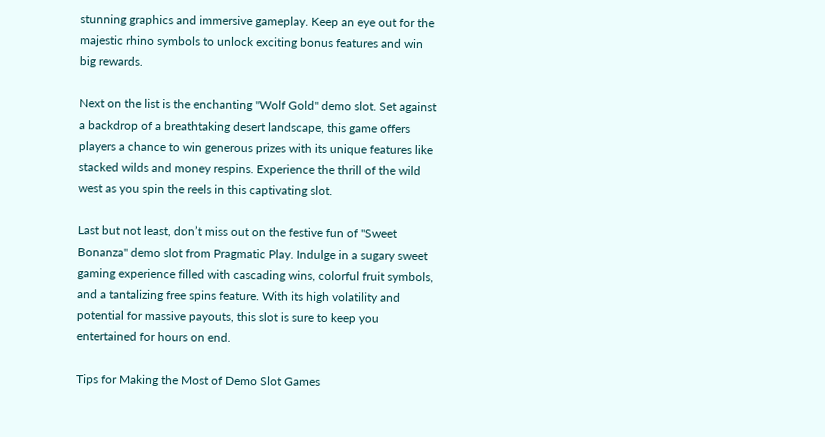stunning graphics and immersive gameplay. Keep an eye out for the majestic rhino symbols to unlock exciting bonus features and win big rewards.

Next on the list is the enchanting "Wolf Gold" demo slot. Set against a backdrop of a breathtaking desert landscape, this game offers players a chance to win generous prizes with its unique features like stacked wilds and money respins. Experience the thrill of the wild west as you spin the reels in this captivating slot.

Last but not least, don’t miss out on the festive fun of "Sweet Bonanza" demo slot from Pragmatic Play. Indulge in a sugary sweet gaming experience filled with cascading wins, colorful fruit symbols, and a tantalizing free spins feature. With its high volatility and potential for massive payouts, this slot is sure to keep you entertained for hours on end.

Tips for Making the Most of Demo Slot Games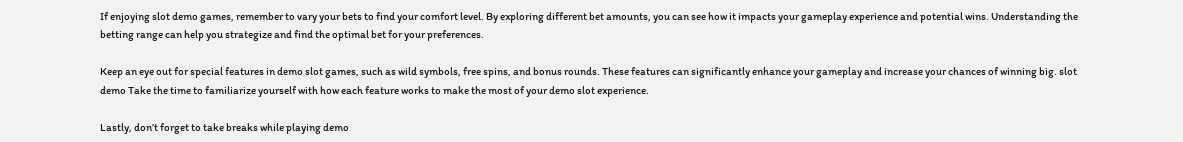If enjoying slot demo games, remember to vary your bets to find your comfort level. By exploring different bet amounts, you can see how it impacts your gameplay experience and potential wins. Understanding the betting range can help you strategize and find the optimal bet for your preferences.

Keep an eye out for special features in demo slot games, such as wild symbols, free spins, and bonus rounds. These features can significantly enhance your gameplay and increase your chances of winning big. slot demo Take the time to familiarize yourself with how each feature works to make the most of your demo slot experience.

Lastly, don’t forget to take breaks while playing demo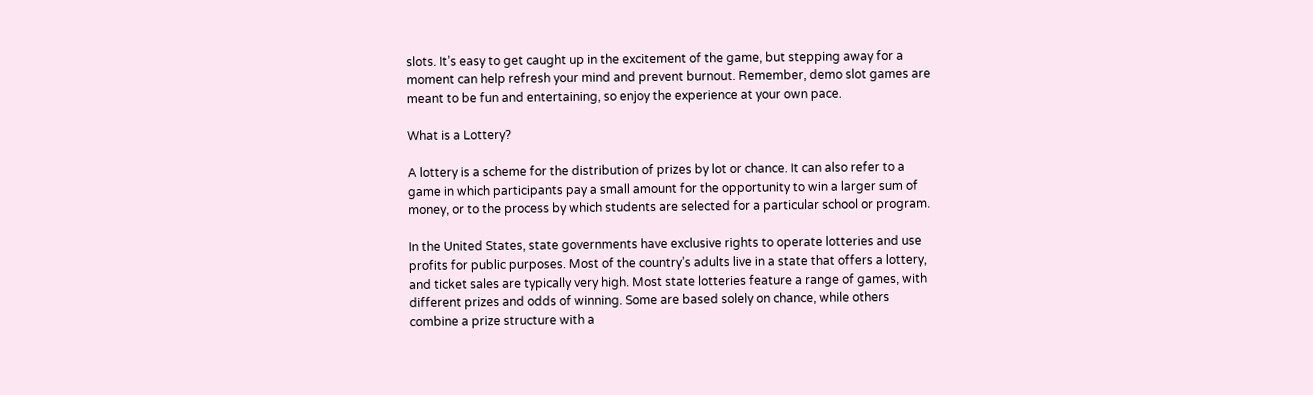slots. It’s easy to get caught up in the excitement of the game, but stepping away for a moment can help refresh your mind and prevent burnout. Remember, demo slot games are meant to be fun and entertaining, so enjoy the experience at your own pace.

What is a Lottery?

A lottery is a scheme for the distribution of prizes by lot or chance. It can also refer to a game in which participants pay a small amount for the opportunity to win a larger sum of money, or to the process by which students are selected for a particular school or program.

In the United States, state governments have exclusive rights to operate lotteries and use profits for public purposes. Most of the country’s adults live in a state that offers a lottery, and ticket sales are typically very high. Most state lotteries feature a range of games, with different prizes and odds of winning. Some are based solely on chance, while others combine a prize structure with a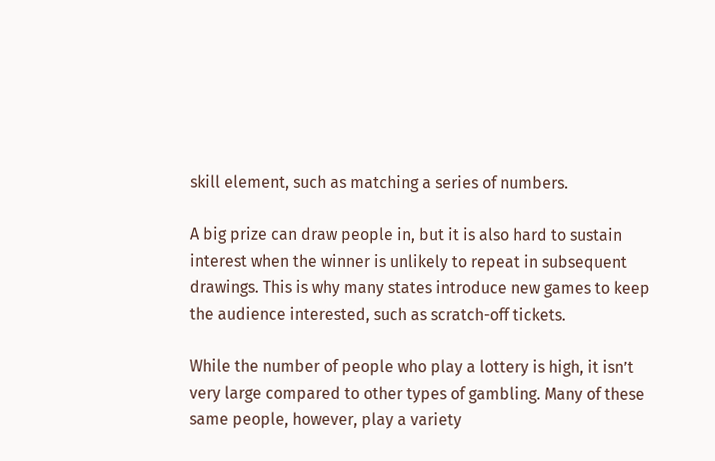skill element, such as matching a series of numbers.

A big prize can draw people in, but it is also hard to sustain interest when the winner is unlikely to repeat in subsequent drawings. This is why many states introduce new games to keep the audience interested, such as scratch-off tickets.

While the number of people who play a lottery is high, it isn’t very large compared to other types of gambling. Many of these same people, however, play a variety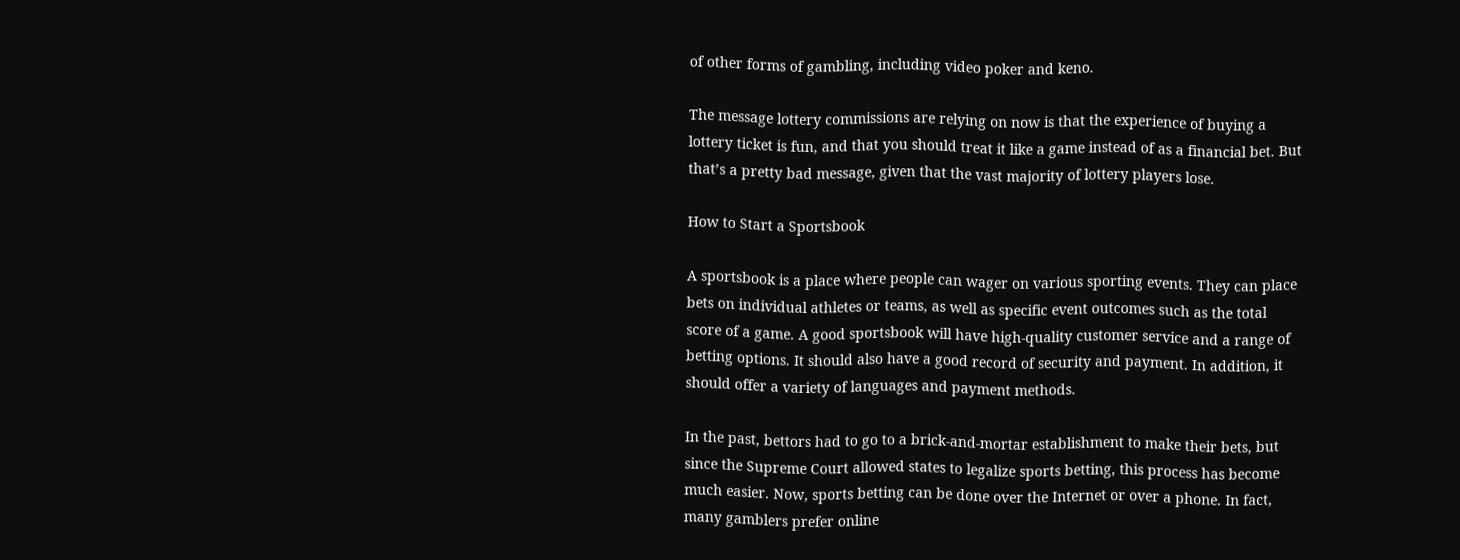of other forms of gambling, including video poker and keno.

The message lottery commissions are relying on now is that the experience of buying a lottery ticket is fun, and that you should treat it like a game instead of as a financial bet. But that’s a pretty bad message, given that the vast majority of lottery players lose.

How to Start a Sportsbook

A sportsbook is a place where people can wager on various sporting events. They can place bets on individual athletes or teams, as well as specific event outcomes such as the total score of a game. A good sportsbook will have high-quality customer service and a range of betting options. It should also have a good record of security and payment. In addition, it should offer a variety of languages and payment methods.

In the past, bettors had to go to a brick-and-mortar establishment to make their bets, but since the Supreme Court allowed states to legalize sports betting, this process has become much easier. Now, sports betting can be done over the Internet or over a phone. In fact, many gamblers prefer online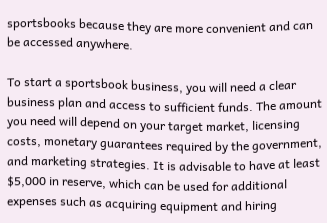sportsbooks because they are more convenient and can be accessed anywhere.

To start a sportsbook business, you will need a clear business plan and access to sufficient funds. The amount you need will depend on your target market, licensing costs, monetary guarantees required by the government, and marketing strategies. It is advisable to have at least $5,000 in reserve, which can be used for additional expenses such as acquiring equipment and hiring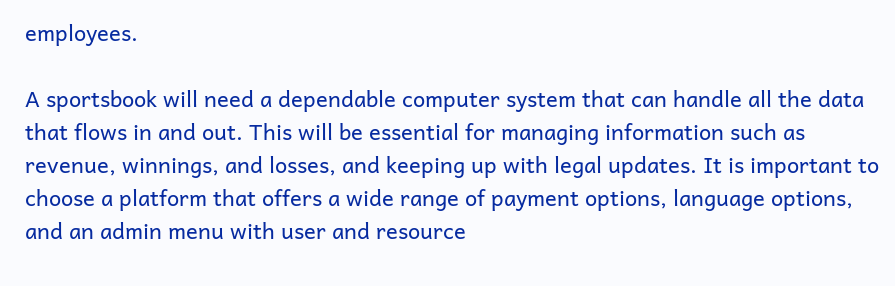employees.

A sportsbook will need a dependable computer system that can handle all the data that flows in and out. This will be essential for managing information such as revenue, winnings, and losses, and keeping up with legal updates. It is important to choose a platform that offers a wide range of payment options, language options, and an admin menu with user and resource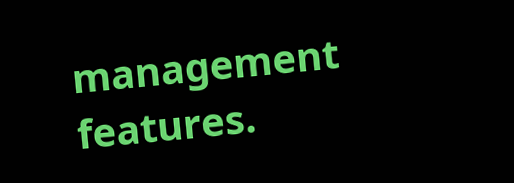management features.